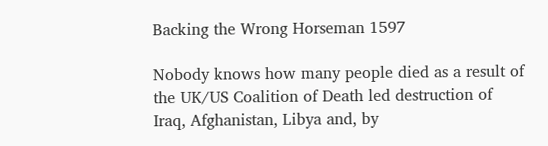Backing the Wrong Horseman 1597

Nobody knows how many people died as a result of the UK/US Coalition of Death led destruction of Iraq, Afghanistan, Libya and, by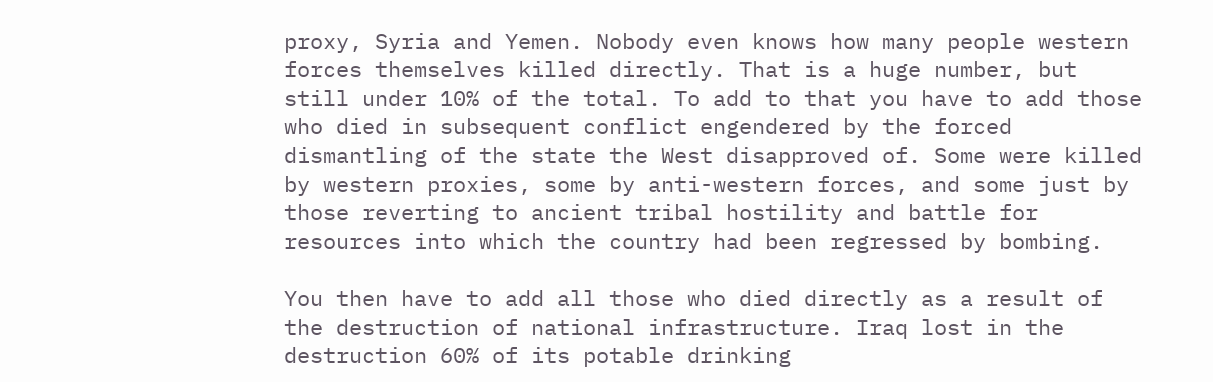proxy, Syria and Yemen. Nobody even knows how many people western forces themselves killed directly. That is a huge number, but still under 10% of the total. To add to that you have to add those who died in subsequent conflict engendered by the forced dismantling of the state the West disapproved of. Some were killed by western proxies, some by anti-western forces, and some just by those reverting to ancient tribal hostility and battle for resources into which the country had been regressed by bombing.

You then have to add all those who died directly as a result of the destruction of national infrastructure. Iraq lost in the destruction 60% of its potable drinking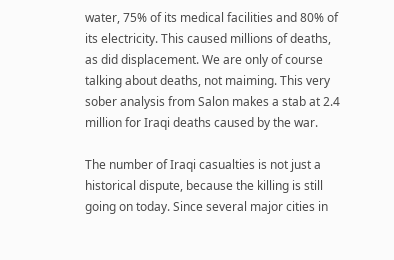water, 75% of its medical facilities and 80% of its electricity. This caused millions of deaths, as did displacement. We are only of course talking about deaths, not maiming. This very sober analysis from Salon makes a stab at 2.4 million for Iraqi deaths caused by the war.

The number of Iraqi casualties is not just a historical dispute, because the killing is still going on today. Since several major cities in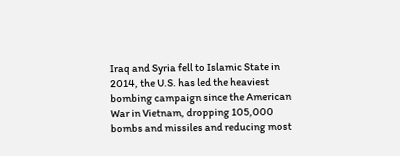Iraq and Syria fell to Islamic State in 2014, the U.S. has led the heaviest bombing campaign since the American War in Vietnam, dropping 105,000 bombs and missiles and reducing most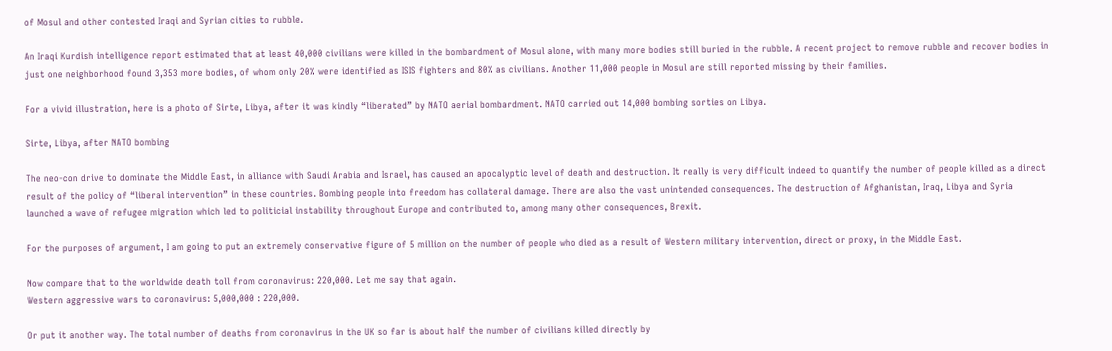of Mosul and other contested Iraqi and Syrian cities to rubble.

An Iraqi Kurdish intelligence report estimated that at least 40,000 civilians were killed in the bombardment of Mosul alone, with many more bodies still buried in the rubble. A recent project to remove rubble and recover bodies in just one neighborhood found 3,353 more bodies, of whom only 20% were identified as ISIS fighters and 80% as civilians. Another 11,000 people in Mosul are still reported missing by their families.

For a vivid illustration, here is a photo of Sirte, Libya, after it was kindly “liberated” by NATO aerial bombardment. NATO carried out 14,000 bombing sorties on Libya.

Sirte, Libya, after NATO bombing

The neo-con drive to dominate the Middle East, in alliance with Saudi Arabia and Israel, has caused an apocalyptic level of death and destruction. It really is very difficult indeed to quantify the number of people killed as a direct result of the policy of “liberal intervention” in these countries. Bombing people into freedom has collateral damage. There are also the vast unintended consequences. The destruction of Afghanistan, Iraq, Libya and Syria launched a wave of refugee migration which led to politicial instability throughout Europe and contributed to, among many other consequences, Brexit.

For the purposes of argument, I am going to put an extremely conservative figure of 5 million on the number of people who died as a result of Western military intervention, direct or proxy, in the Middle East.

Now compare that to the worldwide death toll from coronavirus: 220,000. Let me say that again.
Western aggressive wars to coronavirus: 5,000,000 : 220,000.

Or put it another way. The total number of deaths from coronavirus in the UK so far is about half the number of civilians killed directly by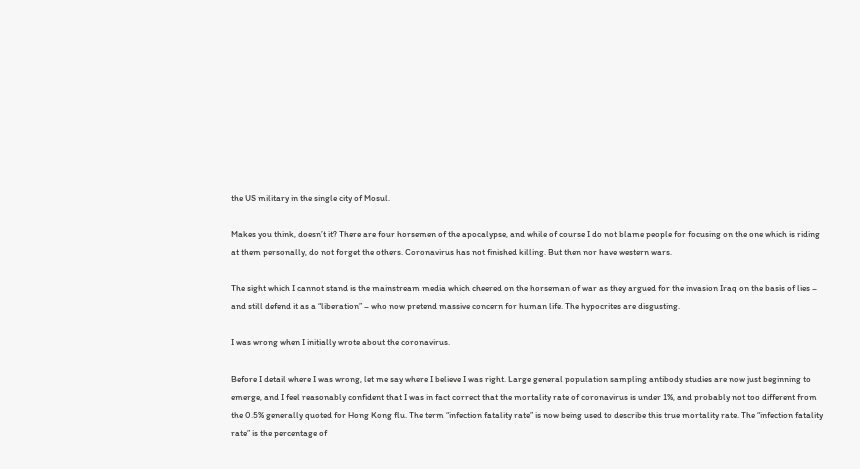the US military in the single city of Mosul.

Makes you think, doesn’t it? There are four horsemen of the apocalypse, and while of course I do not blame people for focusing on the one which is riding at them personally, do not forget the others. Coronavirus has not finished killing. But then nor have western wars.

The sight which I cannot stand is the mainstream media which cheered on the horseman of war as they argued for the invasion Iraq on the basis of lies – and still defend it as a “liberation” – who now pretend massive concern for human life. The hypocrites are disgusting.

I was wrong when I initially wrote about the coronavirus.

Before I detail where I was wrong, let me say where I believe I was right. Large general population sampling antibody studies are now just beginning to emerge, and I feel reasonably confident that I was in fact correct that the mortality rate of coronavirus is under 1%, and probably not too different from the 0.5% generally quoted for Hong Kong flu. The term “infection fatality rate” is now being used to describe this true mortality rate. The “infection fatality rate” is the percentage of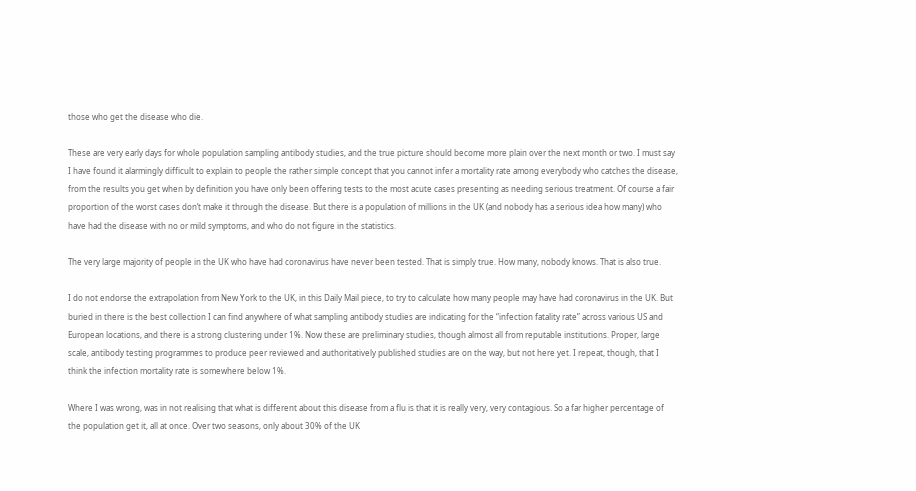those who get the disease who die.

These are very early days for whole population sampling antibody studies, and the true picture should become more plain over the next month or two. I must say I have found it alarmingly difficult to explain to people the rather simple concept that you cannot infer a mortality rate among everybody who catches the disease, from the results you get when by definition you have only been offering tests to the most acute cases presenting as needing serious treatment. Of course a fair proportion of the worst cases don’t make it through the disease. But there is a population of millions in the UK (and nobody has a serious idea how many) who have had the disease with no or mild symptoms, and who do not figure in the statistics.

The very large majority of people in the UK who have had coronavirus have never been tested. That is simply true. How many, nobody knows. That is also true.

I do not endorse the extrapolation from New York to the UK, in this Daily Mail piece, to try to calculate how many people may have had coronavirus in the UK. But buried in there is the best collection I can find anywhere of what sampling antibody studies are indicating for the “infection fatality rate” across various US and European locations, and there is a strong clustering under 1%. Now these are preliminary studies, though almost all from reputable institutions. Proper, large scale, antibody testing programmes to produce peer reviewed and authoritatively published studies are on the way, but not here yet. I repeat, though, that I think the infection mortality rate is somewhere below 1%.

Where I was wrong, was in not realising that what is different about this disease from a flu is that it is really very, very contagious. So a far higher percentage of the population get it, all at once. Over two seasons, only about 30% of the UK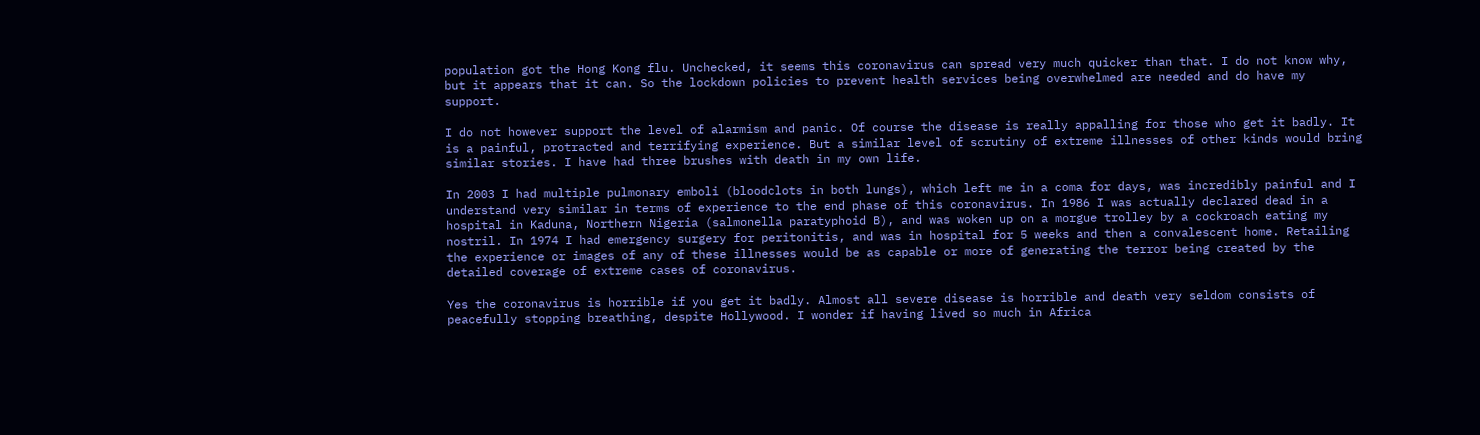population got the Hong Kong flu. Unchecked, it seems this coronavirus can spread very much quicker than that. I do not know why, but it appears that it can. So the lockdown policies to prevent health services being overwhelmed are needed and do have my support.

I do not however support the level of alarmism and panic. Of course the disease is really appalling for those who get it badly. It is a painful, protracted and terrifying experience. But a similar level of scrutiny of extreme illnesses of other kinds would bring similar stories. I have had three brushes with death in my own life.

In 2003 I had multiple pulmonary emboli (bloodclots in both lungs), which left me in a coma for days, was incredibly painful and I understand very similar in terms of experience to the end phase of this coronavirus. In 1986 I was actually declared dead in a hospital in Kaduna, Northern Nigeria (salmonella paratyphoid B), and was woken up on a morgue trolley by a cockroach eating my nostril. In 1974 I had emergency surgery for peritonitis, and was in hospital for 5 weeks and then a convalescent home. Retailing the experience or images of any of these illnesses would be as capable or more of generating the terror being created by the detailed coverage of extreme cases of coronavirus.

Yes the coronavirus is horrible if you get it badly. Almost all severe disease is horrible and death very seldom consists of peacefully stopping breathing, despite Hollywood. I wonder if having lived so much in Africa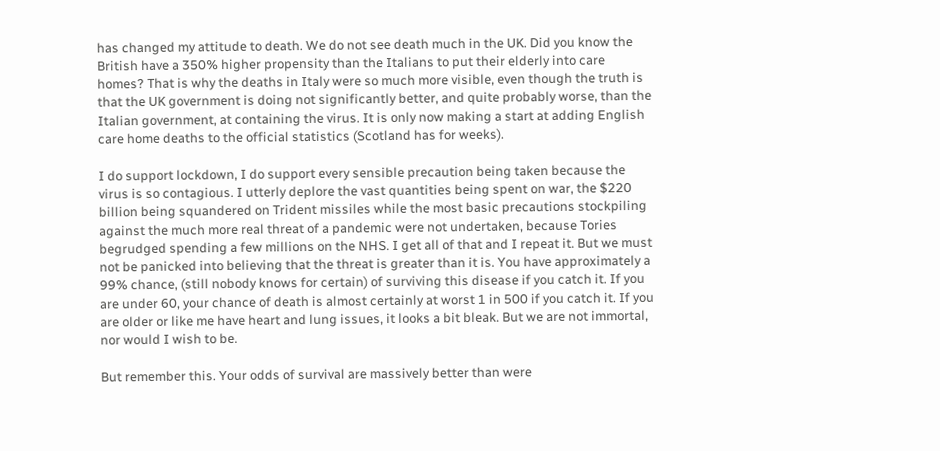has changed my attitude to death. We do not see death much in the UK. Did you know the British have a 350% higher propensity than the Italians to put their elderly into care homes? That is why the deaths in Italy were so much more visible, even though the truth is that the UK government is doing not significantly better, and quite probably worse, than the Italian government, at containing the virus. It is only now making a start at adding English care home deaths to the official statistics (Scotland has for weeks).

I do support lockdown, I do support every sensible precaution being taken because the virus is so contagious. I utterly deplore the vast quantities being spent on war, the $220 billion being squandered on Trident missiles while the most basic precautions stockpiling against the much more real threat of a pandemic were not undertaken, because Tories begrudged spending a few millions on the NHS. I get all of that and I repeat it. But we must not be panicked into believing that the threat is greater than it is. You have approximately a 99% chance, (still nobody knows for certain) of surviving this disease if you catch it. If you are under 60, your chance of death is almost certainly at worst 1 in 500 if you catch it. If you are older or like me have heart and lung issues, it looks a bit bleak. But we are not immortal, nor would I wish to be.

But remember this. Your odds of survival are massively better than were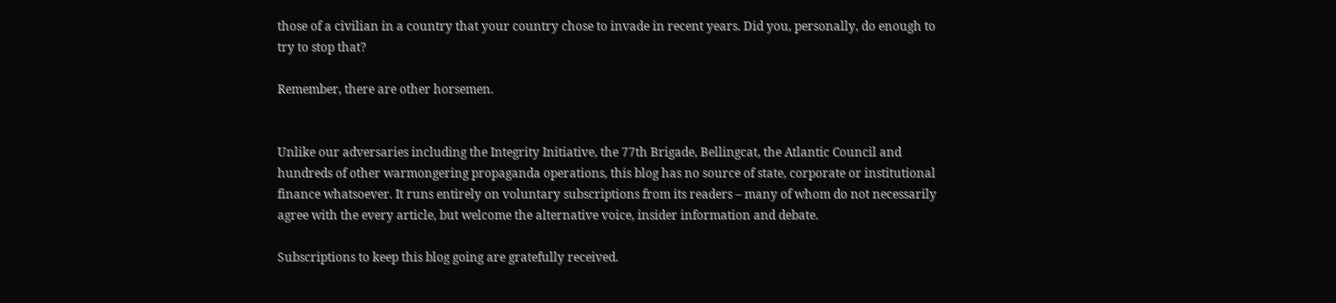those of a civilian in a country that your country chose to invade in recent years. Did you, personally, do enough to try to stop that?

Remember, there are other horsemen.


Unlike our adversaries including the Integrity Initiative, the 77th Brigade, Bellingcat, the Atlantic Council and hundreds of other warmongering propaganda operations, this blog has no source of state, corporate or institutional finance whatsoever. It runs entirely on voluntary subscriptions from its readers – many of whom do not necessarily agree with the every article, but welcome the alternative voice, insider information and debate.

Subscriptions to keep this blog going are gratefully received.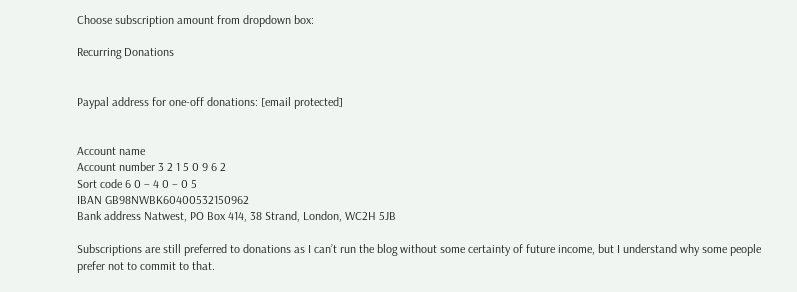Choose subscription amount from dropdown box:

Recurring Donations


Paypal address for one-off donations: [email protected]


Account name
Account number 3 2 1 5 0 9 6 2
Sort code 6 0 – 4 0 – 0 5
IBAN GB98NWBK60400532150962
Bank address Natwest, PO Box 414, 38 Strand, London, WC2H 5JB

Subscriptions are still preferred to donations as I can’t run the blog without some certainty of future income, but I understand why some people prefer not to commit to that.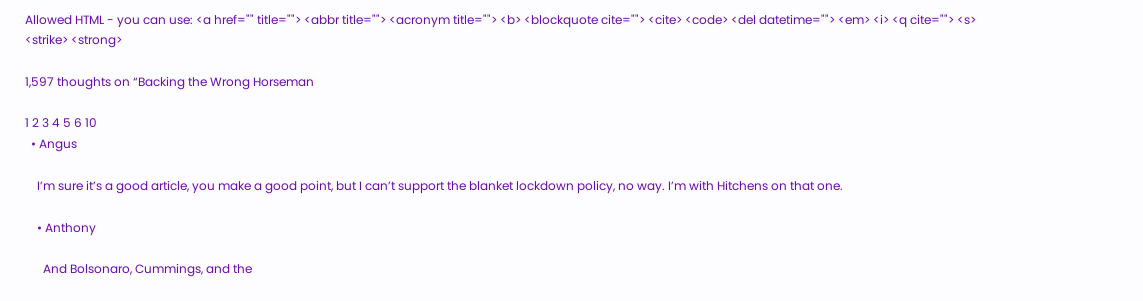Allowed HTML - you can use: <a href="" title=""> <abbr title=""> <acronym title=""> <b> <blockquote cite=""> <cite> <code> <del datetime=""> <em> <i> <q cite=""> <s> <strike> <strong>

1,597 thoughts on “Backing the Wrong Horseman

1 2 3 4 5 6 10
  • Angus

    I’m sure it’s a good article, you make a good point, but I can’t support the blanket lockdown policy, no way. I’m with Hitchens on that one.

    • Anthony

      And Bolsonaro, Cummings, and the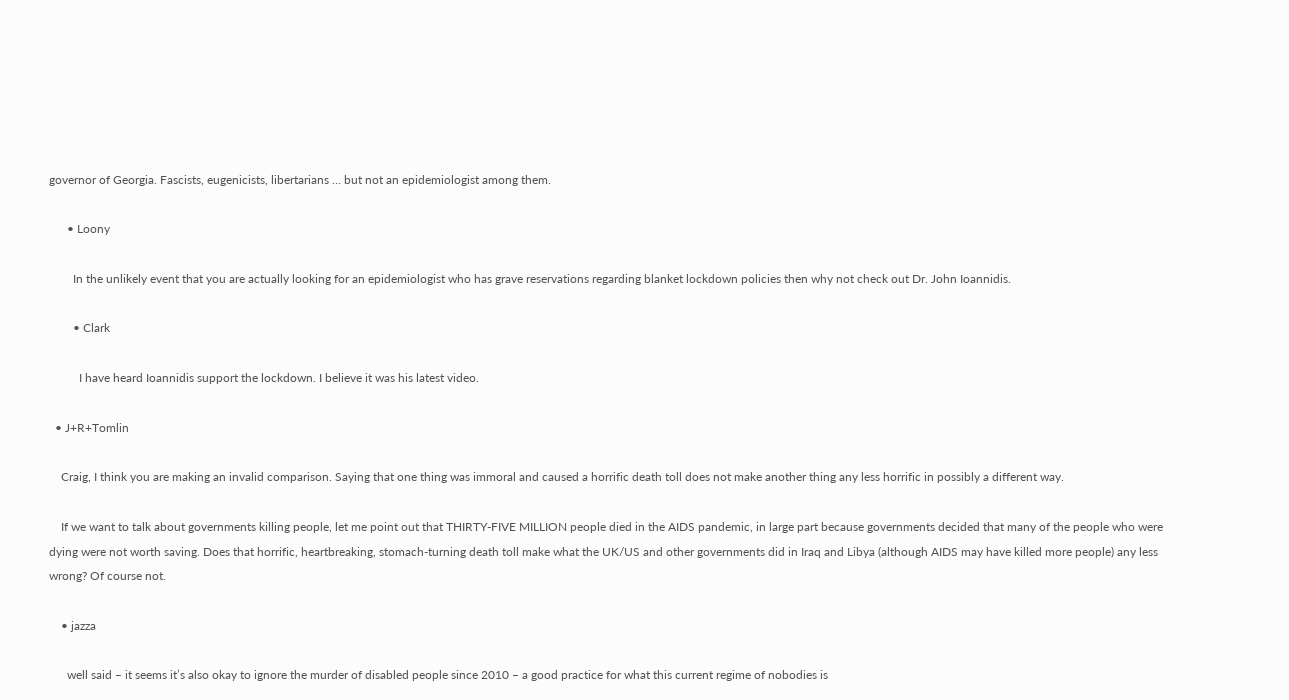governor of Georgia. Fascists, eugenicists, libertarians … but not an epidemiologist among them.

      • Loony

        In the unlikely event that you are actually looking for an epidemiologist who has grave reservations regarding blanket lockdown policies then why not check out Dr. John Ioannidis.

        • Clark

          I have heard Ioannidis support the lockdown. I believe it was his latest video.

  • J+R+Tomlin

    Craig, I think you are making an invalid comparison. Saying that one thing was immoral and caused a horrific death toll does not make another thing any less horrific in possibly a different way.

    If we want to talk about governments killing people, let me point out that THIRTY-FIVE MILLION people died in the AIDS pandemic, in large part because governments decided that many of the people who were dying were not worth saving. Does that horrific, heartbreaking, stomach-turning death toll make what the UK/US and other governments did in Iraq and Libya (although AIDS may have killed more people) any less wrong? Of course not.

    • jazza

      well said – it seems it’s also okay to ignore the murder of disabled people since 2010 – a good practice for what this current regime of nobodies is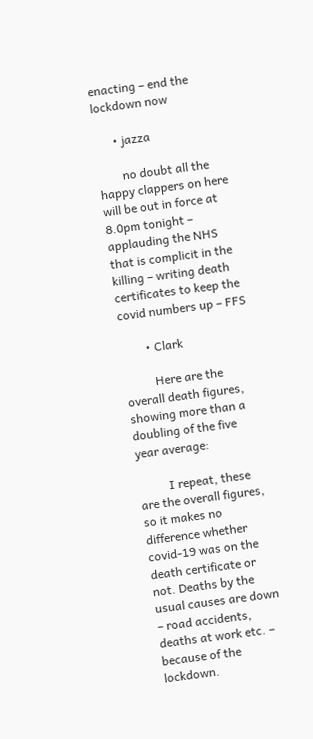enacting – end the lockdown now

      • jazza

        no doubt all the happy clappers on here will be out in force at 8.0pm tonight – applauding the NHS that is complicit in the killing – writing death certificates to keep the covid numbers up – FFS

        • Clark

          Here are the overall death figures, showing more than a doubling of the five year average:

          I repeat, these are the overall figures, so it makes no difference whether covid-19 was on the death certificate or not. Deaths by the usual causes are down – road accidents, deaths at work etc. – because of the lockdown.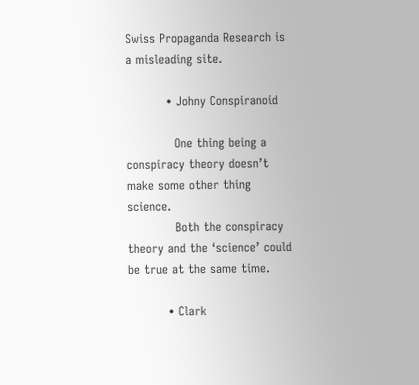Swiss Propaganda Research is a misleading site.

          • Johny Conspiranoid

            One thing being a conspiracy theory doesn’t make some other thing science.
            Both the conspiracy theory and the ‘science’ could be true at the same time.

          • Clark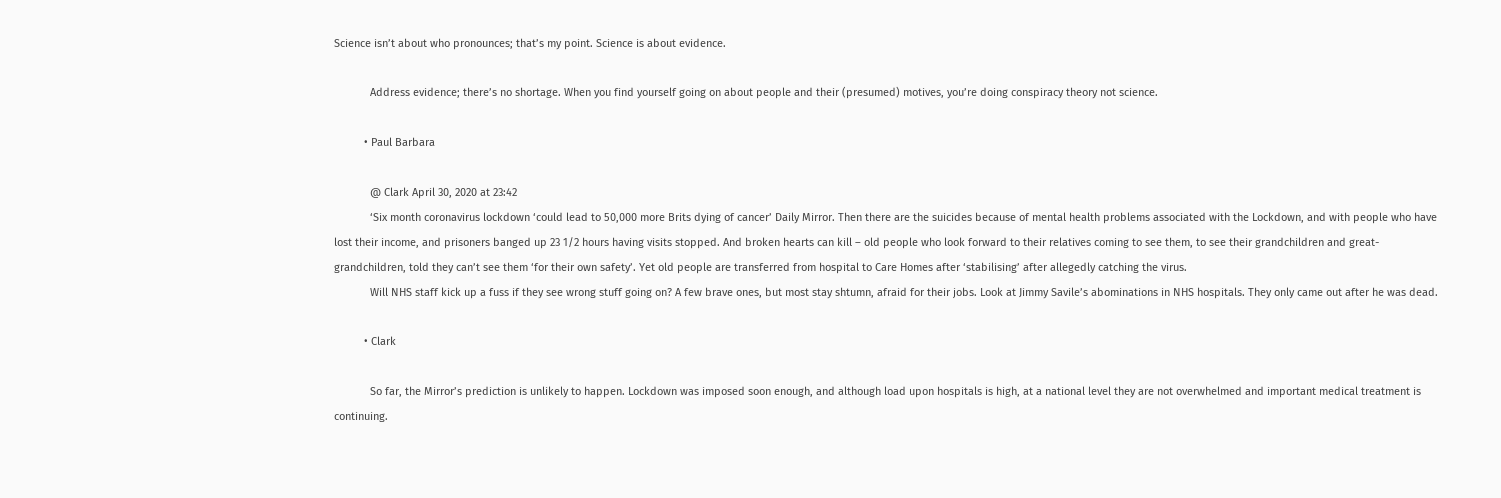Science isn’t about who pronounces; that’s my point. Science is about evidence.

            Address evidence; there’s no shortage. When you find yourself going on about people and their (presumed) motives, you’re doing conspiracy theory not science.

          • Paul Barbara

            @ Clark April 30, 2020 at 23:42
            ‘Six month coronavirus lockdown ‘could lead to 50,000 more Brits dying of cancer’ Daily Mirror. Then there are the suicides because of mental health problems associated with the Lockdown, and with people who have lost their income, and prisoners banged up 23 1/2 hours having visits stopped. And broken hearts can kill – old people who look forward to their relatives coming to see them, to see their grandchildren and great-grandchildren, told they can’t see them ‘for their own safety’. Yet old people are transferred from hospital to Care Homes after ‘stabilising’ after allegedly catching the virus.
            Will NHS staff kick up a fuss if they see wrong stuff going on? A few brave ones, but most stay shtumn, afraid for their jobs. Look at Jimmy Savile’s abominations in NHS hospitals. They only came out after he was dead.

          • Clark

            So far, the Mirror’s prediction is unlikely to happen. Lockdown was imposed soon enough, and although load upon hospitals is high, at a national level they are not overwhelmed and important medical treatment is continuing.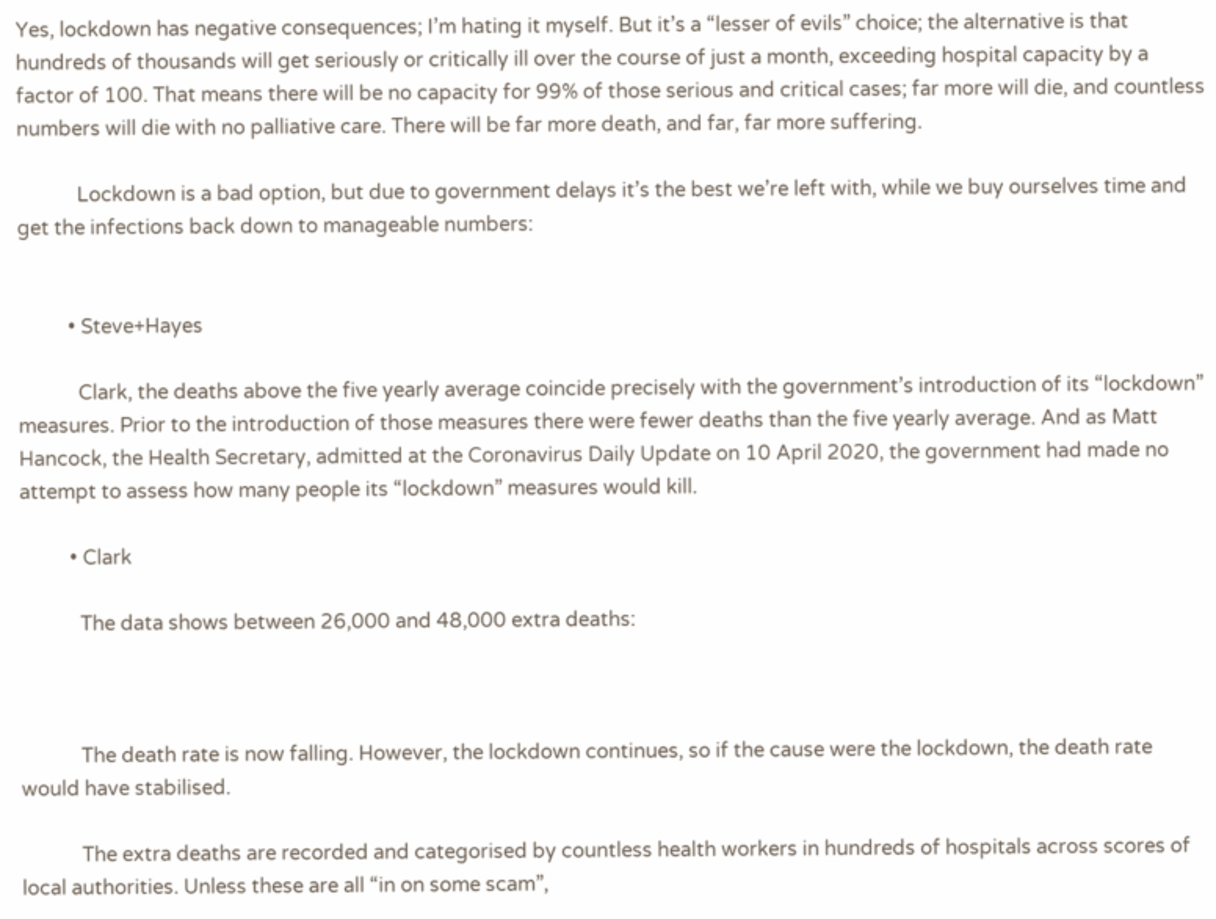Yes, lockdown has negative consequences; I’m hating it myself. But it’s a “lesser of evils” choice; the alternative is that hundreds of thousands will get seriously or critically ill over the course of just a month, exceeding hospital capacity by a factor of 100. That means there will be no capacity for 99% of those serious and critical cases; far more will die, and countless numbers will die with no palliative care. There will be far more death, and far, far more suffering.

            Lockdown is a bad option, but due to government delays it’s the best we’re left with, while we buy ourselves time and get the infections back down to manageable numbers:


          • Steve+Hayes

            Clark, the deaths above the five yearly average coincide precisely with the government’s introduction of its “lockdown” measures. Prior to the introduction of those measures there were fewer deaths than the five yearly average. And as Matt Hancock, the Health Secretary, admitted at the Coronavirus Daily Update on 10 April 2020, the government had made no attempt to assess how many people its “lockdown” measures would kill.

          • Clark

            The data shows between 26,000 and 48,000 extra deaths:



            The death rate is now falling. However, the lockdown continues, so if the cause were the lockdown, the death rate would have stabilised.

            The extra deaths are recorded and categorised by countless health workers in hundreds of hospitals across scores of local authorities. Unless these are all “in on some scam”,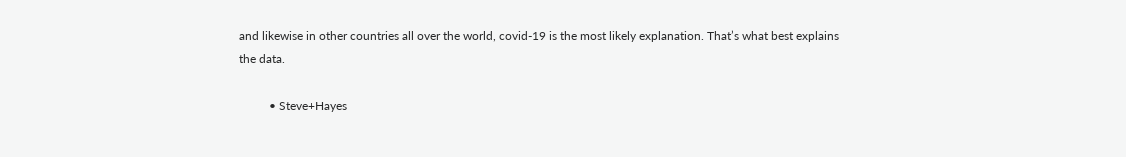and likewise in other countries all over the world, covid-19 is the most likely explanation. That’s what best explains the data.

          • Steve+Hayes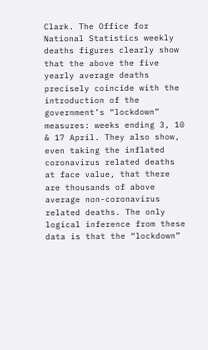Clark. The Office for National Statistics weekly deaths figures clearly show that the above the five yearly average deaths precisely coincide with the introduction of the government’s “lockdown” measures: weeks ending 3, 10 & 17 April. They also show, even taking the inflated coronavirus related deaths at face value, that there are thousands of above average non-coronavirus related deaths. The only logical inference from these data is that the “lockdown”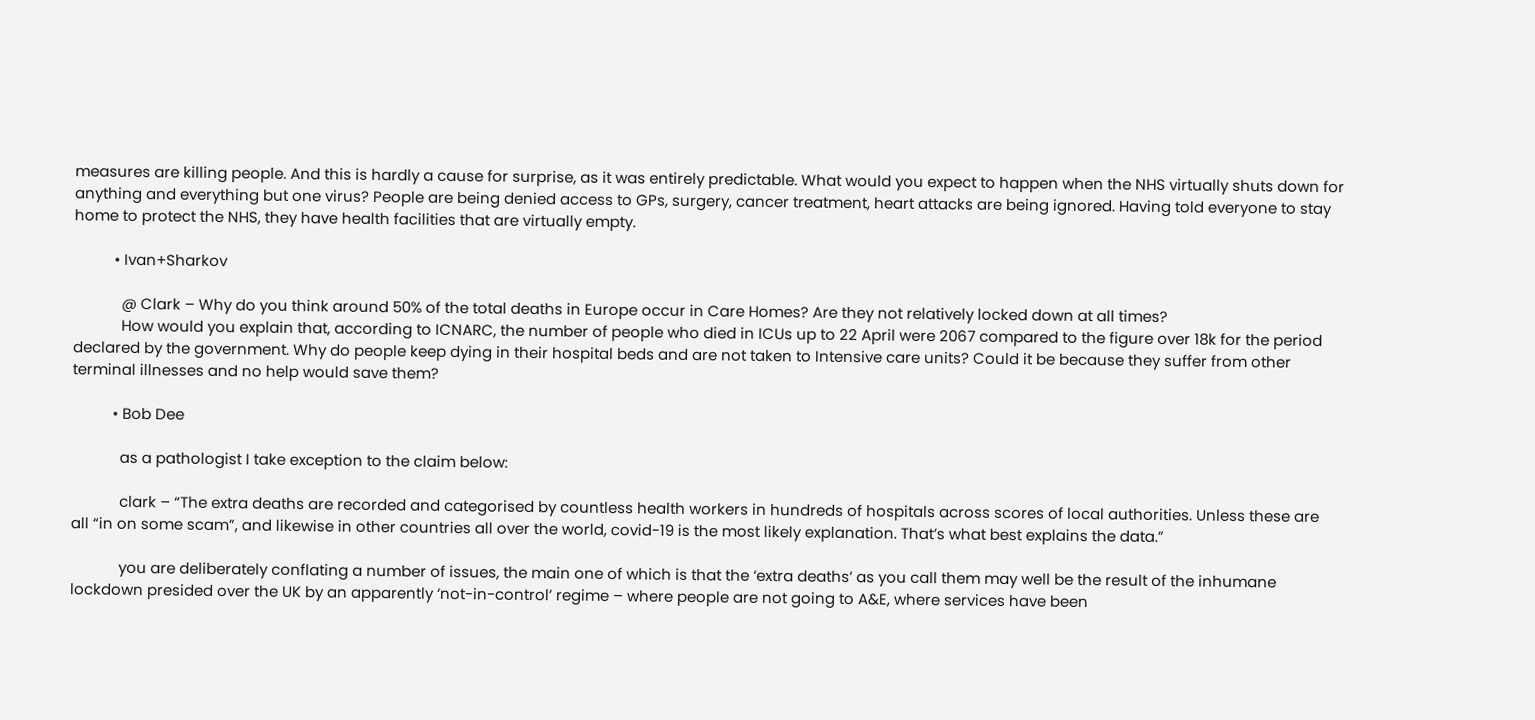measures are killing people. And this is hardly a cause for surprise, as it was entirely predictable. What would you expect to happen when the NHS virtually shuts down for anything and everything but one virus? People are being denied access to GPs, surgery, cancer treatment, heart attacks are being ignored. Having told everyone to stay home to protect the NHS, they have health facilities that are virtually empty.

          • Ivan+Sharkov

            @ Clark – Why do you think around 50% of the total deaths in Europe occur in Care Homes? Are they not relatively locked down at all times?
            How would you explain that, according to ICNARC, the number of people who died in ICUs up to 22 April were 2067 compared to the figure over 18k for the period declared by the government. Why do people keep dying in their hospital beds and are not taken to Intensive care units? Could it be because they suffer from other terminal illnesses and no help would save them?

          • Bob Dee

            as a pathologist I take exception to the claim below:

            clark – “The extra deaths are recorded and categorised by countless health workers in hundreds of hospitals across scores of local authorities. Unless these are all “in on some scam”, and likewise in other countries all over the world, covid-19 is the most likely explanation. That’s what best explains the data.”

            you are deliberately conflating a number of issues, the main one of which is that the ‘extra deaths’ as you call them may well be the result of the inhumane lockdown presided over the UK by an apparently ‘not-in-control’ regime – where people are not going to A&E, where services have been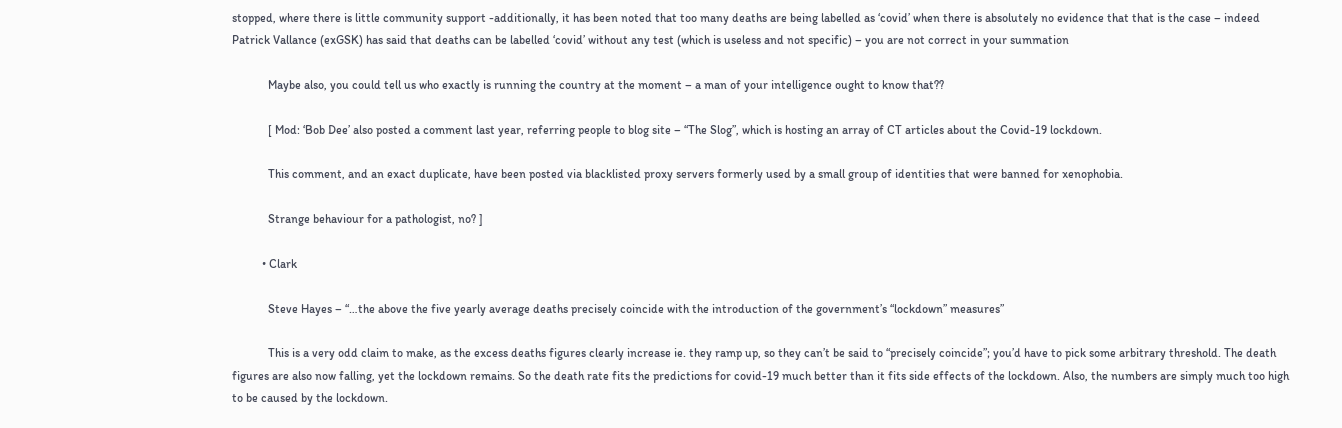stopped, where there is little community support -additionally, it has been noted that too many deaths are being labelled as ‘covid’ when there is absolutely no evidence that that is the case – indeed Patrick Vallance (exGSK) has said that deaths can be labelled ‘covid’ without any test (which is useless and not specific) – you are not correct in your summation

            Maybe also, you could tell us who exactly is running the country at the moment – a man of your intelligence ought to know that??

            [ Mod: ‘Bob Dee’ also posted a comment last year, referring people to blog site – “The Slog”, which is hosting an array of CT articles about the Covid-19 lockdown.

            This comment, and an exact duplicate, have been posted via blacklisted proxy servers formerly used by a small group of identities that were banned for xenophobia.

            Strange behaviour for a pathologist, no? ]

          • Clark

            Steve Hayes – “…the above the five yearly average deaths precisely coincide with the introduction of the government’s “lockdown” measures”

            This is a very odd claim to make, as the excess deaths figures clearly increase ie. they ramp up, so they can’t be said to “precisely coincide”; you’d have to pick some arbitrary threshold. The death figures are also now falling, yet the lockdown remains. So the death rate fits the predictions for covid-19 much better than it fits side effects of the lockdown. Also, the numbers are simply much too high to be caused by the lockdown.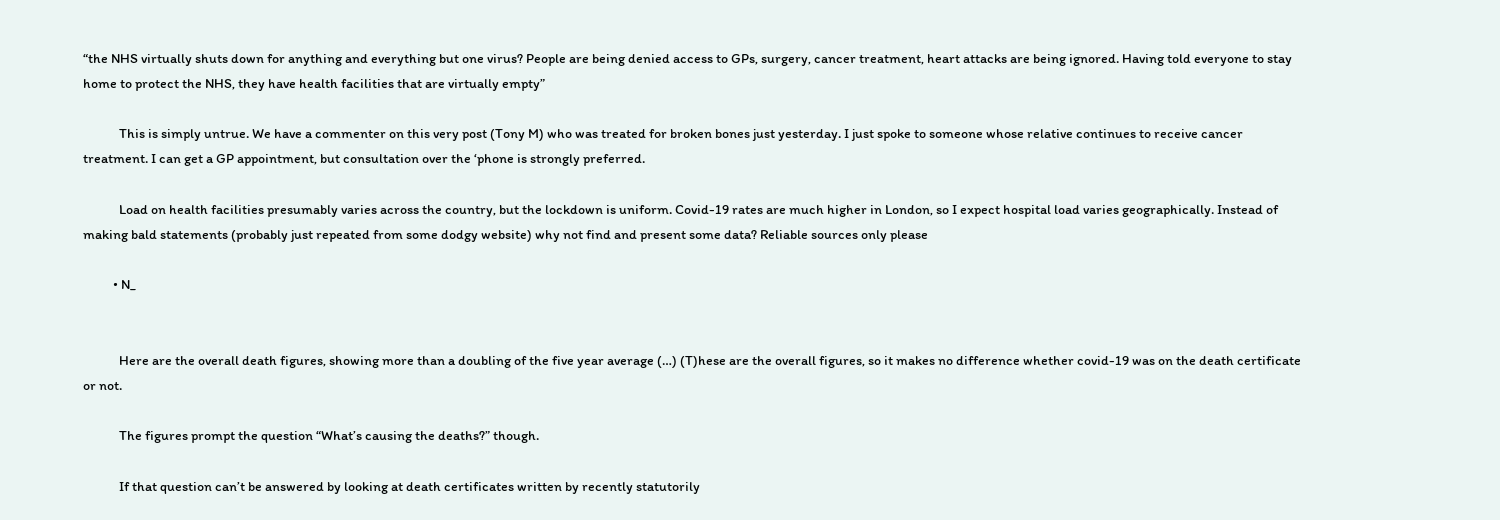“the NHS virtually shuts down for anything and everything but one virus? People are being denied access to GPs, surgery, cancer treatment, heart attacks are being ignored. Having told everyone to stay home to protect the NHS, they have health facilities that are virtually empty”

            This is simply untrue. We have a commenter on this very post (Tony M) who was treated for broken bones just yesterday. I just spoke to someone whose relative continues to receive cancer treatment. I can get a GP appointment, but consultation over the ‘phone is strongly preferred.

            Load on health facilities presumably varies across the country, but the lockdown is uniform. Covid-19 rates are much higher in London, so I expect hospital load varies geographically. Instead of making bald statements (probably just repeated from some dodgy website) why not find and present some data? Reliable sources only please

          • N_


            Here are the overall death figures, showing more than a doubling of the five year average (…) (T)hese are the overall figures, so it makes no difference whether covid-19 was on the death certificate or not.

            The figures prompt the question “What’s causing the deaths?” though.

            If that question can’t be answered by looking at death certificates written by recently statutorily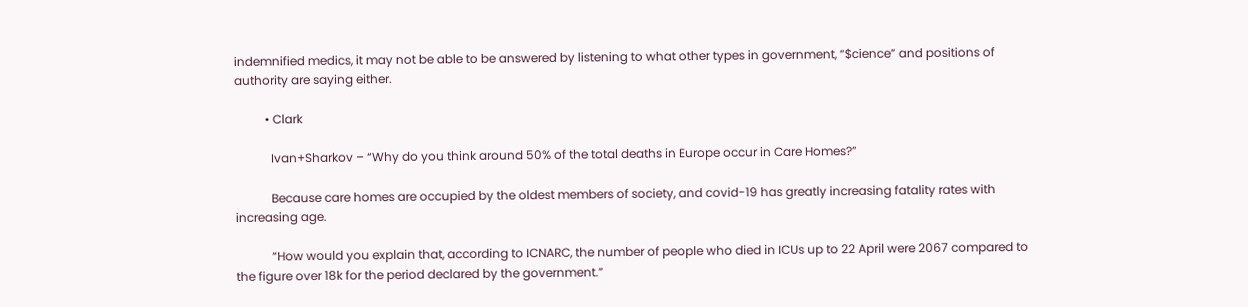indemnified medics, it may not be able to be answered by listening to what other types in government, “$cience” and positions of authority are saying either.

          • Clark

            Ivan+Sharkov – “Why do you think around 50% of the total deaths in Europe occur in Care Homes?”

            Because care homes are occupied by the oldest members of society, and covid-19 has greatly increasing fatality rates with increasing age.

            “How would you explain that, according to ICNARC, the number of people who died in ICUs up to 22 April were 2067 compared to the figure over 18k for the period declared by the government.”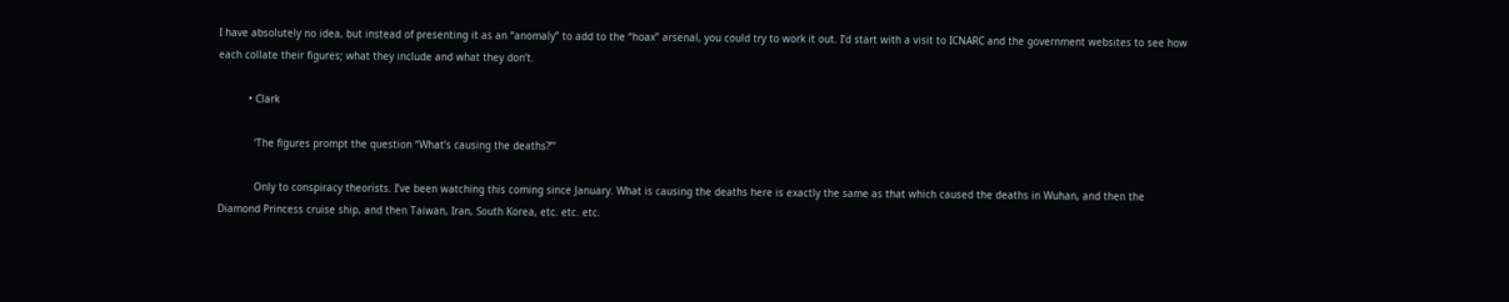I have absolutely no idea, but instead of presenting it as an “anomaly” to add to the “hoax” arsenal, you could try to work it out. I’d start with a visit to ICNARC and the government websites to see how each collate their figures; what they include and what they don’t.

          • Clark

            ‘The figures prompt the question “What’s causing the deaths?”’

            Only to conspiracy theorists. I’ve been watching this coming since January. What is causing the deaths here is exactly the same as that which caused the deaths in Wuhan, and then the Diamond Princess cruise ship, and then Taiwan, Iran, South Korea, etc. etc. etc.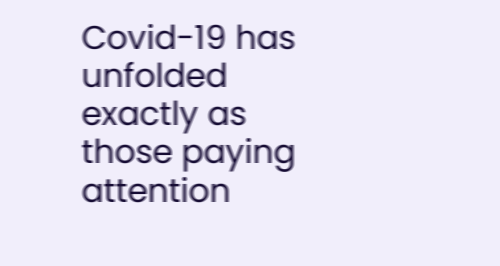Covid-19 has unfolded exactly as those paying attention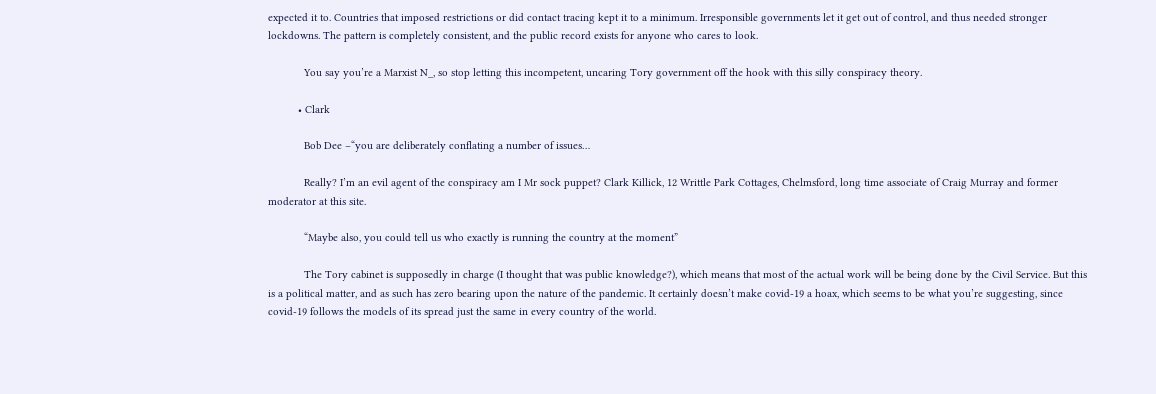expected it to. Countries that imposed restrictions or did contact tracing kept it to a minimum. Irresponsible governments let it get out of control, and thus needed stronger lockdowns. The pattern is completely consistent, and the public record exists for anyone who cares to look.

            You say you’re a Marxist N_, so stop letting this incompetent, uncaring Tory government off the hook with this silly conspiracy theory.

          • Clark

            Bob Dee –“you are deliberately conflating a number of issues…

            Really? I’m an evil agent of the conspiracy am I Mr sock puppet? Clark Killick, 12 Writtle Park Cottages, Chelmsford, long time associate of Craig Murray and former moderator at this site.

            “Maybe also, you could tell us who exactly is running the country at the moment”

            The Tory cabinet is supposedly in charge (I thought that was public knowledge?), which means that most of the actual work will be being done by the Civil Service. But this is a political matter, and as such has zero bearing upon the nature of the pandemic. It certainly doesn’t make covid-19 a hoax, which seems to be what you’re suggesting, since covid-19 follows the models of its spread just the same in every country of the world.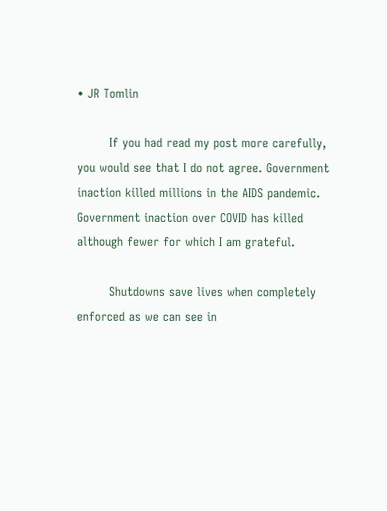• JR Tomlin

        If you had read my post more carefully, you would see that I do not agree. Government inaction killed millions in the AIDS pandemic. Government inaction over COVID has killed although fewer for which I am grateful.

        Shutdowns save lives when completely enforced as we can see in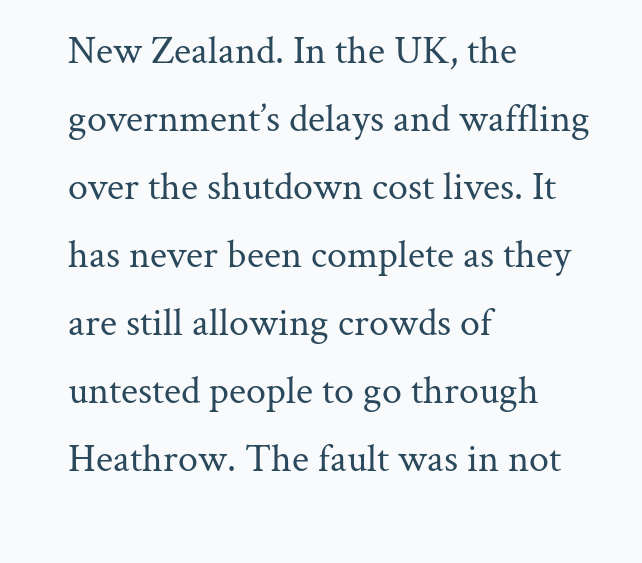New Zealand. In the UK, the government’s delays and waffling over the shutdown cost lives. It has never been complete as they are still allowing crowds of untested people to go through Heathrow. The fault was in not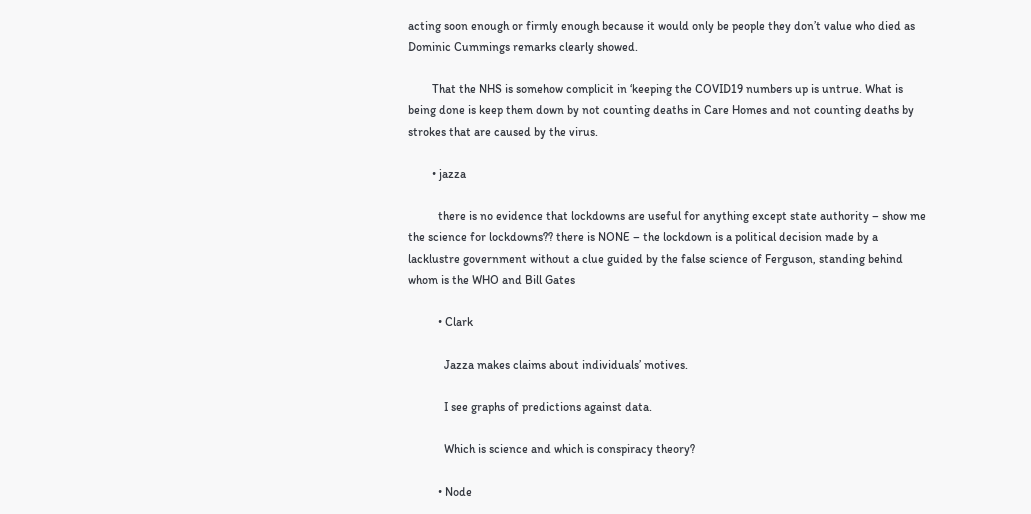acting soon enough or firmly enough because it would only be people they don’t value who died as Dominic Cummings remarks clearly showed.

        That the NHS is somehow complicit in ‘keeping the COVID19 numbers up is untrue. What is being done is keep them down by not counting deaths in Care Homes and not counting deaths by strokes that are caused by the virus.

        • jazza

          there is no evidence that lockdowns are useful for anything except state authority – show me the science for lockdowns?? there is NONE – the lockdown is a political decision made by a lacklustre government without a clue guided by the false science of Ferguson, standing behind whom is the WHO and Bill Gates

          • Clark

            Jazza makes claims about individuals’ motives.

            I see graphs of predictions against data.

            Which is science and which is conspiracy theory?

          • Node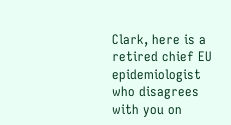Clark, here is a retired chief EU epidemiologist who disagrees with you on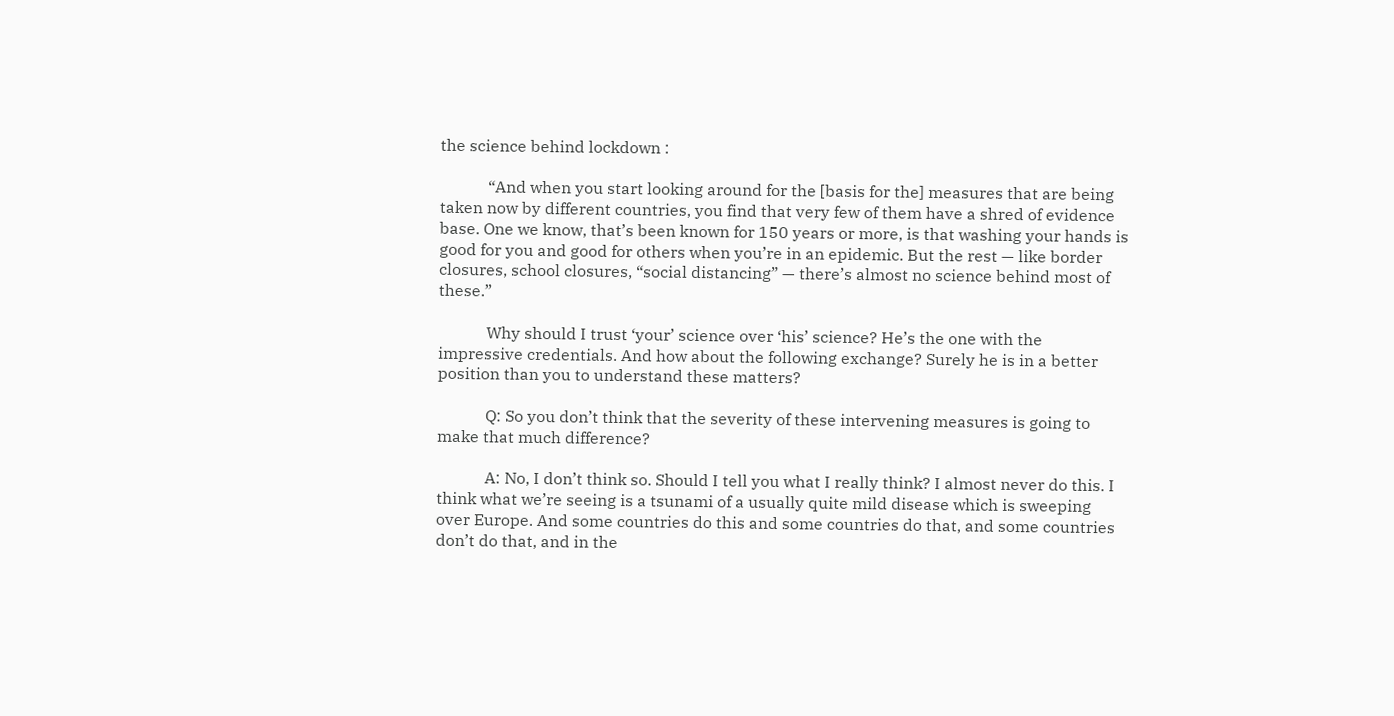the science behind lockdown :

            “And when you start looking around for the [basis for the] measures that are being taken now by different countries, you find that very few of them have a shred of evidence base. One we know, that’s been known for 150 years or more, is that washing your hands is good for you and good for others when you’re in an epidemic. But the rest — like border closures, school closures, “social distancing” — there’s almost no science behind most of these.”

            Why should I trust ‘your’ science over ‘his’ science? He’s the one with the impressive credentials. And how about the following exchange? Surely he is in a better position than you to understand these matters?

            Q: So you don’t think that the severity of these intervening measures is going to make that much difference?

            A: No, I don’t think so. Should I tell you what I really think? I almost never do this. I think what we’re seeing is a tsunami of a usually quite mild disease which is sweeping over Europe. And some countries do this and some countries do that, and some countries don’t do that, and in the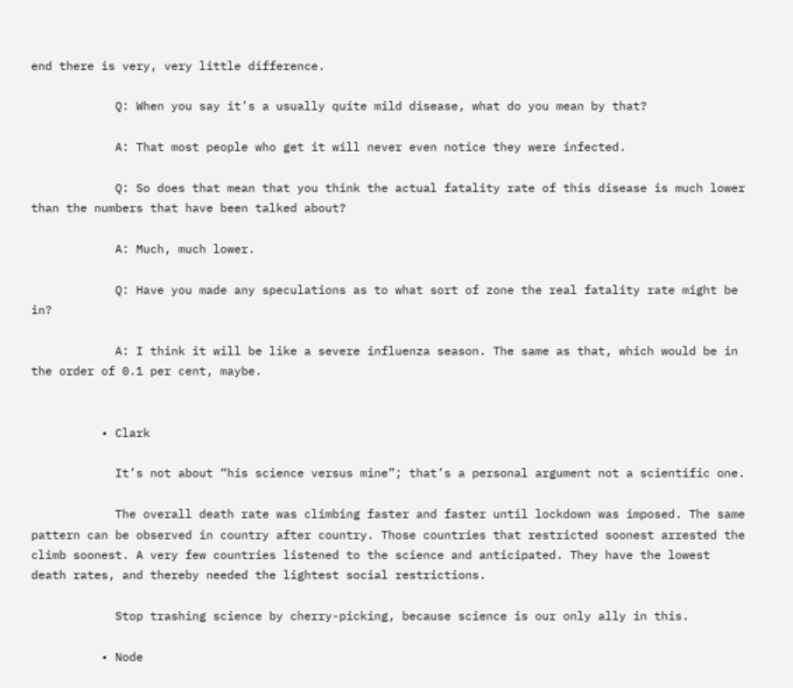end there is very, very little difference.

            Q: When you say it’s a usually quite mild disease, what do you mean by that?

            A: That most people who get it will never even notice they were infected.

            Q: So does that mean that you think the actual fatality rate of this disease is much lower than the numbers that have been talked about?

            A: Much, much lower.

            Q: Have you made any speculations as to what sort of zone the real fatality rate might be in?

            A: I think it will be like a severe influenza season. The same as that, which would be in the order of 0.1 per cent, maybe.


          • Clark

            It’s not about “his science versus mine”; that’s a personal argument not a scientific one.

            The overall death rate was climbing faster and faster until lockdown was imposed. The same pattern can be observed in country after country. Those countries that restricted soonest arrested the climb soonest. A very few countries listened to the science and anticipated. They have the lowest death rates, and thereby needed the lightest social restrictions.

            Stop trashing science by cherry-picking, because science is our only ally in this.

          • Node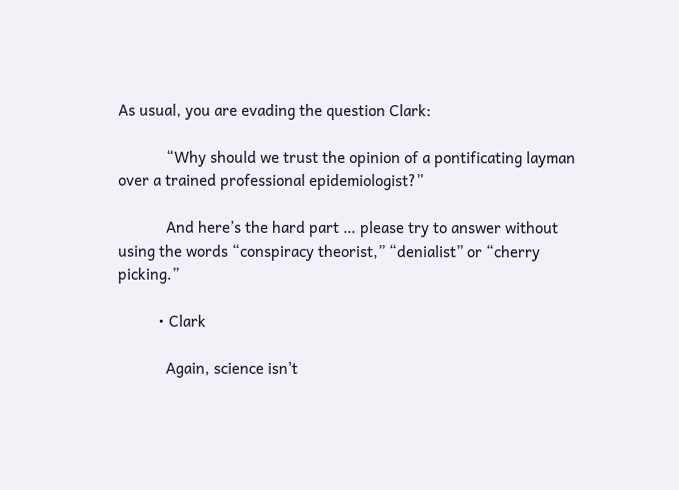As usual, you are evading the question Clark:

            “Why should we trust the opinion of a pontificating layman over a trained professional epidemiologist?”

            And here’s the hard part … please try to answer without using the words “conspiracy theorist,” “denialist” or “cherry picking.”

          • Clark

            Again, science isn’t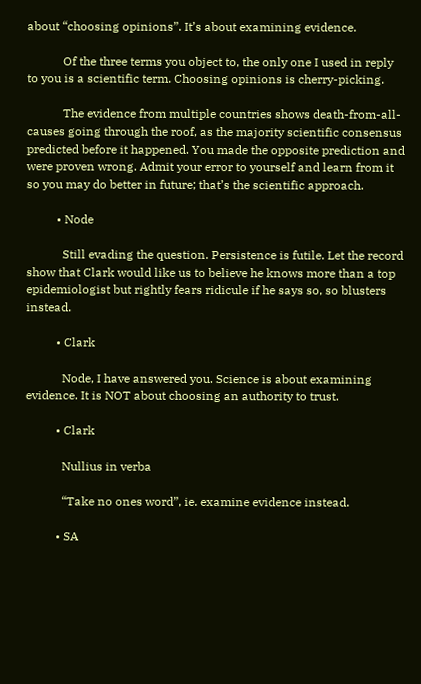about “choosing opinions”. It’s about examining evidence.

            Of the three terms you object to, the only one I used in reply to you is a scientific term. Choosing opinions is cherry-picking.

            The evidence from multiple countries shows death-from-all-causes going through the roof, as the majority scientific consensus predicted before it happened. You made the opposite prediction and were proven wrong. Admit your error to yourself and learn from it so you may do better in future; that’s the scientific approach.

          • Node

            Still evading the question. Persistence is futile. Let the record show that Clark would like us to believe he knows more than a top epidemiologist but rightly fears ridicule if he says so, so blusters instead.

          • Clark

            Node, I have answered you. Science is about examining evidence. It is NOT about choosing an authority to trust.

          • Clark

            Nullius in verba

            “Take no ones word”, ie. examine evidence instead.

          • SA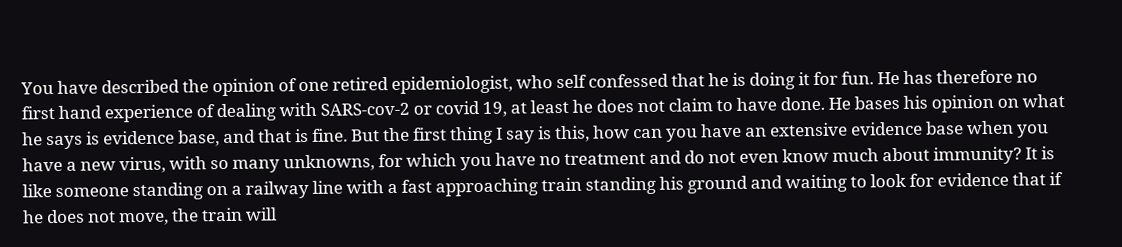You have described the opinion of one retired epidemiologist, who self confessed that he is doing it for fun. He has therefore no first hand experience of dealing with SARS-cov-2 or covid 19, at least he does not claim to have done. He bases his opinion on what he says is evidence base, and that is fine. But the first thing I say is this, how can you have an extensive evidence base when you have a new virus, with so many unknowns, for which you have no treatment and do not even know much about immunity? It is like someone standing on a railway line with a fast approaching train standing his ground and waiting to look for evidence that if he does not move, the train will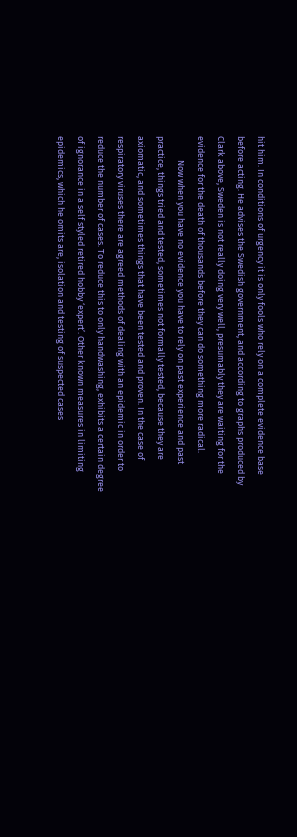hit him. In conditions of urgency it is only fools who rely on a complete evidence base before acting. He advises the Swedish government, and according to graphs produced by Clark above, Sweden is not really doing very well, presumably they are waiting for the evidence for the death of thousands before they can do something more radical.
            Now when you have no evidence you have to rely on past experience and past practice, things tried and tested, sometimes not formally tested, because they are axiomatic, and sometimes things that have been tested and proven. In the case of respiratory viruses there are agreed methods of dealing with an epidemic in order to reduce the number of cases. To reduce this to only handwashing, exhibits a certain degree of ignorance in a self styled retired hobby ‘expert’. Other known measures in limiting epidemics, which he omits are, isolation and testing of suspected cases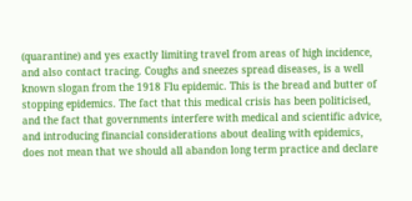(quarantine) and yes exactly limiting travel from areas of high incidence, and also contact tracing. Coughs and sneezes spread diseases, is a well known slogan from the 1918 Flu epidemic. This is the bread and butter of stopping epidemics. The fact that this medical crisis has been politicised, and the fact that governments interfere with medical and scientific advice, and introducing financial considerations about dealing with epidemics, does not mean that we should all abandon long term practice and declare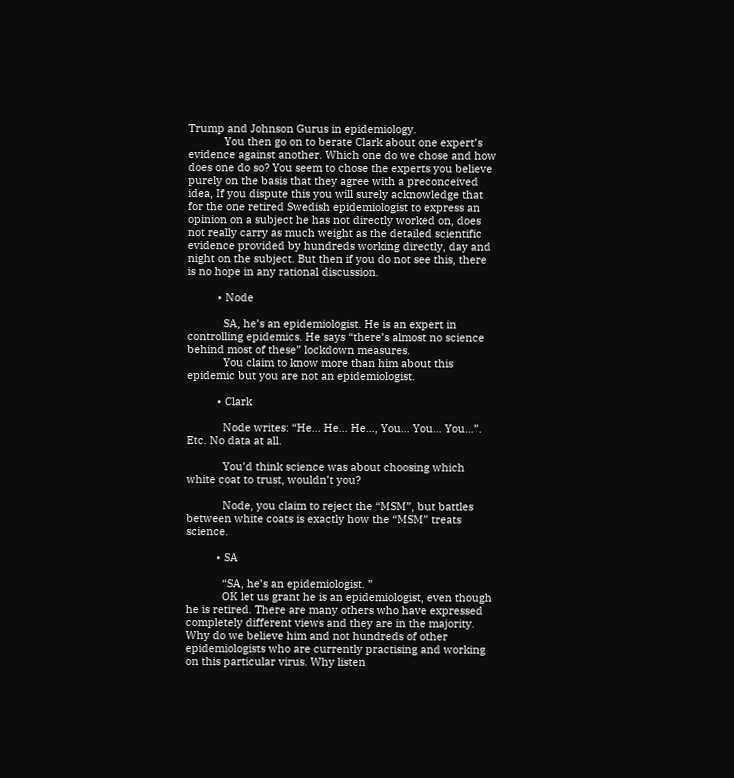Trump and Johnson Gurus in epidemiology.
            You then go on to berate Clark about one expert’s evidence against another. Which one do we chose and how does one do so? You seem to chose the experts you believe purely on the basis that they agree with a preconceived idea, If you dispute this you will surely acknowledge that for the one retired Swedish epidemiologist to express an opinion on a subject he has not directly worked on, does not really carry as much weight as the detailed scientific evidence provided by hundreds working directly, day and night on the subject. But then if you do not see this, there is no hope in any rational discussion.

          • Node

            SA, he’s an epidemiologist. He is an expert in controlling epidemics. He says “there’s almost no science behind most of these” lockdown measures.
            You claim to know more than him about this epidemic but you are not an epidemiologist.

          • Clark

            Node writes: “He… He… He…, You… You… You…”. Etc. No data at all.

            You’d think science was about choosing which white coat to trust, wouldn’t you?

            Node, you claim to reject the “MSM”, but battles between white coats is exactly how the “MSM” treats science.

          • SA

            “SA, he’s an epidemiologist. ”
            OK let us grant he is an epidemiologist, even though he is retired. There are many others who have expressed completely different views and they are in the majority. Why do we believe him and not hundreds of other epidemiologists who are currently practising and working on this particular virus. Why listen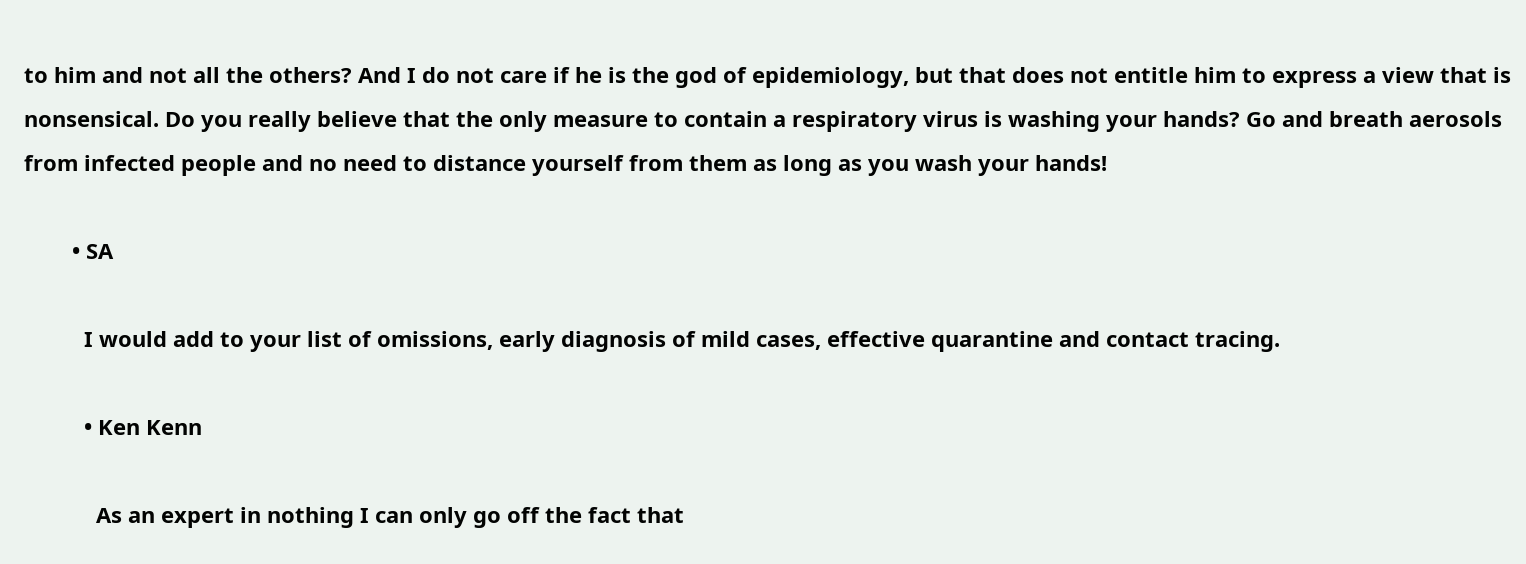to him and not all the others? And I do not care if he is the god of epidemiology, but that does not entitle him to express a view that is nonsensical. Do you really believe that the only measure to contain a respiratory virus is washing your hands? Go and breath aerosols from infected people and no need to distance yourself from them as long as you wash your hands!

        • SA

          I would add to your list of omissions, early diagnosis of mild cases, effective quarantine and contact tracing.

          • Ken Kenn

            As an expert in nothing I can only go off the fact that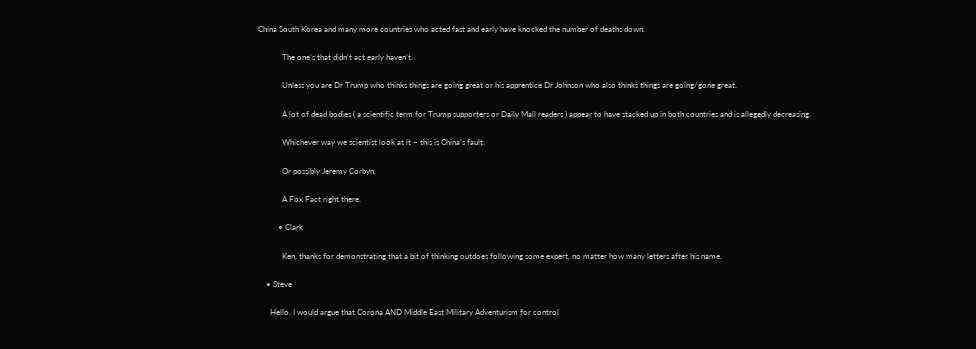China South Korea and many more countries who acted fast and early have knocked the number of deaths down.

            The one’s that didn’t act early haven’t.

            Unless you are Dr Trump who thinks things are going great or his apprentice Dr Johnson who also thinks things are going/gone great.

            A lot of dead bodies ( a scientific term for Trump supporters or Daily Mail readers ) appear to have stacked up in both countries and is allegedly decreasing.

            Whichever way we scientist look at it – this is China’s fault.

            Or possibly Jeremy Corbyn.

            A Fox Fact right there.

          • Clark

            Ken, thanks for demonstrating that a bit of thinking outdoes following some expert, no matter how many letters after his name.

    • Steve

      Hello. I would argue that Corona AND Middle East Military Adventurism for control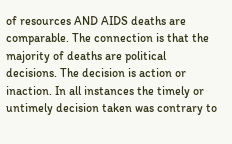of resources AND AIDS deaths are comparable. The connection is that the majority of deaths are political decisions. The decision is action or inaction. In all instances the timely or untimely decision taken was contrary to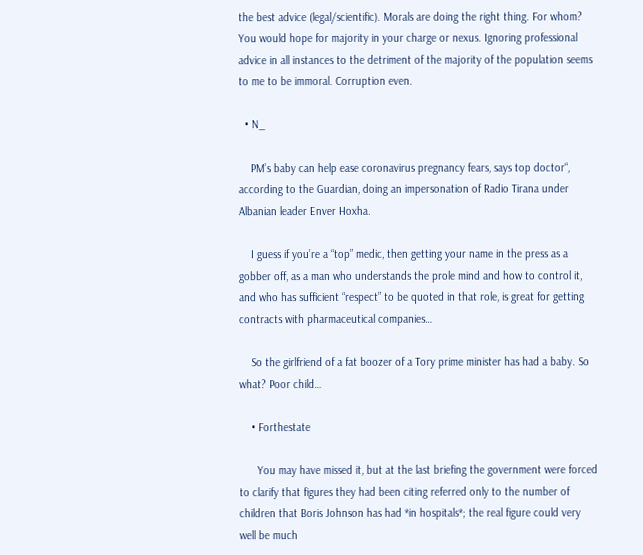the best advice (legal/scientific). Morals are doing the right thing. For whom? You would hope for majority in your charge or nexus. Ignoring professional advice in all instances to the detriment of the majority of the population seems to me to be immoral. Corruption even.

  • N_

    PM’s baby can help ease coronavirus pregnancy fears, says top doctor“, according to the Guardian, doing an impersonation of Radio Tirana under Albanian leader Enver Hoxha.

    I guess if you’re a “top” medic, then getting your name in the press as a gobber off, as a man who understands the prole mind and how to control it, and who has sufficient “respect” to be quoted in that role, is great for getting contracts with pharmaceutical companies…

    So the girlfriend of a fat boozer of a Tory prime minister has had a baby. So what? Poor child…

    • Forthestate

      You may have missed it, but at the last briefing the government were forced to clarify that figures they had been citing referred only to the number of children that Boris Johnson has had *in hospitals*; the real figure could very well be much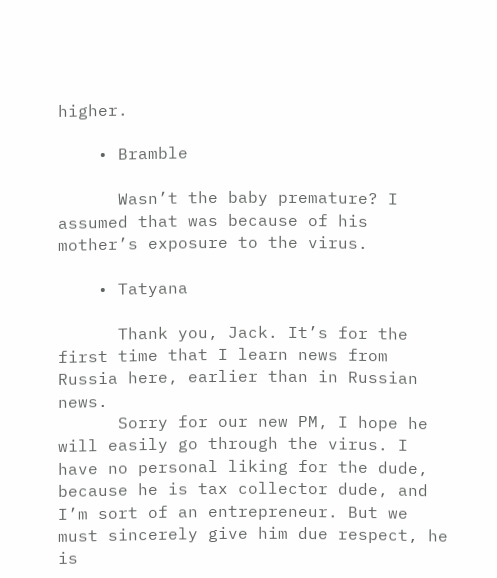higher.

    • Bramble

      Wasn’t the baby premature? I assumed that was because of his mother’s exposure to the virus.

    • Tatyana

      Thank you, Jack. It’s for the first time that I learn news from Russia here, earlier than in Russian news.
      Sorry for our new PM, I hope he will easily go through the virus. I have no personal liking for the dude, because he is tax collector dude, and I’m sort of an entrepreneur. But we must sincerely give him due respect, he is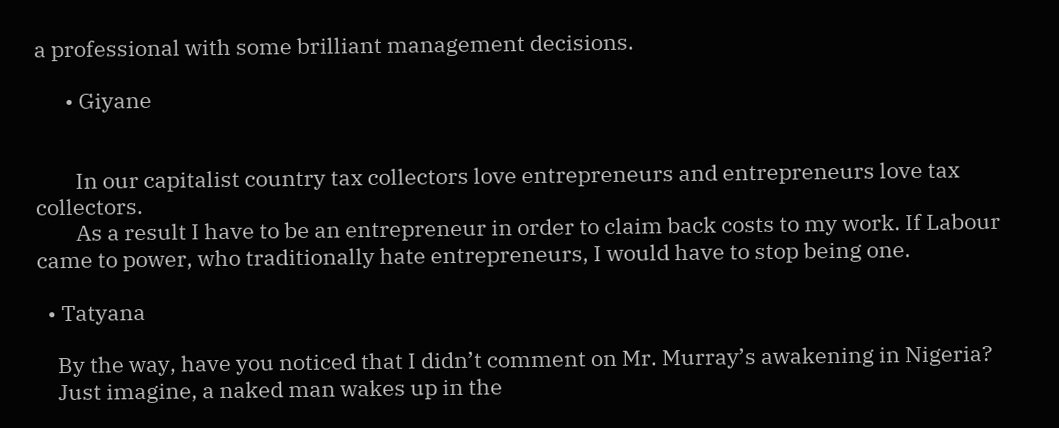a professional with some brilliant management decisions.

      • Giyane


        In our capitalist country tax collectors love entrepreneurs and entrepreneurs love tax collectors.
        As a result I have to be an entrepreneur in order to claim back costs to my work. If Labour came to power, who traditionally hate entrepreneurs, I would have to stop being one.

  • Tatyana

    By the way, have you noticed that I didn’t comment on Mr. Murray’s awakening in Nigeria?
    Just imagine, a naked man wakes up in the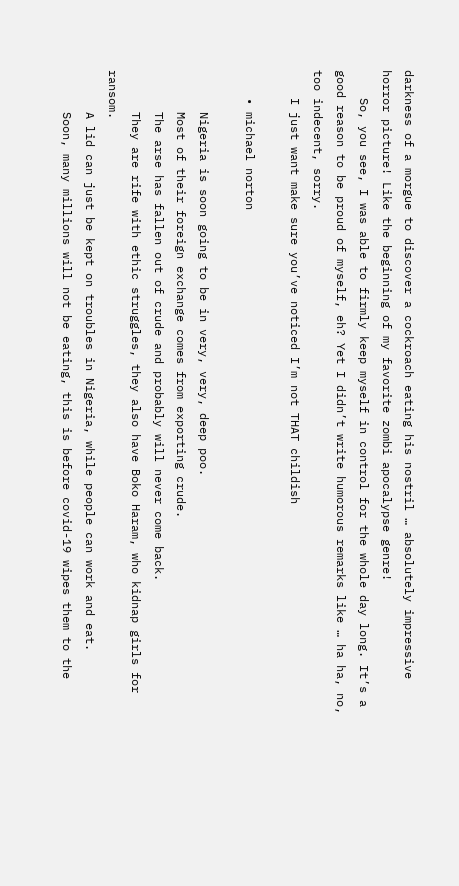darkness of a morgue to discover a cockroach eating his nostril … absolutely impressive horror picture! Like the beginning of my favorite zombi apocalypse genre!
    So, you see, I was able to firmly keep myself in control for the whole day long. It’s a good reason to be proud of myself, eh? Yet I didn’t write humorous remarks like … ha ha, no, too indecent, sorry.
    I just want make sure you’ve noticed I’m not THAT childish

    • michael norton

      Nigeria is soon going to be in very, very, deep poo.
      Most of their foreign exchange comes from exporting crude.
      The arse has fallen out of crude and probably will never come back.
      They are rife with ethic struggles, they also have Boko Haram, who kidnap girls for ransom.
      A lid can just be kept on troubles in Nigeria, while people can work and eat.
      Soon, many millions will not be eating, this is before covid-19 wipes them to the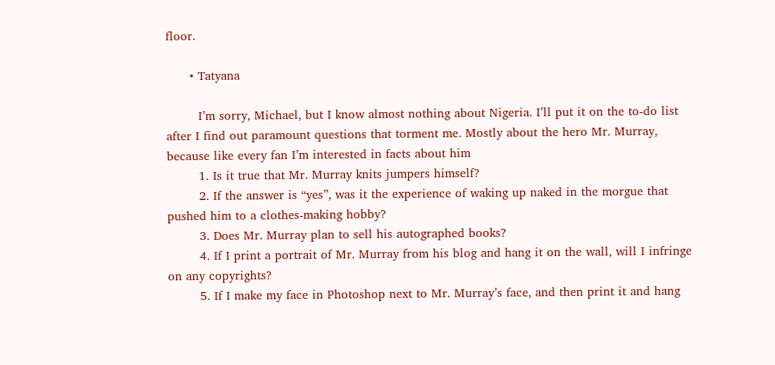floor.

      • Tatyana

        I’m sorry, Michael, but I know almost nothing about Nigeria. I’ll put it on the to-do list after I find out paramount questions that torment me. Mostly about the hero Mr. Murray, because like every fan I’m interested in facts about him
        1. Is it true that Mr. Murray knits jumpers himself?
        2. If the answer is “yes”, was it the experience of waking up naked in the morgue that pushed him to a clothes-making hobby?
        3. Does Mr. Murray plan to sell his autographed books?
        4. If I print a portrait of Mr. Murray from his blog and hang it on the wall, will I infringe on any copyrights?
        5. If I make my face in Photoshop next to Mr. Murray’s face, and then print it and hang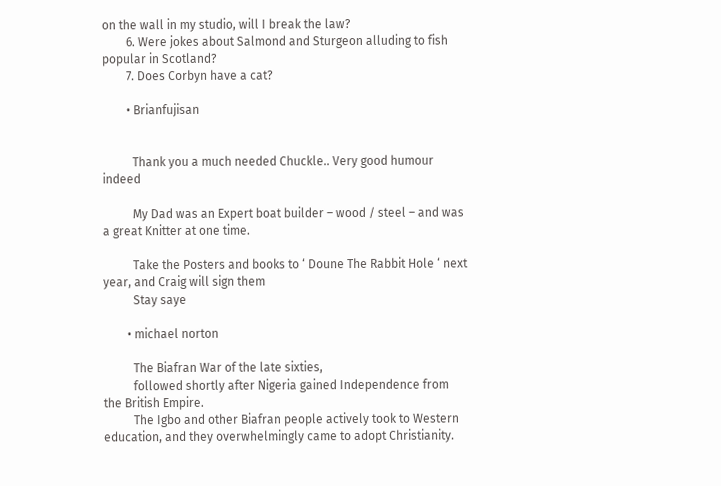on the wall in my studio, will I break the law?
        6. Were jokes about Salmond and Sturgeon alluding to fish popular in Scotland?
        7. Does Corbyn have a cat?

        • Brianfujisan


          Thank you a much needed Chuckle.. Very good humour indeed

          My Dad was an Expert boat builder – wood / steel – and was a great Knitter at one time.

          Take the Posters and books to ‘ Doune The Rabbit Hole ‘ next year, and Craig will sign them
          Stay saye

        • michael norton

          The Biafran War of the late sixties,
          followed shortly after Nigeria gained Independence from the British Empire.
          The Igbo and other Biafran people actively took to Western education, and they overwhelmingly came to adopt Christianity.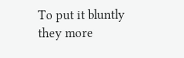To put it bluntly they more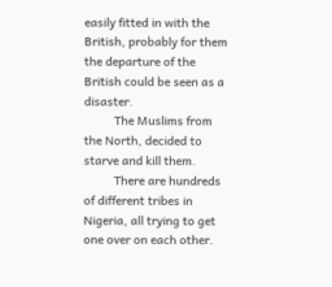easily fitted in with the British, probably for them the departure of the British could be seen as a disaster.
          The Muslims from the North, decided to starve and kill them.
          There are hundreds of different tribes in Nigeria, all trying to get one over on each other.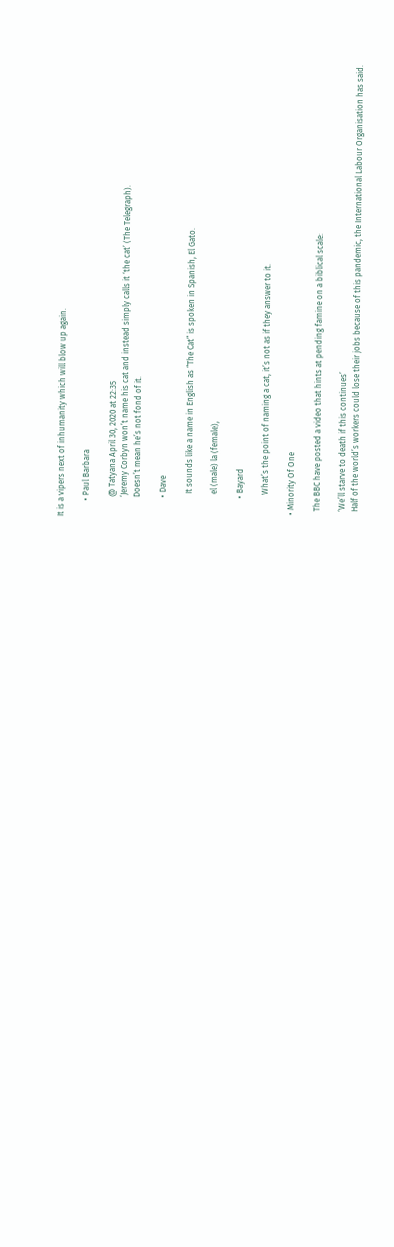It is a vipers next of inhumanity which will blow up again.

        • Paul Barbara

          @ Tatyana April 30, 2020 at 22:35
          ‘Jeremy Corbyn won’t name his cat and instead simply calls it ‘the cat’ (The Telegraph).
          Doesn’t mean he’s not fond of it.

          • Dave

            It sounds like a name in English as “The Cat” is spoken in Spanish, El Gato.

            el (male) la (female),

          • Bayard

            What’s the point of naming a cat, it’s not as if they answer to it.

  • Minority Of One

    The BBC have posted a video that hints at pending famine on a biblical scale:

    ‘We’ll starve to death if this continues’
    Half of the world’s workers could lose their jobs because of this pandemic, the International Labour Organisation has said.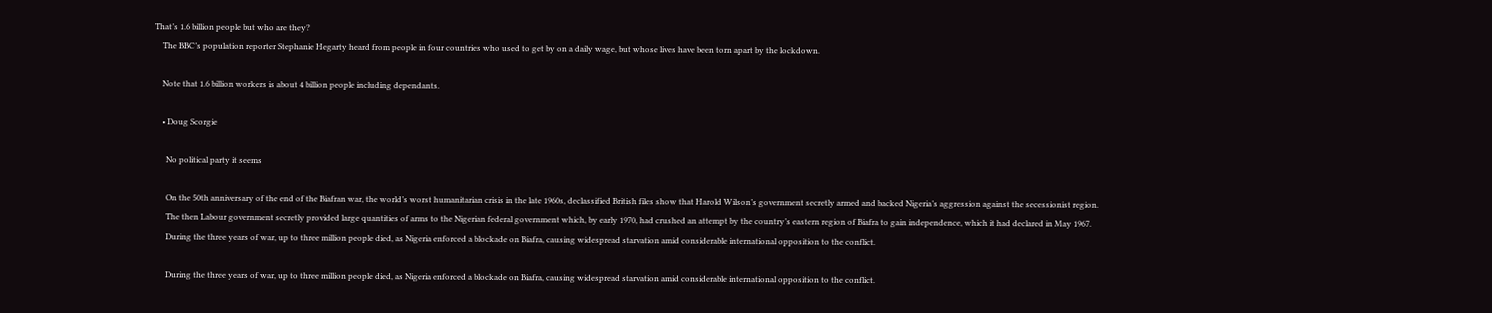That’s 1.6 billion people but who are they?
    The BBC’s population reporter Stephanie Hegarty heard from people in four countries who used to get by on a daily wage, but whose lives have been torn apart by the lockdown.

    Note that 1.6 billion workers is about 4 billion people including dependants.

    • Doug Scorgie

      No political party it seems

      On the 50th anniversary of the end of the Biafran war, the world’s worst humanitarian crisis in the late 1960s, declassified British files show that Harold Wilson’s government secretly armed and backed Nigeria’s aggression against the secessionist region.
      The then Labour government secretly provided large quantities of arms to the Nigerian federal government which, by early 1970, had crushed an attempt by the country’s eastern region of Biafra to gain independence, which it had declared in May 1967.
      During the three years of war, up to three million people died, as Nigeria enforced a blockade on Biafra, causing widespread starvation amid considerable international opposition to the conflict.

      During the three years of war, up to three million people died, as Nigeria enforced a blockade on Biafra, causing widespread starvation amid considerable international opposition to the conflict.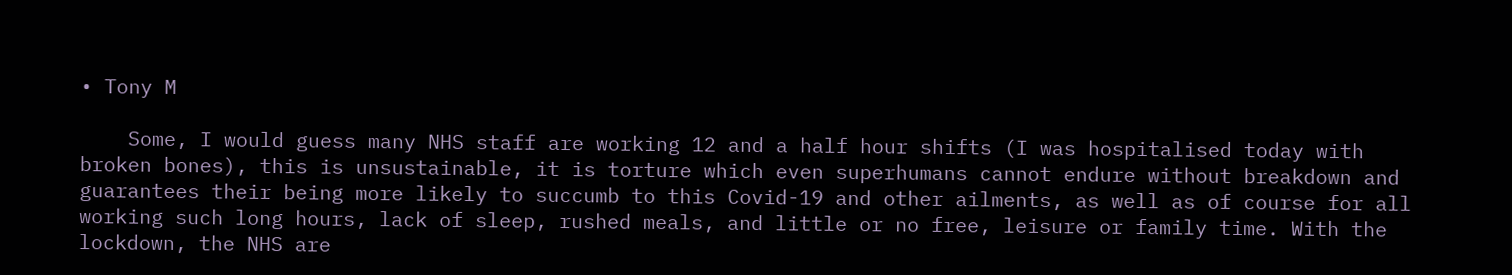• Tony M

    Some, I would guess many NHS staff are working 12 and a half hour shifts (I was hospitalised today with broken bones), this is unsustainable, it is torture which even superhumans cannot endure without breakdown and guarantees their being more likely to succumb to this Covid-19 and other ailments, as well as of course for all working such long hours, lack of sleep, rushed meals, and little or no free, leisure or family time. With the lockdown, the NHS are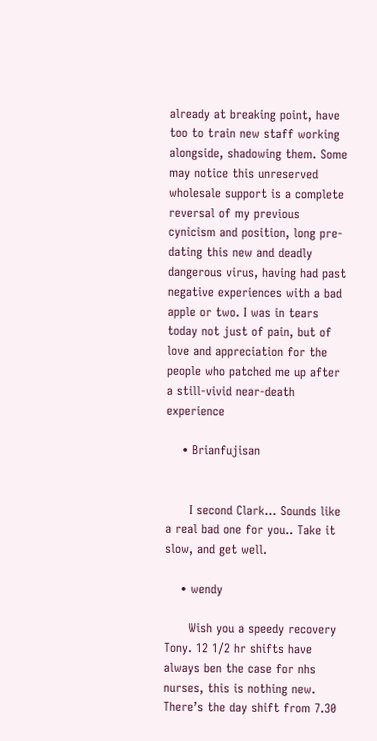already at breaking point, have too to train new staff working alongside, shadowing them. Some may notice this unreserved wholesale support is a complete reversal of my previous cynicism and position, long pre-dating this new and deadly dangerous virus, having had past negative experiences with a bad apple or two. I was in tears today not just of pain, but of love and appreciation for the people who patched me up after a still-vivid near-death experience

    • Brianfujisan


      I second Clark… Sounds like a real bad one for you.. Take it slow, and get well.

    • wendy

      Wish you a speedy recovery Tony. 12 1/2 hr shifts have always ben the case for nhs nurses, this is nothing new. There’s the day shift from 7.30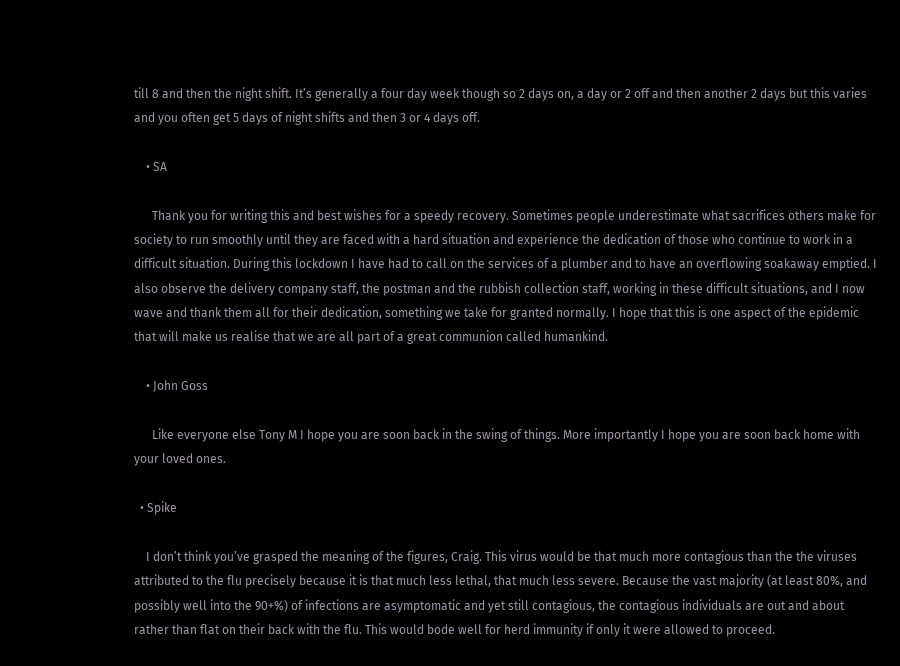till 8 and then the night shift. It’s generally a four day week though so 2 days on, a day or 2 off and then another 2 days but this varies and you often get 5 days of night shifts and then 3 or 4 days off.

    • SA

      Thank you for writing this and best wishes for a speedy recovery. Sometimes people underestimate what sacrifices others make for society to run smoothly until they are faced with a hard situation and experience the dedication of those who continue to work in a difficult situation. During this lockdown I have had to call on the services of a plumber and to have an overflowing soakaway emptied. I also observe the delivery company staff, the postman and the rubbish collection staff, working in these difficult situations, and I now wave and thank them all for their dedication, something we take for granted normally. I hope that this is one aspect of the epidemic that will make us realise that we are all part of a great communion called humankind.

    • John Goss

      Like everyone else Tony M I hope you are soon back in the swing of things. More importantly I hope you are soon back home with your loved ones.

  • Spike

    I don’t think you’ve grasped the meaning of the figures, Craig. This virus would be that much more contagious than the the viruses attributed to the flu precisely because it is that much less lethal, that much less severe. Because the vast majority (at least 80%, and possibly well into the 90+%) of infections are asymptomatic and yet still contagious, the contagious individuals are out and about rather than flat on their back with the flu. This would bode well for herd immunity if only it were allowed to proceed.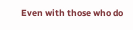Even with those who do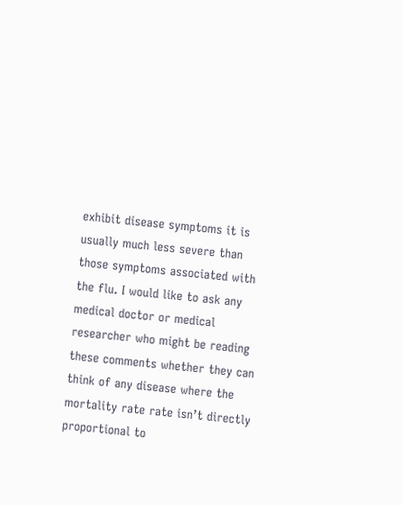exhibit disease symptoms it is usually much less severe than those symptoms associated with the flu. I would like to ask any medical doctor or medical researcher who might be reading these comments whether they can think of any disease where the mortality rate rate isn’t directly proportional to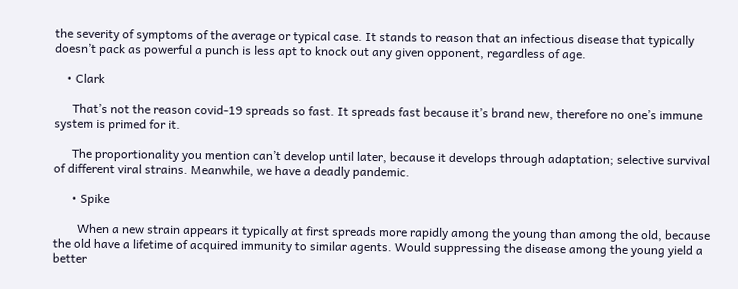the severity of symptoms of the average or typical case. It stands to reason that an infectious disease that typically doesn’t pack as powerful a punch is less apt to knock out any given opponent, regardless of age.

    • Clark

      That’s not the reason covid-19 spreads so fast. It spreads fast because it’s brand new, therefore no one’s immune system is primed for it.

      The proportionality you mention can’t develop until later, because it develops through adaptation; selective survival of different viral strains. Meanwhile, we have a deadly pandemic.

      • Spike

        When a new strain appears it typically at first spreads more rapidly among the young than among the old, because the old have a lifetime of acquired immunity to similar agents. Would suppressing the disease among the young yield a better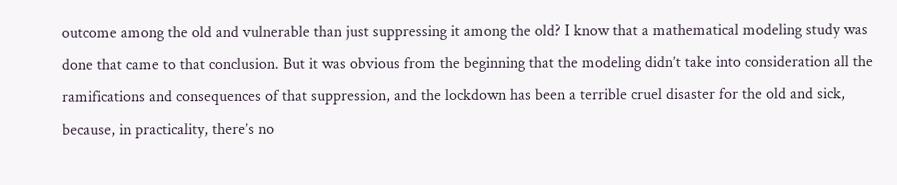outcome among the old and vulnerable than just suppressing it among the old? I know that a mathematical modeling study was done that came to that conclusion. But it was obvious from the beginning that the modeling didn’t take into consideration all the ramifications and consequences of that suppression, and the lockdown has been a terrible cruel disaster for the old and sick, because, in practicality, there’s no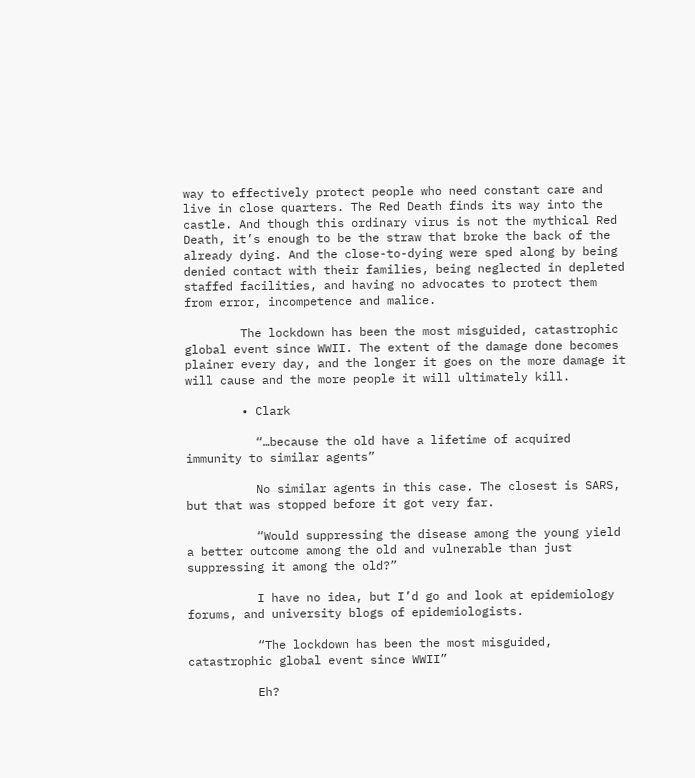way to effectively protect people who need constant care and live in close quarters. The Red Death finds its way into the castle. And though this ordinary virus is not the mythical Red Death, it’s enough to be the straw that broke the back of the already dying. And the close-to-dying were sped along by being denied contact with their families, being neglected in depleted staffed facilities, and having no advocates to protect them from error, incompetence and malice.

        The lockdown has been the most misguided, catastrophic global event since WWII. The extent of the damage done becomes plainer every day, and the longer it goes on the more damage it will cause and the more people it will ultimately kill.

        • Clark

          “…because the old have a lifetime of acquired immunity to similar agents”

          No similar agents in this case. The closest is SARS, but that was stopped before it got very far.

          “Would suppressing the disease among the young yield a better outcome among the old and vulnerable than just suppressing it among the old?”

          I have no idea, but I’d go and look at epidemiology forums, and university blogs of epidemiologists.

          “The lockdown has been the most misguided, catastrophic global event since WWII”

          Eh?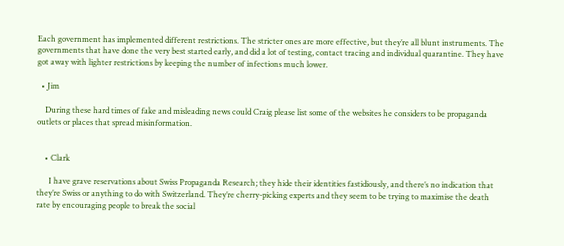Each government has implemented different restrictions. The stricter ones are more effective, but they’re all blunt instruments. The governments that have done the very best started early, and did a lot of testing, contact tracing and individual quarantine. They have got away with lighter restrictions by keeping the number of infections much lower.

  • Jim

    During these hard times of fake and misleading news could Craig please list some of the websites he considers to be propaganda outlets or places that spread misinformation.


    • Clark

      I have grave reservations about Swiss Propaganda Research; they hide their identities fastidiously, and there’s no indication that they’re Swiss or anything to do with Switzerland. They’re cherry-picking experts and they seem to be trying to maximise the death rate by encouraging people to break the social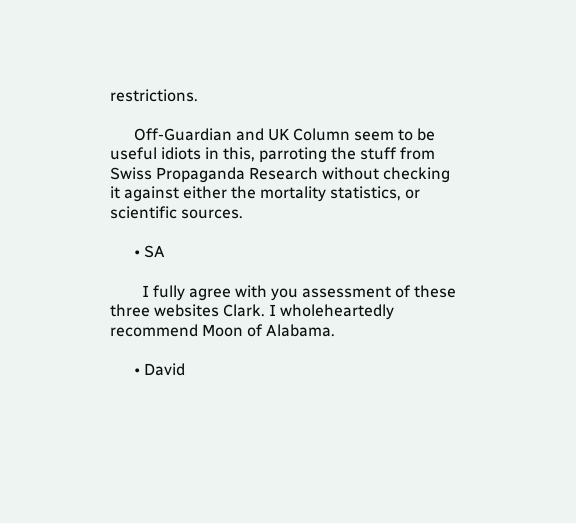restrictions.

      Off-Guardian and UK Column seem to be useful idiots in this, parroting the stuff from Swiss Propaganda Research without checking it against either the mortality statistics, or scientific sources.

      • SA

        I fully agree with you assessment of these three websites Clark. I wholeheartedly recommend Moon of Alabama.

      • David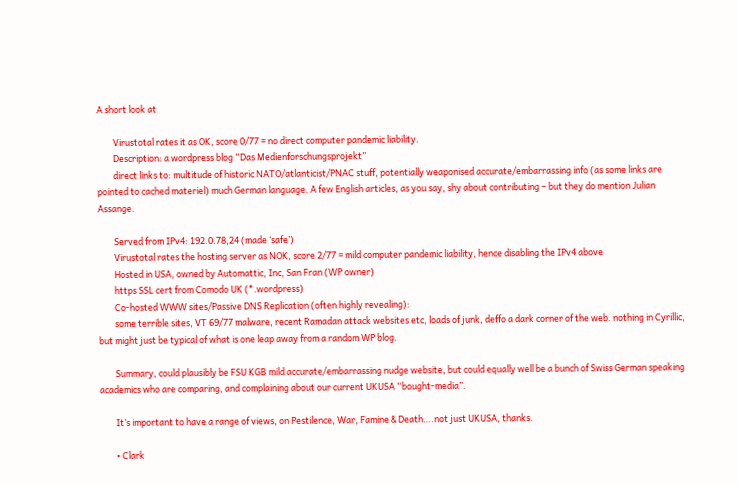A short look at

        Virustotal rates it as OK, score 0/77 = no direct computer pandemic liability.
        Description: a wordpress blog “Das Medienforschungsprojekt”
        direct links to: multitude of historic NATO/atlanticist/PNAC stuff, potentially weaponised accurate/embarrassing info (as some links are pointed to cached materiel) much German language. A few English articles, as you say, shy about contributing – but they do mention Julian Assange.

        Served from IPv4: 192.0.78,24 (made ‘safe’)
        Virustotal rates the hosting server as NOK, score 2/77 = mild computer pandemic liability, hence disabling the IPv4 above
        Hosted in USA, owned by Automattic, Inc, San Fran (WP owner)
        https SSL cert from Comodo UK (*.wordpress)
        Co-hosted WWW sites/Passive DNS Replication (often highly revealing):
        some terrible sites, VT 69/77 malware, recent Ramadan attack websites etc, loads of junk, deffo a dark corner of the web. nothing in Cyrillic, but might just be typical of what is one leap away from a random WP blog.

        Summary, could plausibly be FSU KGB mild accurate/embarrassing nudge website, but could equally well be a bunch of Swiss German speaking academics who are comparing, and complaining about our current UKUSA “bought-media”.

        It’s important to have a range of views, on Pestilence, War, Famine & Death….not just UKUSA, thanks.

        • Clark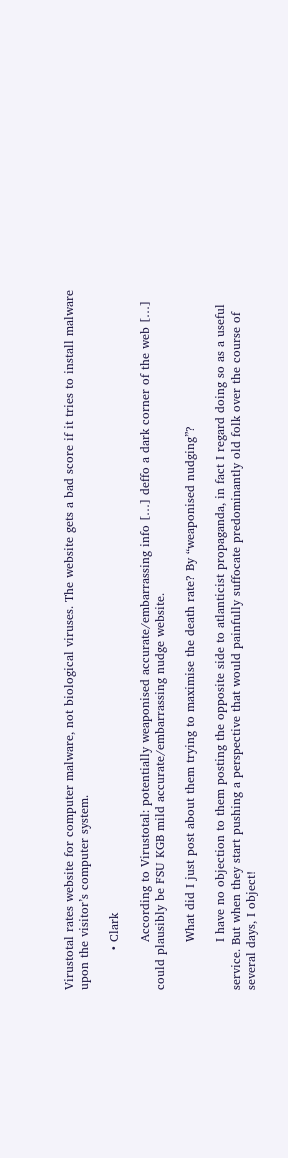Virustotal rates website for computer malware, not biological viruses. The website gets a bad score if it tries to install malware upon the visitor’s computer system.

          • Clark

            According to Virustotal: potentially weaponised accurate/embarrassing info […] deffo a dark corner of the web […] could plausibly be FSU KGB mild accurate/embarrassing nudge website.

            What did I just post about them trying to maximise the death rate? By “weaponised nudging”?

            I have no objection to them posting the opposite side to atlanticist propaganda, in fact I regard doing so as a useful service. But when they start pushing a perspective that would painfully suffocate predominantly old folk over the course of several days, I object!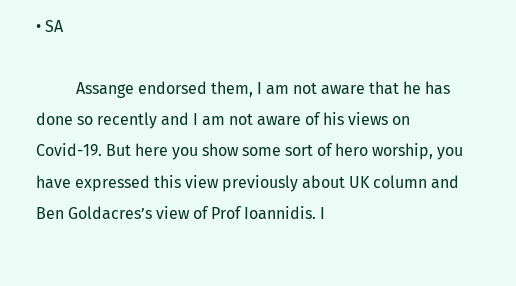• SA

          Assange endorsed them, I am not aware that he has done so recently and I am not aware of his views on Covid-19. But here you show some sort of hero worship, you have expressed this view previously about UK column and Ben Goldacres’s view of Prof Ioannidis. I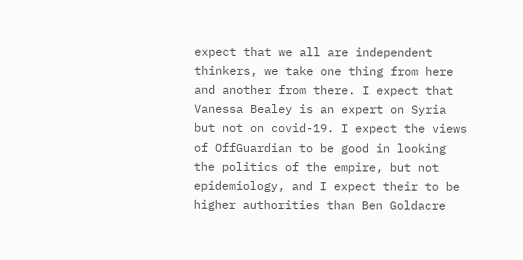expect that we all are independent thinkers, we take one thing from here and another from there. I expect that Vanessa Bealey is an expert on Syria but not on covid-19. I expect the views of OffGuardian to be good in looking the politics of the empire, but not epidemiology, and I expect their to be higher authorities than Ben Goldacre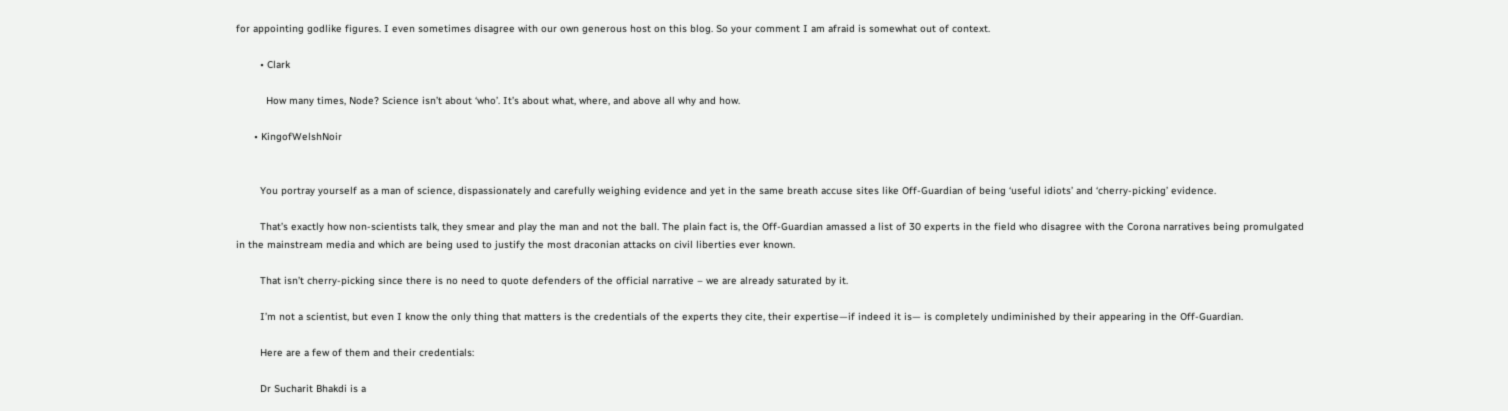for appointing godlike figures. I even sometimes disagree with our own generous host on this blog. So your comment I am afraid is somewhat out of context.

        • Clark

          How many times, Node? Science isn’t about ‘who’. It’s about what, where, and above all why and how.

      • KingofWelshNoir


        You portray yourself as a man of science, dispassionately and carefully weighing evidence and yet in the same breath accuse sites like Off-Guardian of being ‘useful idiots’ and ‘cherry-picking’ evidence.

        That’s exactly how non-scientists talk, they smear and play the man and not the ball. The plain fact is, the Off-Guardian amassed a list of 30 experts in the field who disagree with the Corona narratives being promulgated in the mainstream media and which are being used to justify the most draconian attacks on civil liberties ever known.

        That isn’t cherry-picking since there is no need to quote defenders of the official narrative – we are already saturated by it.

        I’m not a scientist, but even I know the only thing that matters is the credentials of the experts they cite, their expertise—if indeed it is— is completely undiminished by their appearing in the Off-Guardian.

        Here are a few of them and their credentials:

        Dr Sucharit Bhakdi is a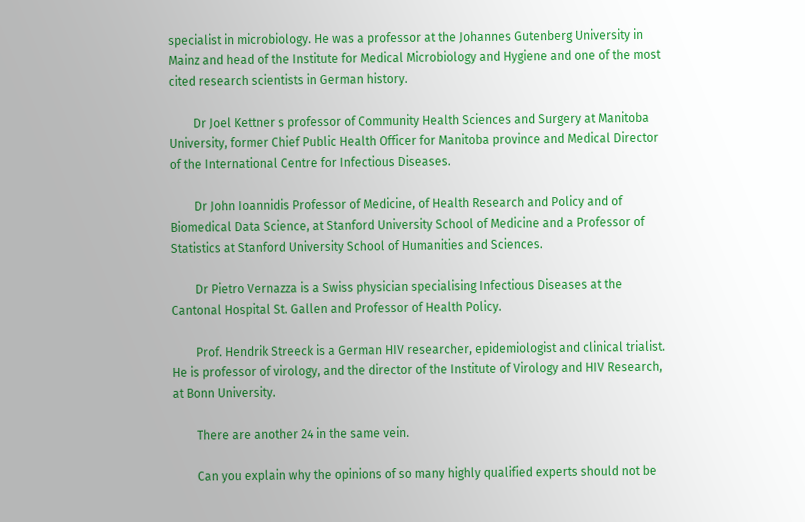specialist in microbiology. He was a professor at the Johannes Gutenberg University in Mainz and head of the Institute for Medical Microbiology and Hygiene and one of the most cited research scientists in German history.

        Dr Joel Kettner s professor of Community Health Sciences and Surgery at Manitoba University, former Chief Public Health Officer for Manitoba province and Medical Director of the International Centre for Infectious Diseases.

        Dr John Ioannidis Professor of Medicine, of Health Research and Policy and of Biomedical Data Science, at Stanford University School of Medicine and a Professor of Statistics at Stanford University School of Humanities and Sciences.

        Dr Pietro Vernazza is a Swiss physician specialising Infectious Diseases at the Cantonal Hospital St. Gallen and Professor of Health Policy.

        Prof. Hendrik Streeck is a German HIV researcher, epidemiologist and clinical trialist. He is professor of virology, and the director of the Institute of Virology and HIV Research, at Bonn University.

        There are another 24 in the same vein.

        Can you explain why the opinions of so many highly qualified experts should not be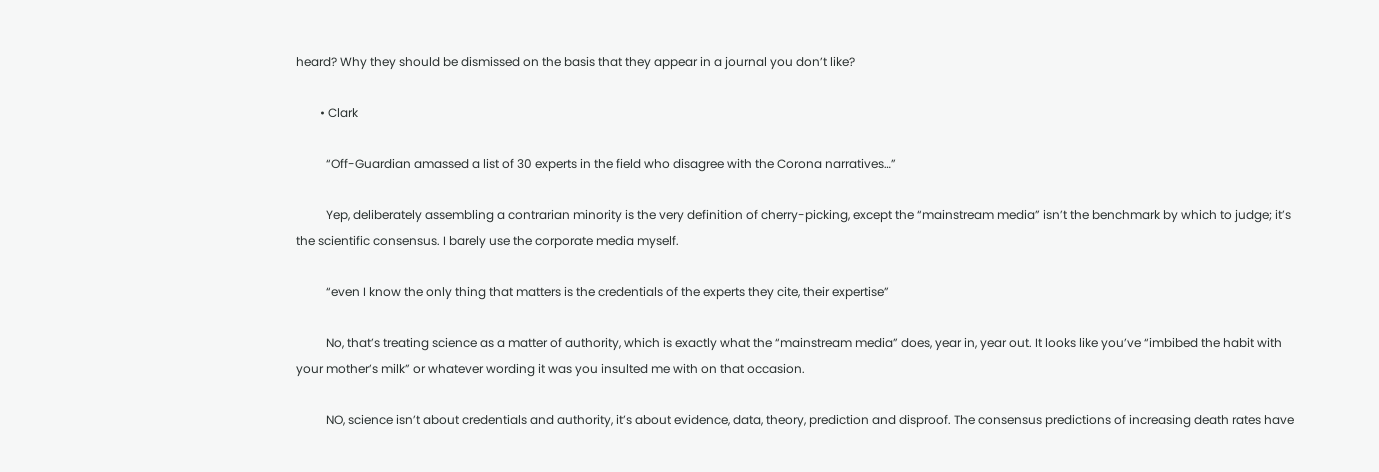heard? Why they should be dismissed on the basis that they appear in a journal you don’t like?

        • Clark

          “Off-Guardian amassed a list of 30 experts in the field who disagree with the Corona narratives…”

          Yep, deliberately assembling a contrarian minority is the very definition of cherry-picking, except the “mainstream media” isn’t the benchmark by which to judge; it’s the scientific consensus. I barely use the corporate media myself.

          “even I know the only thing that matters is the credentials of the experts they cite, their expertise”

          No, that’s treating science as a matter of authority, which is exactly what the “mainstream media” does, year in, year out. It looks like you’ve “imbibed the habit with your mother’s milk” or whatever wording it was you insulted me with on that occasion.

          NO, science isn’t about credentials and authority, it’s about evidence, data, theory, prediction and disproof. The consensus predictions of increasing death rates have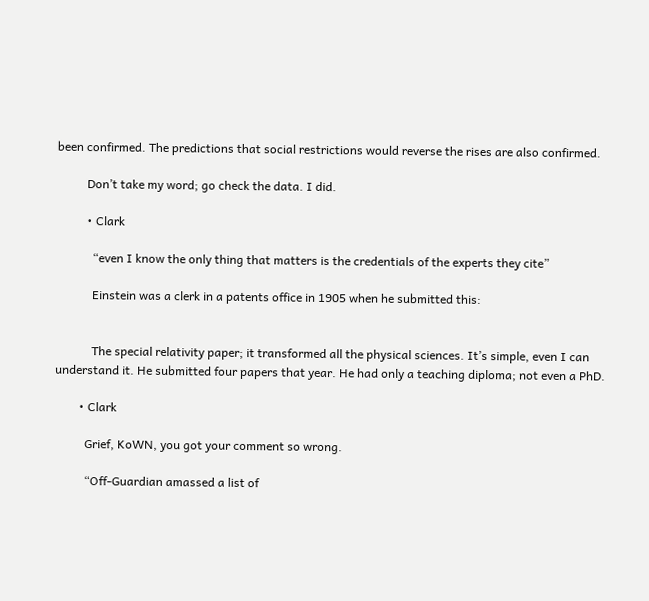been confirmed. The predictions that social restrictions would reverse the rises are also confirmed.

          Don’t take my word; go check the data. I did.

          • Clark

            “even I know the only thing that matters is the credentials of the experts they cite”

            Einstein was a clerk in a patents office in 1905 when he submitted this:


            The special relativity paper; it transformed all the physical sciences. It’s simple, even I can understand it. He submitted four papers that year. He had only a teaching diploma; not even a PhD.

        • Clark

          Grief, KoWN, you got your comment so wrong.

          “Off-Guardian amassed a list of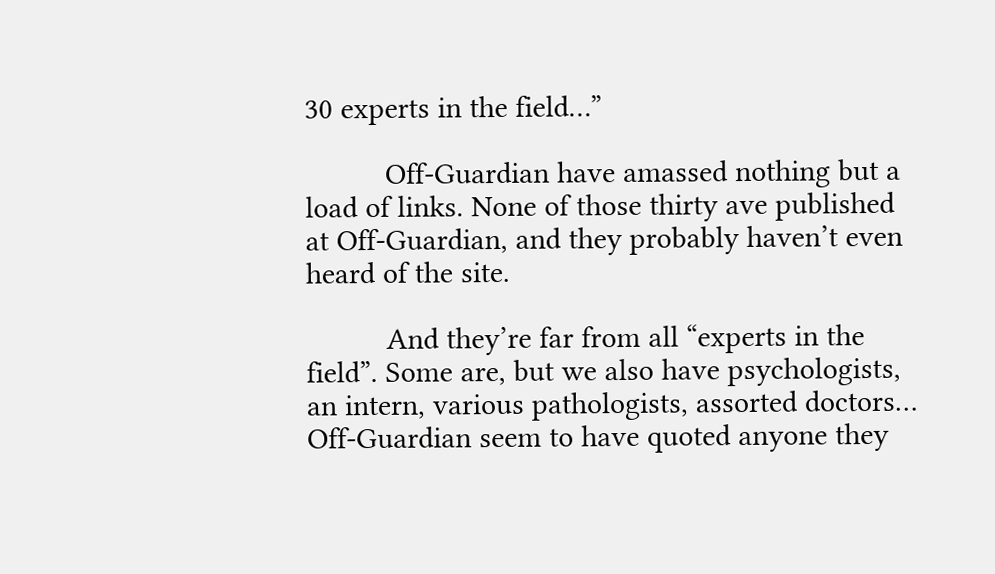30 experts in the field…”

          Off-Guardian have amassed nothing but a load of links. None of those thirty ave published at Off-Guardian, and they probably haven’t even heard of the site.

          And they’re far from all “experts in the field”. Some are, but we also have psychologists, an intern, various pathologists, assorted doctors… Off-Guardian seem to have quoted anyone they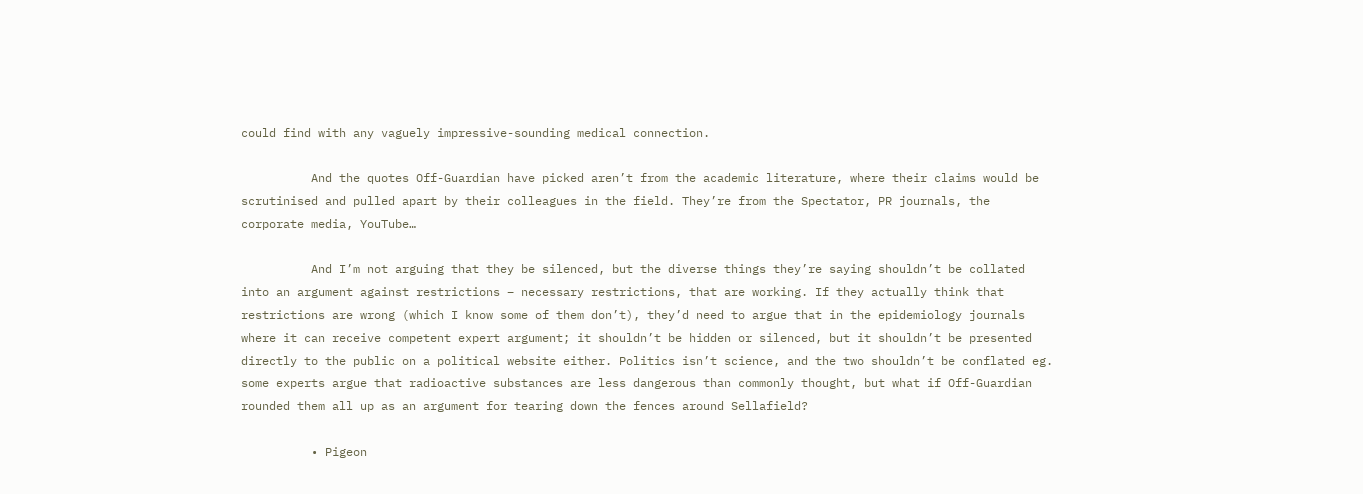could find with any vaguely impressive-sounding medical connection.

          And the quotes Off-Guardian have picked aren’t from the academic literature, where their claims would be scrutinised and pulled apart by their colleagues in the field. They’re from the Spectator, PR journals, the corporate media, YouTube…

          And I’m not arguing that they be silenced, but the diverse things they’re saying shouldn’t be collated into an argument against restrictions – necessary restrictions, that are working. If they actually think that restrictions are wrong (which I know some of them don’t), they’d need to argue that in the epidemiology journals where it can receive competent expert argument; it shouldn’t be hidden or silenced, but it shouldn’t be presented directly to the public on a political website either. Politics isn’t science, and the two shouldn’t be conflated eg. some experts argue that radioactive substances are less dangerous than commonly thought, but what if Off-Guardian rounded them all up as an argument for tearing down the fences around Sellafield?

          • Pigeon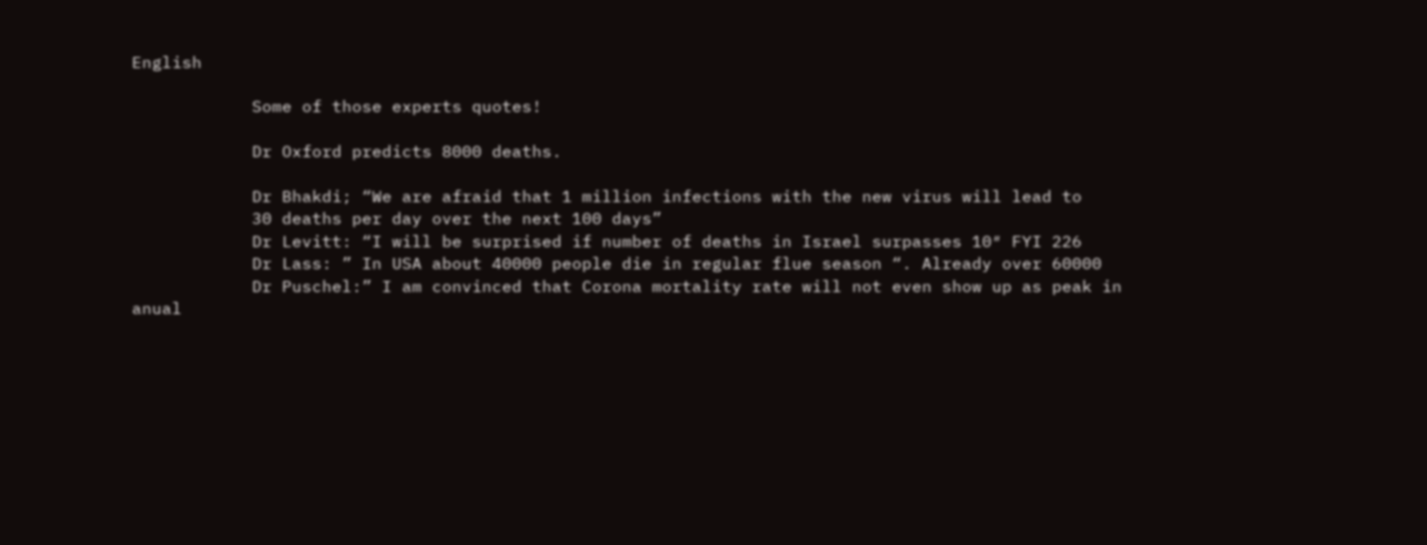English

            Some of those experts quotes!

            Dr Oxford predicts 8000 deaths.

            Dr Bhakdi; “We are afraid that 1 million infections with the new virus will lead to
            30 deaths per day over the next 100 days”
            Dr Levitt: “I will be surprised if number of deaths in Israel surpasses 10″ FYI 226
            Dr Lass: ” In USA about 40000 people die in regular flue season “. Already over 60000
            Dr Puschel:” I am convinced that Corona mortality rate will not even show up as peak in anual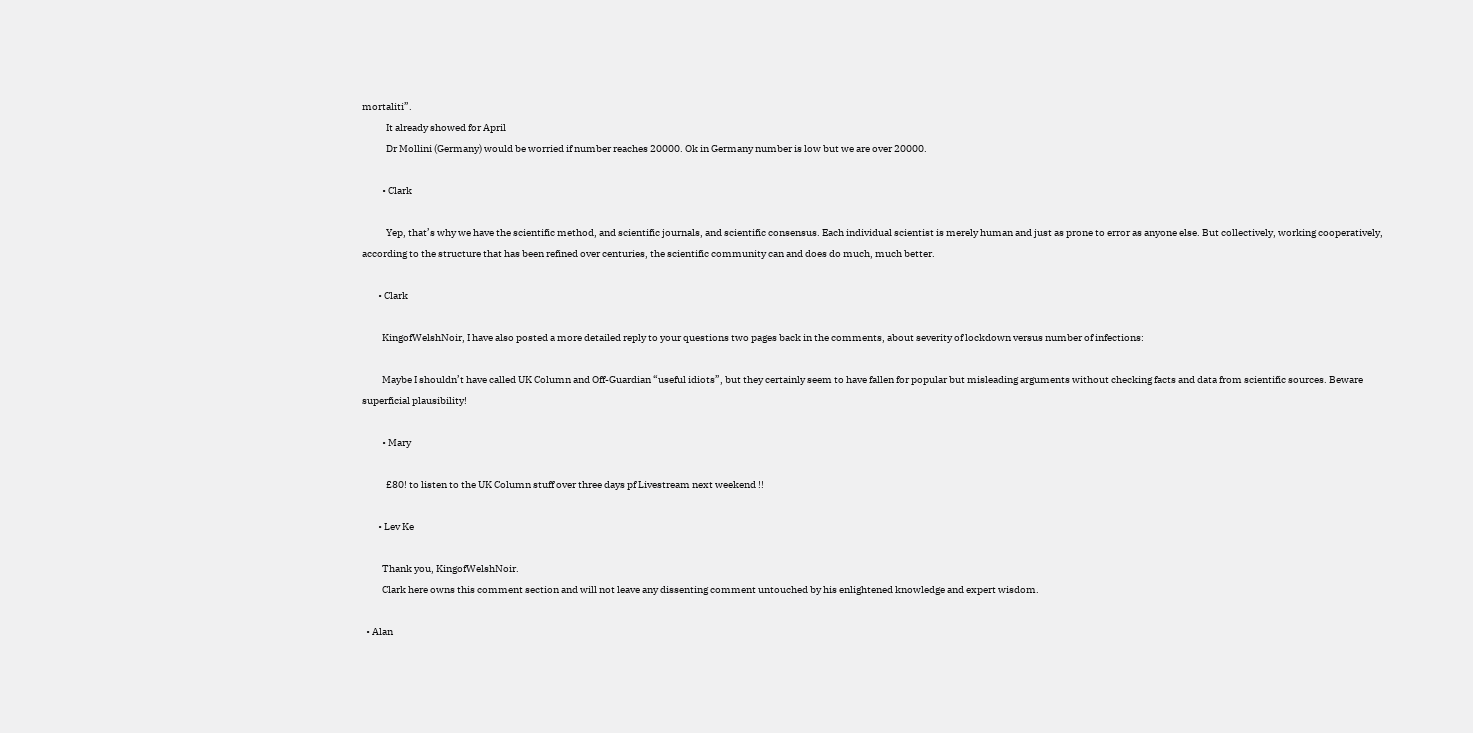mortaliti”.
            It already showed for April
            Dr Mollini (Germany) would be worried if number reaches 20000. Ok in Germany number is low but we are over 20000.

          • Clark

            Yep, that’s why we have the scientific method, and scientific journals, and scientific consensus. Each individual scientist is merely human and just as prone to error as anyone else. But collectively, working cooperatively, according to the structure that has been refined over centuries, the scientific community can and does do much, much better.

        • Clark

          KingofWelshNoir, I have also posted a more detailed reply to your questions two pages back in the comments, about severity of lockdown versus number of infections:

          Maybe I shouldn’t have called UK Column and Off-Guardian “useful idiots”, but they certainly seem to have fallen for popular but misleading arguments without checking facts and data from scientific sources. Beware superficial plausibility!

          • Mary

            £80! to listen to the UK Column stuff over three days pf Livestream next weekend !!

        • Lev Ke

          Thank you, KingofWelshNoir.
          Clark here owns this comment section and will not leave any dissenting comment untouched by his enlightened knowledge and expert wisdom.

  • Alan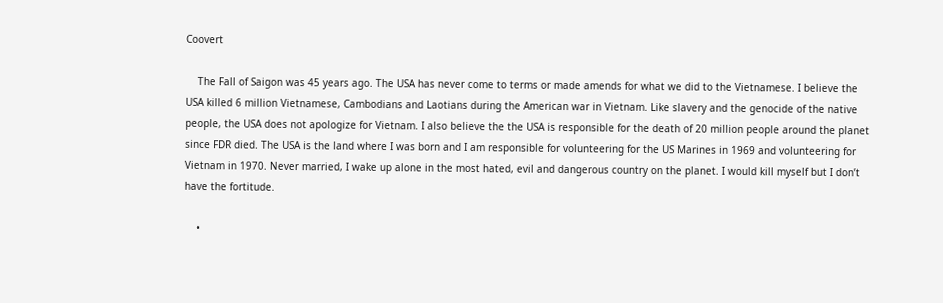Coovert

    The Fall of Saigon was 45 years ago. The USA has never come to terms or made amends for what we did to the Vietnamese. I believe the USA killed 6 million Vietnamese, Cambodians and Laotians during the American war in Vietnam. Like slavery and the genocide of the native people, the USA does not apologize for Vietnam. I also believe the the USA is responsible for the death of 20 million people around the planet since FDR died. The USA is the land where I was born and I am responsible for volunteering for the US Marines in 1969 and volunteering for Vietnam in 1970. Never married, I wake up alone in the most hated, evil and dangerous country on the planet. I would kill myself but I don’t have the fortitude.

    •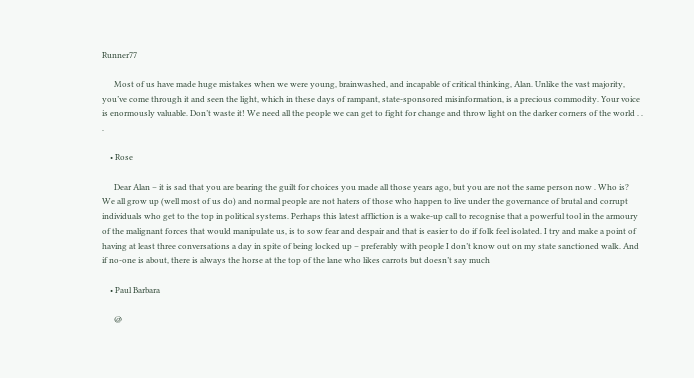Runner77

      Most of us have made huge mistakes when we were young, brainwashed, and incapable of critical thinking, Alan. Unlike the vast majority, you’ve come through it and seen the light, which in these days of rampant, state-sponsored misinformation, is a precious commodity. Your voice is enormously valuable. Don’t waste it! We need all the people we can get to fight for change and throw light on the darker corners of the world . . .

    • Rose

      Dear Alan – it is sad that you are bearing the guilt for choices you made all those years ago, but you are not the same person now . Who is? We all grow up (well most of us do) and normal people are not haters of those who happen to live under the governance of brutal and corrupt individuals who get to the top in political systems. Perhaps this latest affliction is a wake-up call to recognise that a powerful tool in the armoury of the malignant forces that would manipulate us, is to sow fear and despair and that is easier to do if folk feel isolated. I try and make a point of having at least three conversations a day in spite of being locked up – preferably with people I don’t know out on my state sanctioned walk. And if no-one is about, there is always the horse at the top of the lane who likes carrots but doesn’t say much

    • Paul Barbara

      @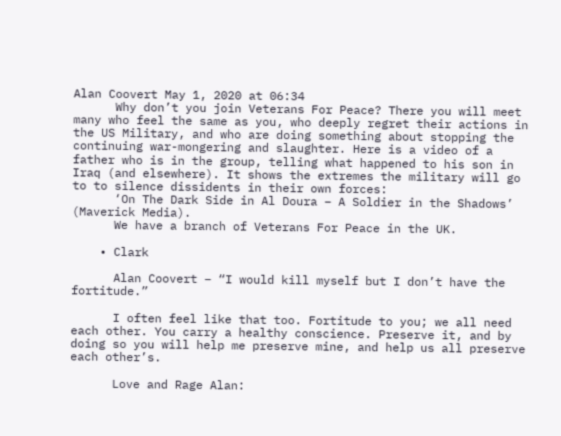Alan Coovert May 1, 2020 at 06:34
      Why don’t you join Veterans For Peace? There you will meet many who feel the same as you, who deeply regret their actions in the US Military, and who are doing something about stopping the continuing war-mongering and slaughter. Here is a video of a father who is in the group, telling what happened to his son in Iraq (and elsewhere). It shows the extremes the military will go to to silence dissidents in their own forces:
      ‘On The Dark Side in Al Doura – A Soldier in the Shadows’ (Maverick Media).
      We have a branch of Veterans For Peace in the UK.

    • Clark

      Alan Coovert – “I would kill myself but I don’t have the fortitude.”

      I often feel like that too. Fortitude to you; we all need each other. You carry a healthy conscience. Preserve it, and by doing so you will help me preserve mine, and help us all preserve each other’s.

      Love and Rage Alan: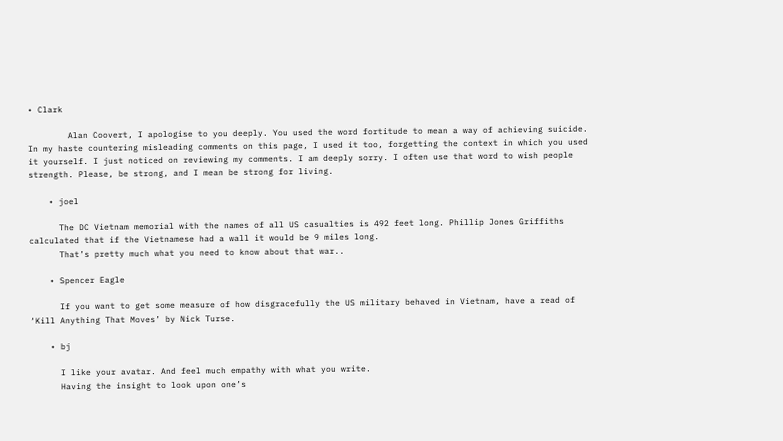• Clark

        Alan Coovert, I apologise to you deeply. You used the word fortitude to mean a way of achieving suicide. In my haste countering misleading comments on this page, I used it too, forgetting the context in which you used it yourself. I just noticed on reviewing my comments. I am deeply sorry. I often use that word to wish people strength. Please, be strong, and I mean be strong for living.

    • joel

      The DC Vietnam memorial with the names of all US casualties is 492 feet long. Phillip Jones Griffiths calculated that if the Vietnamese had a wall it would be 9 miles long.
      That’s pretty much what you need to know about that war..

    • Spencer Eagle

      If you want to get some measure of how disgracefully the US military behaved in Vietnam, have a read of ‘Kill Anything That Moves’ by Nick Turse.

    • bj

      I like your avatar. And feel much empathy with what you write.
      Having the insight to look upon one’s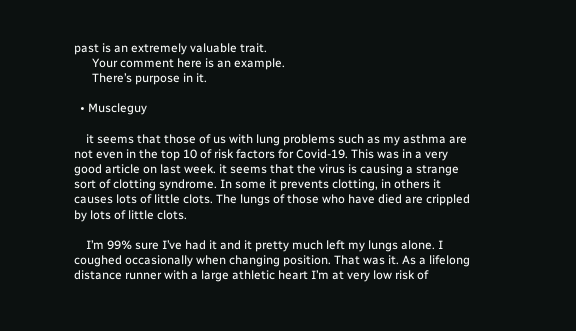past is an extremely valuable trait.
      Your comment here is an example.
      There’s purpose in it.

  • Muscleguy

    it seems that those of us with lung problems such as my asthma are not even in the top 10 of risk factors for Covid-19. This was in a very good article on last week. it seems that the virus is causing a strange sort of clotting syndrome. In some it prevents clotting, in others it causes lots of little clots. The lungs of those who have died are crippled by lots of little clots.

    I’m 99% sure I’ve had it and it pretty much left my lungs alone. I coughed occasionally when changing position. That was it. As a lifelong distance runner with a large athletic heart I’m at very low risk of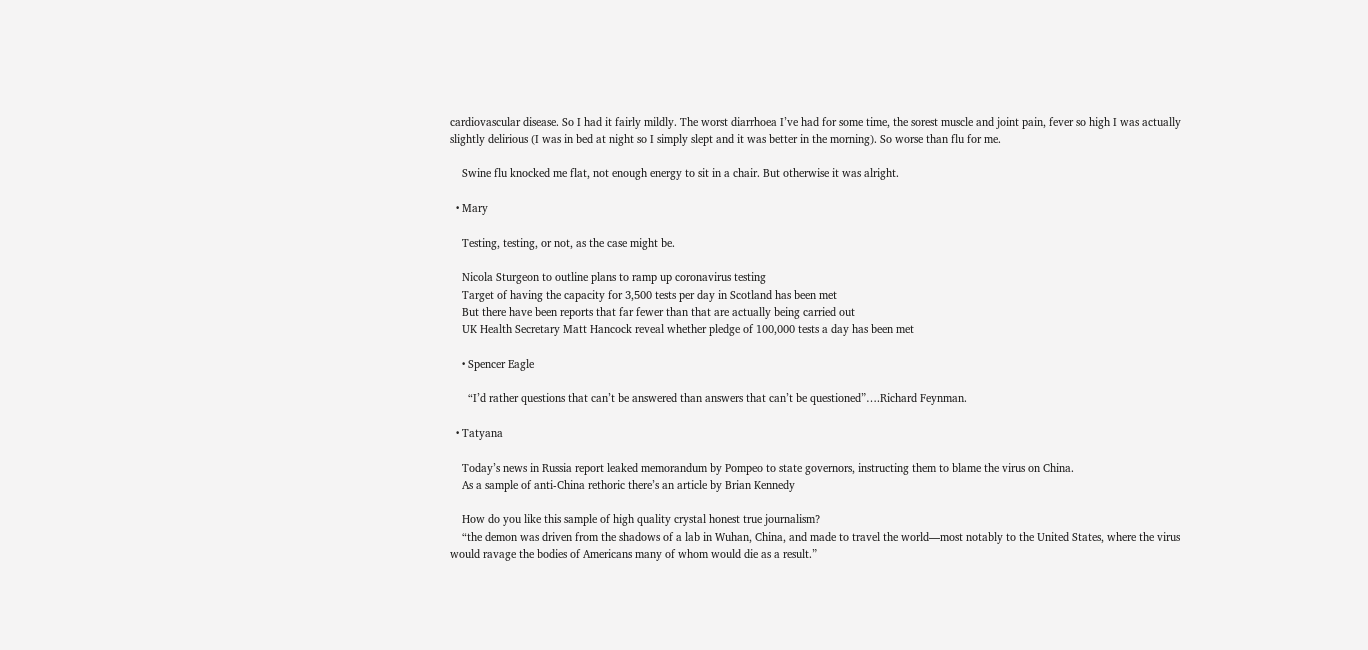cardiovascular disease. So I had it fairly mildly. The worst diarrhoea I’ve had for some time, the sorest muscle and joint pain, fever so high I was actually slightly delirious (I was in bed at night so I simply slept and it was better in the morning). So worse than flu for me.

    Swine flu knocked me flat, not enough energy to sit in a chair. But otherwise it was alright.

  • Mary

    Testing, testing, or not, as the case might be.

    Nicola Sturgeon to outline plans to ramp up coronavirus testing
    Target of having the capacity for 3,500 tests per day in Scotland has been met
    But there have been reports that far fewer than that are actually being carried out
    UK Health Secretary Matt Hancock reveal whether pledge of 100,000 tests a day has been met

    • Spencer Eagle

      “I’d rather questions that can’t be answered than answers that can’t be questioned”….Richard Feynman.

  • Tatyana

    Today’s news in Russia report leaked memorandum by Pompeo to state governors, instructing them to blame the virus on China.
    As a sample of anti-China rethoric there’s an article by Brian Kennedy

    How do you like this sample of high quality crystal honest true journalism?
    “the demon was driven from the shadows of a lab in Wuhan, China, and made to travel the world—most notably to the United States, where the virus would ravage the bodies of Americans many of whom would die as a result.”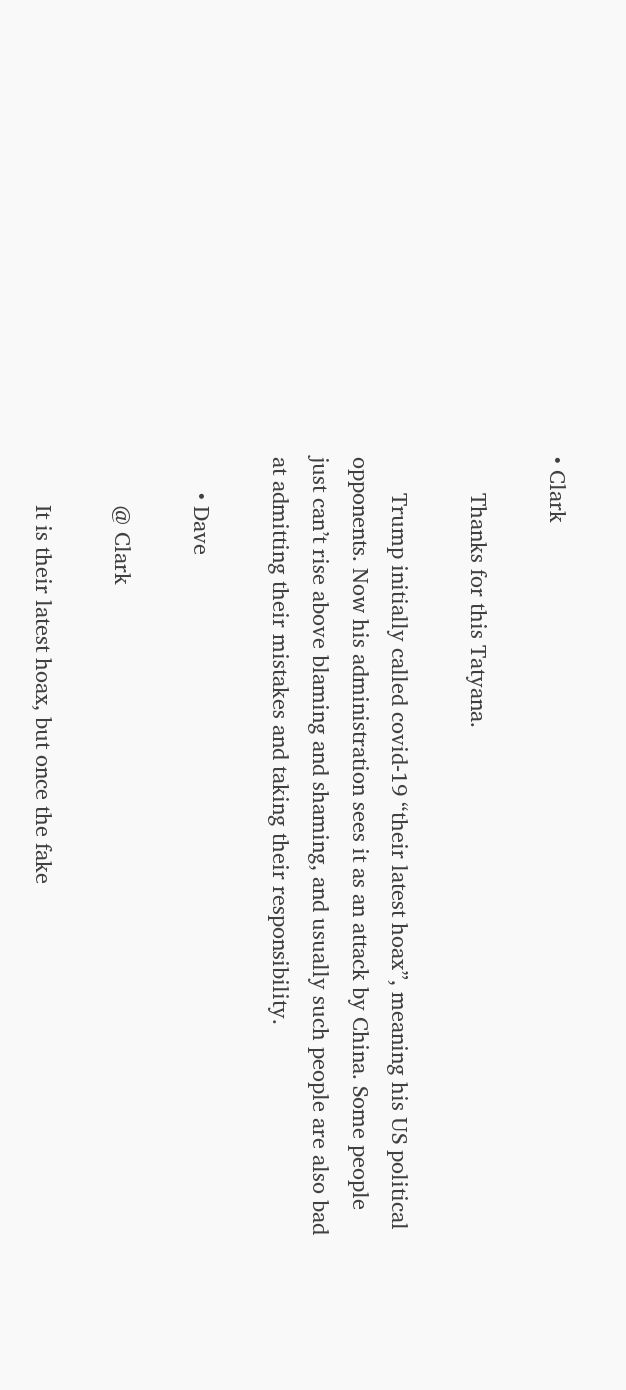• Clark

      Thanks for this Tatyana.

      Trump initially called covid-19 “their latest hoax”, meaning his US political opponents. Now his administration sees it as an attack by China. Some people just can’t rise above blaming and shaming, and usually such people are also bad at admitting their mistakes and taking their responsibility.

      • Dave

        @ Clark

        It is their latest hoax, but once the fake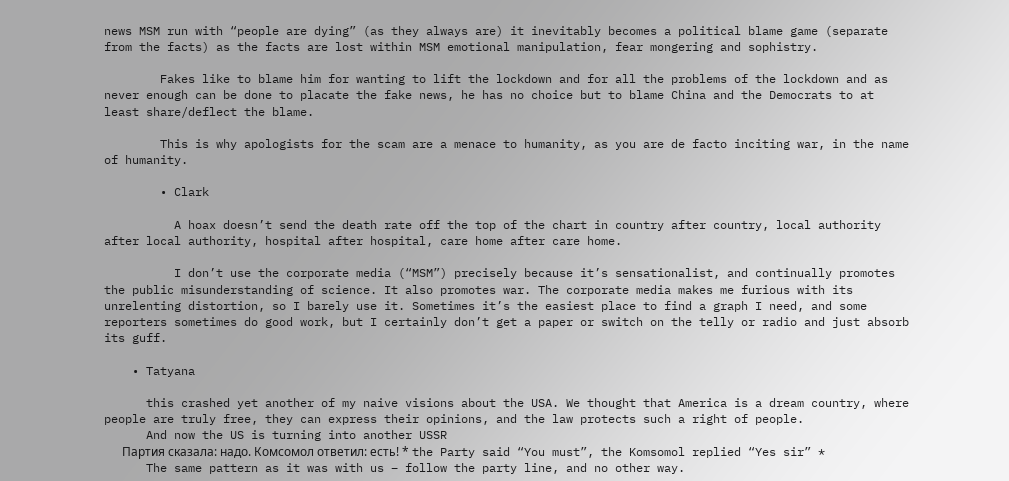news MSM run with “people are dying” (as they always are) it inevitably becomes a political blame game (separate from the facts) as the facts are lost within MSM emotional manipulation, fear mongering and sophistry.

        Fakes like to blame him for wanting to lift the lockdown and for all the problems of the lockdown and as never enough can be done to placate the fake news, he has no choice but to blame China and the Democrats to at least share/deflect the blame.

        This is why apologists for the scam are a menace to humanity, as you are de facto inciting war, in the name of humanity.

        • Clark

          A hoax doesn’t send the death rate off the top of the chart in country after country, local authority after local authority, hospital after hospital, care home after care home.

          I don’t use the corporate media (“MSM”) precisely because it’s sensationalist, and continually promotes the public misunderstanding of science. It also promotes war. The corporate media makes me furious with its unrelenting distortion, so I barely use it. Sometimes it’s the easiest place to find a graph I need, and some reporters sometimes do good work, but I certainly don’t get a paper or switch on the telly or radio and just absorb its guff.

    • Tatyana

      this crashed yet another of my naive visions about the USA. We thought that America is a dream country, where people are truly free, they can express their opinions, and the law protects such a right of people.
      And now the US is turning into another USSR
      Партия сказала: надо. Комсомол ответил: есть! * the Party said “You must”, the Komsomol replied “Yes sir” *
      The same pattern as it was with us – follow the party line, and no other way.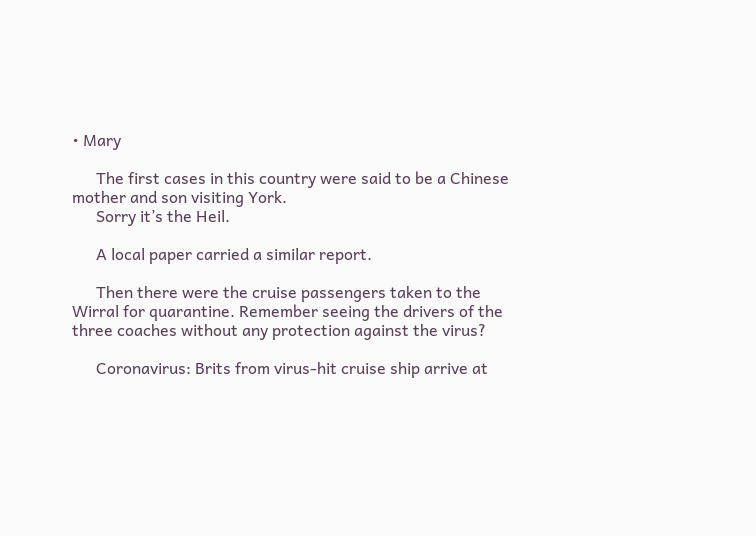• Mary

      The first cases in this country were said to be a Chinese mother and son visiting York.
      Sorry it’s the Heil.

      A local paper carried a similar report.

      Then there were the cruise passengers taken to the Wirral for quarantine. Remember seeing the drivers of the three coaches without any protection against the virus?

      Coronavirus: Brits from virus-hit cruise ship arrive at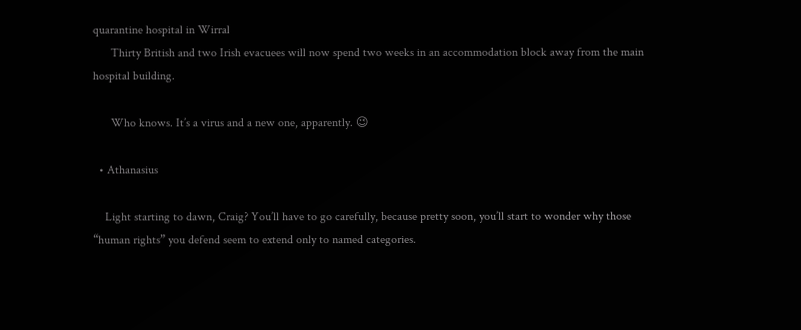quarantine hospital in Wirral
      Thirty British and two Irish evacuees will now spend two weeks in an accommodation block away from the main hospital building.

      Who knows. It’s a virus and a new one, apparently. 😉

  • Athanasius

    Light starting to dawn, Craig? You’ll have to go carefully, because pretty soon, you’ll start to wonder why those “human rights” you defend seem to extend only to named categories.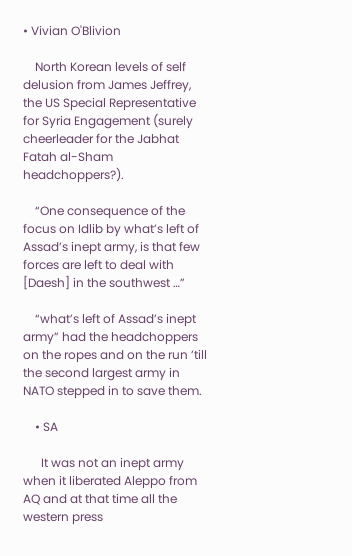• Vivian O'Blivion

    North Korean levels of self delusion from James Jeffrey, the US Special Representative for Syria Engagement (surely cheerleader for the Jabhat Fatah al-Sham headchoppers?).

    “One consequence of the focus on Idlib by what’s left of Assad’s inept army, is that few forces are left to deal with [Daesh] in the southwest …”

    “what’s left of Assad’s inept army” had the headchoppers on the ropes and on the run ’till the second largest army in NATO stepped in to save them.

    • SA

      It was not an inept army when it liberated Aleppo from AQ and at that time all the western press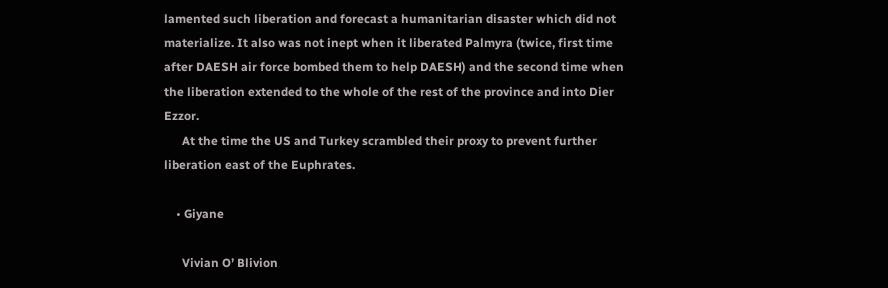lamented such liberation and forecast a humanitarian disaster which did not materialize. It also was not inept when it liberated Palmyra (twice, first time after DAESH air force bombed them to help DAESH) and the second time when the liberation extended to the whole of the rest of the province and into Dier Ezzor.
      At the time the US and Turkey scrambled their proxy to prevent further liberation east of the Euphrates.

    • Giyane

      Vivian O’ Blivion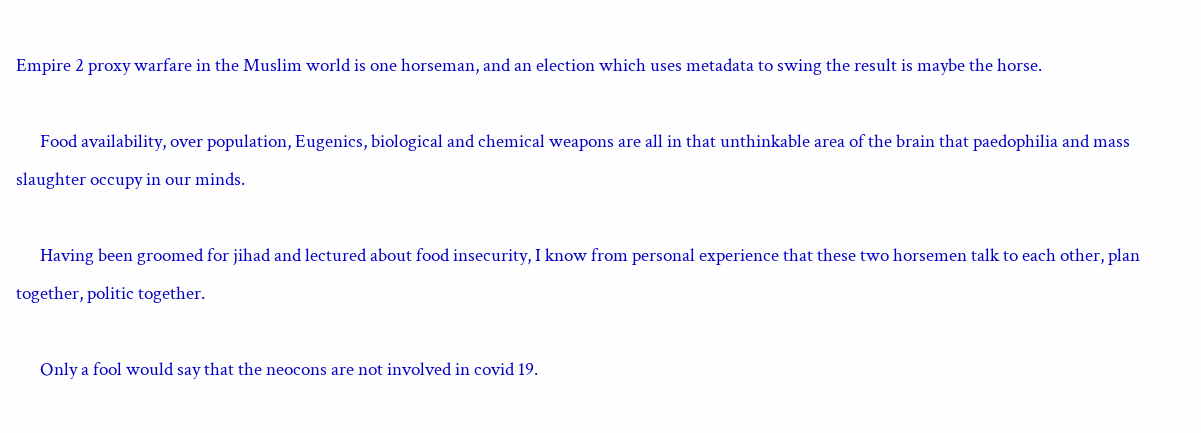Empire 2 proxy warfare in the Muslim world is one horseman, and an election which uses metadata to swing the result is maybe the horse.

      Food availability, over population, Eugenics, biological and chemical weapons are all in that unthinkable area of the brain that paedophilia and mass slaughter occupy in our minds.

      Having been groomed for jihad and lectured about food insecurity, I know from personal experience that these two horsemen talk to each other, plan together, politic together.

      Only a fool would say that the neocons are not involved in covid 19.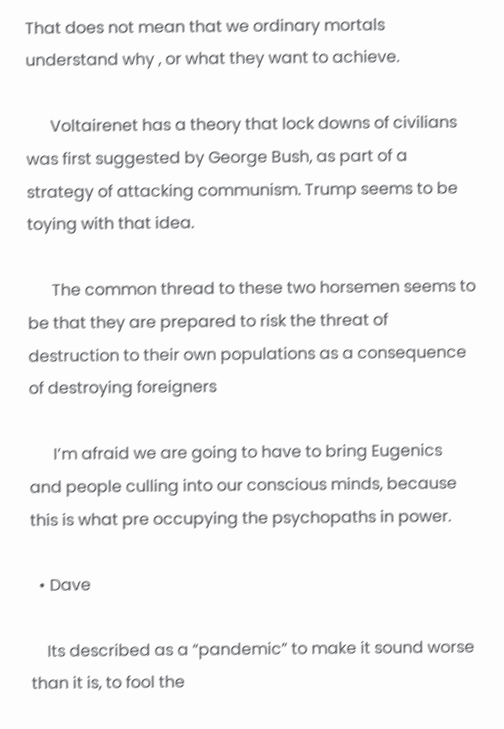That does not mean that we ordinary mortals understand why , or what they want to achieve.

      Voltairenet has a theory that lock downs of civilians was first suggested by George Bush, as part of a strategy of attacking communism. Trump seems to be toying with that idea.

      The common thread to these two horsemen seems to be that they are prepared to risk the threat of destruction to their own populations as a consequence of destroying foreigners

      I’m afraid we are going to have to bring Eugenics and people culling into our conscious minds, because this is what pre occupying the psychopaths in power.

  • Dave

    Its described as a “pandemic” to make it sound worse than it is, to fool the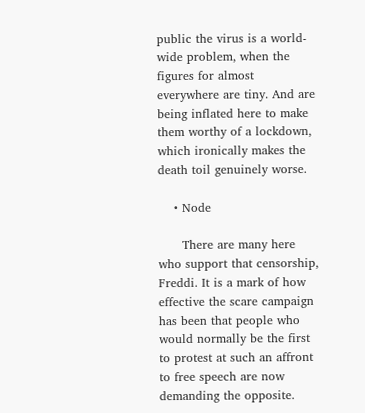public the virus is a world-wide problem, when the figures for almost everywhere are tiny. And are being inflated here to make them worthy of a lockdown, which ironically makes the death toil genuinely worse.

    • Node

      There are many here who support that censorship, Freddi. It is a mark of how effective the scare campaign has been that people who would normally be the first to protest at such an affront to free speech are now demanding the opposite.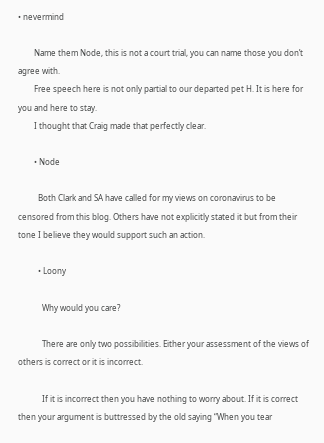• nevermind

        Name them Node, this is not a court trial, you can name those you don’t agree with.
        Free speech here is not only partial to our departed pet H. It is here for you and here to stay.
        I thought that Craig made that perfectly clear.

        • Node

          Both Clark and SA have called for my views on coronavirus to be censored from this blog. Others have not explicitly stated it but from their tone I believe they would support such an action.

          • Loony

            Why would you care?

            There are only two possibilities. Either your assessment of the views of others is correct or it is incorrect.

            If it is incorrect then you have nothing to worry about. If it is correct then your argument is buttressed by the old saying “When you tear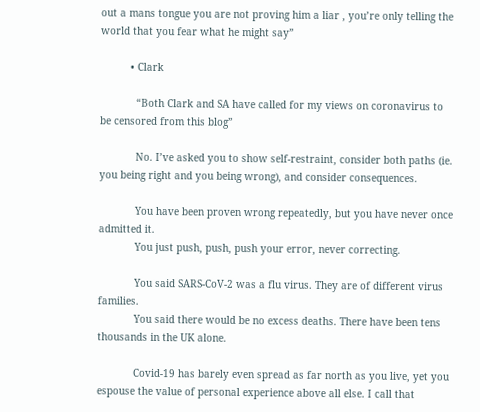out a mans tongue you are not proving him a liar , you’re only telling the world that you fear what he might say”

          • Clark

            “Both Clark and SA have called for my views on coronavirus to be censored from this blog”

            No. I’ve asked you to show self-restraint, consider both paths (ie. you being right and you being wrong), and consider consequences.

            You have been proven wrong repeatedly, but you have never once admitted it.
            You just push, push, push your error, never correcting.

            You said SARS-CoV-2 was a flu virus. They are of different virus families.
            You said there would be no excess deaths. There have been tens thousands in the UK alone.

            Covid-19 has barely even spread as far north as you live, yet you espouse the value of personal experience above all else. I call that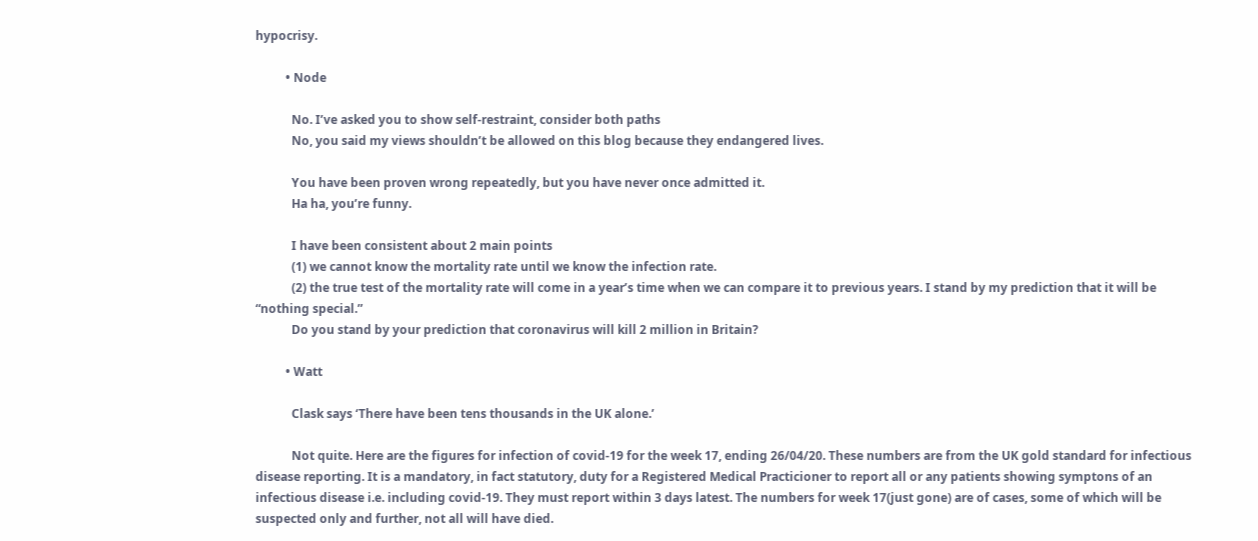hypocrisy.

          • Node

            No. I’ve asked you to show self-restraint, consider both paths
            No, you said my views shouldn’t be allowed on this blog because they endangered lives.

            You have been proven wrong repeatedly, but you have never once admitted it.
            Ha ha, you’re funny.

            I have been consistent about 2 main points
            (1) we cannot know the mortality rate until we know the infection rate.
            (2) the true test of the mortality rate will come in a year’s time when we can compare it to previous years. I stand by my prediction that it will be “nothing special.”
            Do you stand by your prediction that coronavirus will kill 2 million in Britain?

          • Watt

            Clask says ‘There have been tens thousands in the UK alone.’

            Not quite. Here are the figures for infection of covid-19 for the week 17, ending 26/04/20. These numbers are from the UK gold standard for infectious disease reporting. It is a mandatory, in fact statutory, duty for a Registered Medical Practicioner to report all or any patients showing symptons of an infectious disease i.e. including covid-19. They must report within 3 days latest. The numbers for week 17(just gone) are of cases, some of which will be suspected only and further, not all will have died.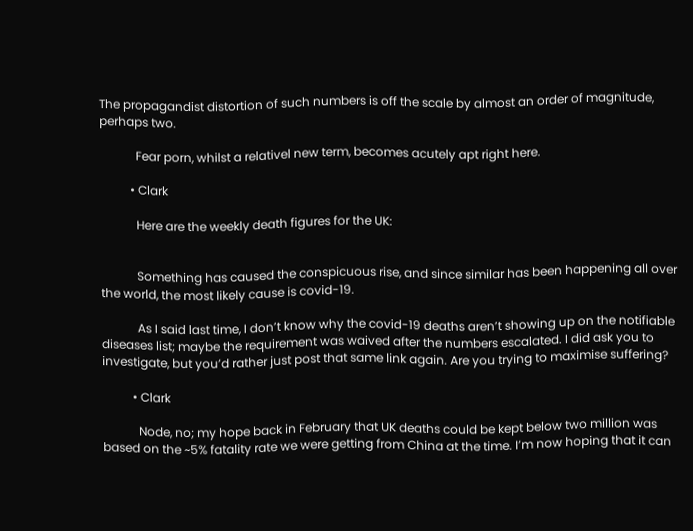The propagandist distortion of such numbers is off the scale by almost an order of magnitude, perhaps two.

            Fear porn, whilst a relativel new term, becomes acutely apt right here.

          • Clark

            Here are the weekly death figures for the UK:


            Something has caused the conspicuous rise, and since similar has been happening all over the world, the most likely cause is covid-19.

            As I said last time, I don’t know why the covid-19 deaths aren’t showing up on the notifiable diseases list; maybe the requirement was waived after the numbers escalated. I did ask you to investigate, but you’d rather just post that same link again. Are you trying to maximise suffering?

          • Clark

            Node, no; my hope back in February that UK deaths could be kept below two million was based on the ~5% fatality rate we were getting from China at the time. I’m now hoping that it can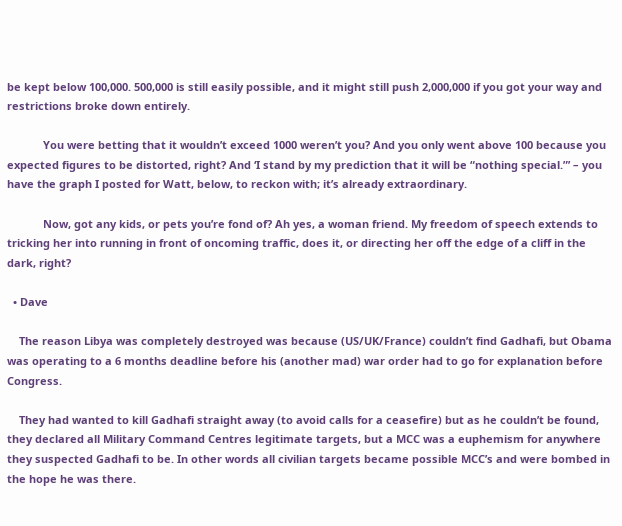be kept below 100,000. 500,000 is still easily possible, and it might still push 2,000,000 if you got your way and restrictions broke down entirely.

            You were betting that it wouldn’t exceed 1000 weren’t you? And you only went above 100 because you expected figures to be distorted, right? And ‘I stand by my prediction that it will be “nothing special.”’ – you have the graph I posted for Watt, below, to reckon with; it’s already extraordinary.

            Now, got any kids, or pets you’re fond of? Ah yes, a woman friend. My freedom of speech extends to tricking her into running in front of oncoming traffic, does it, or directing her off the edge of a cliff in the dark, right?

  • Dave

    The reason Libya was completely destroyed was because (US/UK/France) couldn’t find Gadhafi, but Obama was operating to a 6 months deadline before his (another mad) war order had to go for explanation before Congress.

    They had wanted to kill Gadhafi straight away (to avoid calls for a ceasefire) but as he couldn’t be found, they declared all Military Command Centres legitimate targets, but a MCC was a euphemism for anywhere they suspected Gadhafi to be. In other words all civilian targets became possible MCC’s and were bombed in the hope he was there.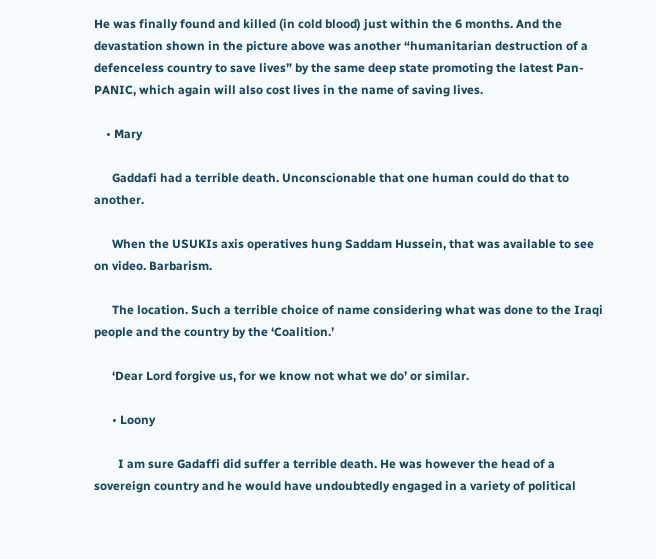He was finally found and killed (in cold blood) just within the 6 months. And the devastation shown in the picture above was another “humanitarian destruction of a defenceless country to save lives” by the same deep state promoting the latest Pan-PANIC, which again will also cost lives in the name of saving lives.

    • Mary

      Gaddafi had a terrible death. Unconscionable that one human could do that to another.

      When the USUKIs axis operatives hung Saddam Hussein, that was available to see on video. Barbarism.

      The location. Such a terrible choice of name considering what was done to the Iraqi people and the country by the ‘Coalition.’

      ‘Dear Lord forgive us, for we know not what we do’ or similar.

      • Loony

        I am sure Gadaffi did suffer a terrible death. He was however the head of a sovereign country and he would have undoubtedly engaged in a variety of political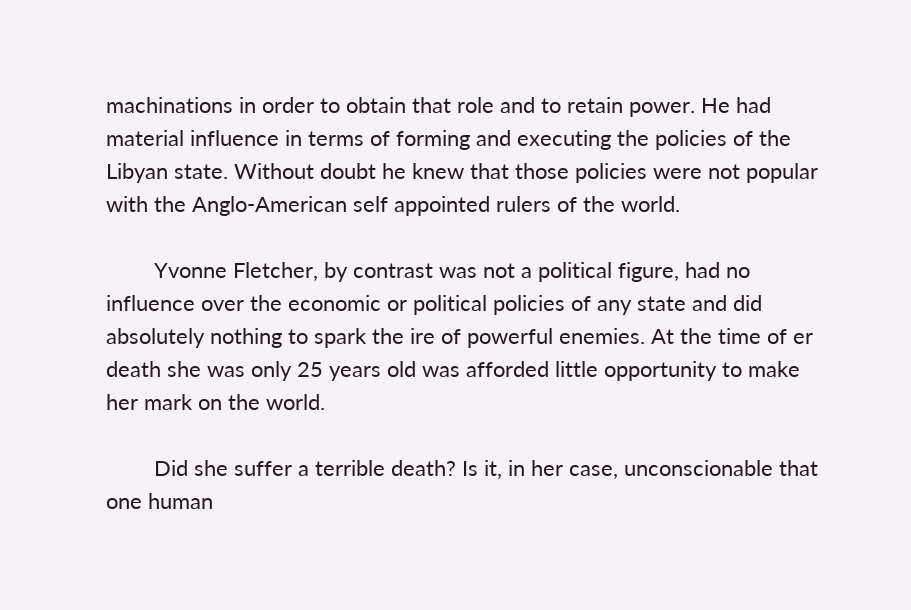machinations in order to obtain that role and to retain power. He had material influence in terms of forming and executing the policies of the Libyan state. Without doubt he knew that those policies were not popular with the Anglo-American self appointed rulers of the world.

        Yvonne Fletcher, by contrast was not a political figure, had no influence over the economic or political policies of any state and did absolutely nothing to spark the ire of powerful enemies. At the time of er death she was only 25 years old was afforded little opportunity to make her mark on the world.

        Did she suffer a terrible death? Is it, in her case, unconscionable that one human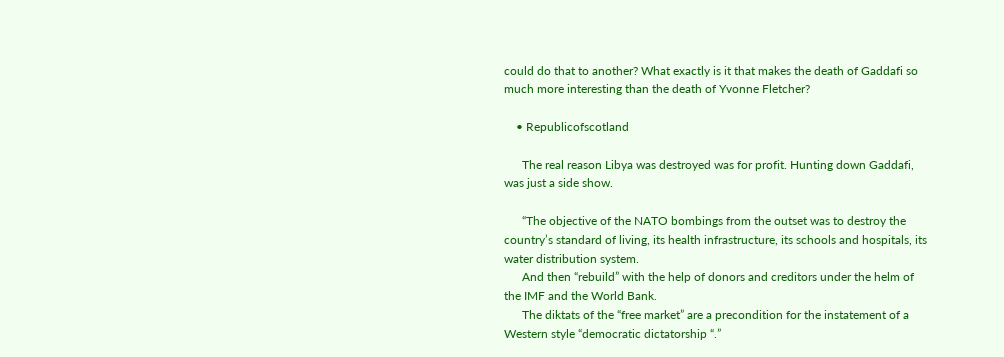could do that to another? What exactly is it that makes the death of Gaddafi so much more interesting than the death of Yvonne Fletcher?

    • Republicofscotland

      The real reason Libya was destroyed was for profit. Hunting down Gaddafi, was just a side show.

      “The objective of the NATO bombings from the outset was to destroy the country’s standard of living, its health infrastructure, its schools and hospitals, its water distribution system.
      And then “rebuild” with the help of donors and creditors under the helm of the IMF and the World Bank.
      The diktats of the “free market” are a precondition for the instatement of a Western style “democratic dictatorship “.”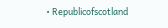• Republicofscotland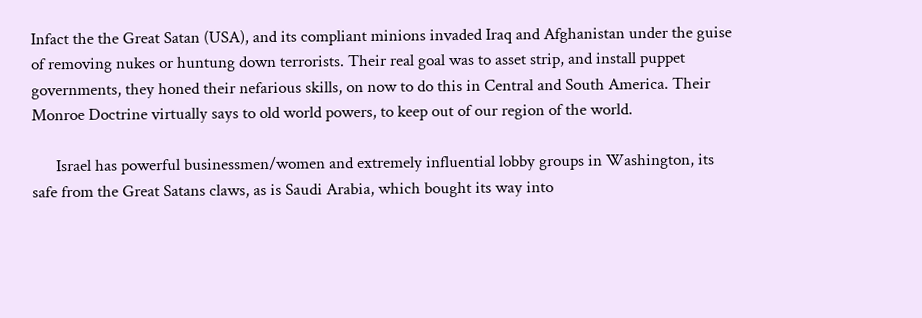Infact the the Great Satan (USA), and its compliant minions invaded Iraq and Afghanistan under the guise of removing nukes or huntung down terrorists. Their real goal was to asset strip, and install puppet governments, they honed their nefarious skills, on now to do this in Central and South America. Their Monroe Doctrine virtually says to old world powers, to keep out of our region of the world.

      Israel has powerful businessmen/women and extremely influential lobby groups in Washington, its safe from the Great Satans claws, as is Saudi Arabia, which bought its way into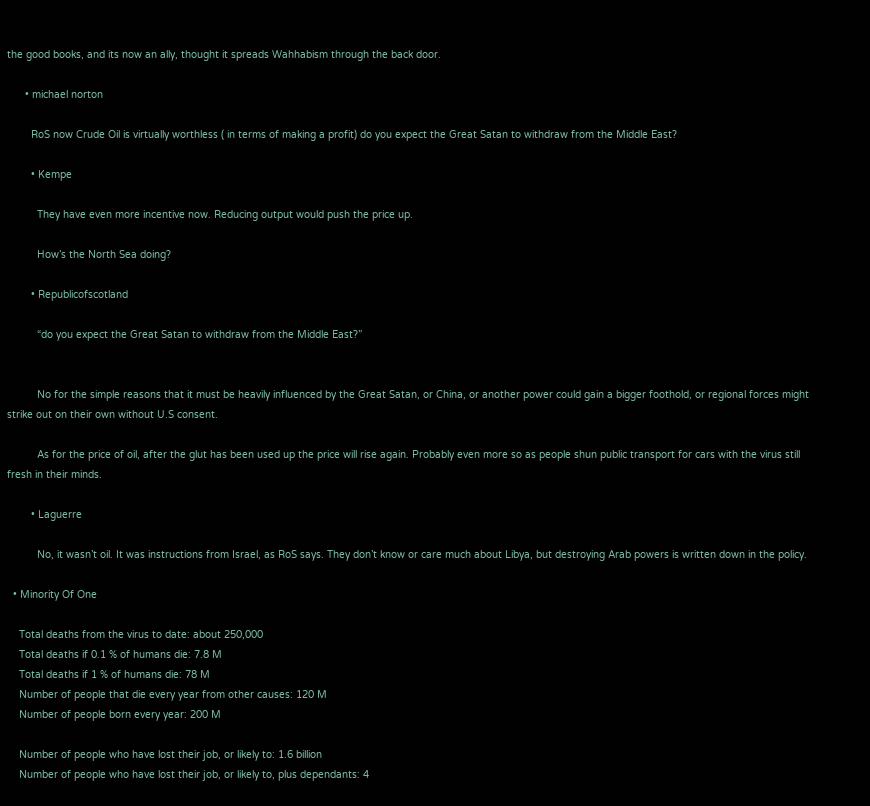the good books, and its now an ally, thought it spreads Wahhabism through the back door.

      • michael norton

        RoS now Crude Oil is virtually worthless ( in terms of making a profit) do you expect the Great Satan to withdraw from the Middle East?

        • Kempe

          They have even more incentive now. Reducing output would push the price up.

          How’s the North Sea doing?

        • Republicofscotland

          “do you expect the Great Satan to withdraw from the Middle East?”


          No for the simple reasons that it must be heavily influenced by the Great Satan, or China, or another power could gain a bigger foothold, or regional forces might strike out on their own without U.S consent.

          As for the price of oil, after the glut has been used up the price will rise again. Probably even more so as people shun public transport for cars with the virus still fresh in their minds.

        • Laguerre

          No, it wasn’t oil. It was instructions from Israel, as RoS says. They don’t know or care much about Libya, but destroying Arab powers is written down in the policy.

  • Minority Of One

    Total deaths from the virus to date: about 250,000
    Total deaths if 0.1 % of humans die: 7.8 M
    Total deaths if 1 % of humans die: 78 M
    Number of people that die every year from other causes: 120 M
    Number of people born every year: 200 M

    Number of people who have lost their job, or likely to: 1.6 billion
    Number of people who have lost their job, or likely to, plus dependants: 4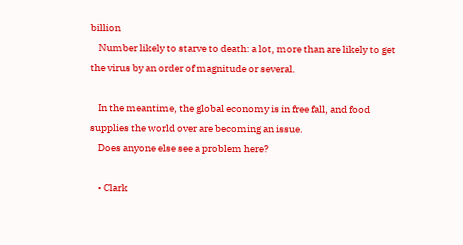billion
    Number likely to starve to death: a lot, more than are likely to get the virus by an order of magnitude or several.

    In the meantime, the global economy is in free fall, and food supplies the world over are becoming an issue.
    Does anyone else see a problem here?

    • Clark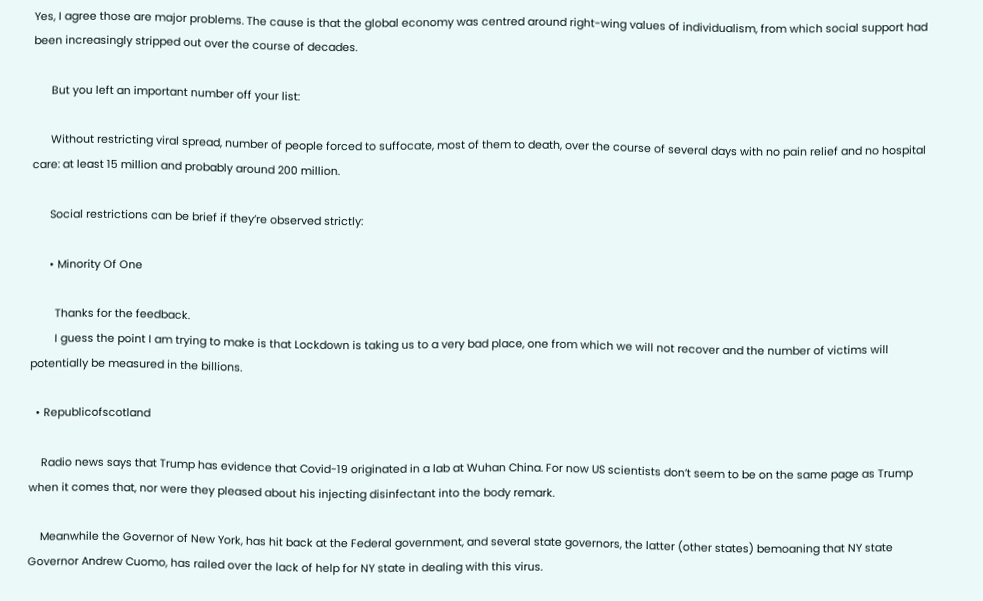Yes, I agree those are major problems. The cause is that the global economy was centred around right-wing values of individualism, from which social support had been increasingly stripped out over the course of decades.

      But you left an important number off your list:

      Without restricting viral spread, number of people forced to suffocate, most of them to death, over the course of several days with no pain relief and no hospital care: at least 15 million and probably around 200 million.

      Social restrictions can be brief if they’re observed strictly:

      • Minority Of One

        Thanks for the feedback.
        I guess the point I am trying to make is that Lockdown is taking us to a very bad place, one from which we will not recover and the number of victims will potentially be measured in the billions.

  • Republicofscotland

    Radio news says that Trump has evidence that Covid-19 originated in a lab at Wuhan China. For now US scientists don’t seem to be on the same page as Trump when it comes that, nor were they pleased about his injecting disinfectant into the body remark.

    Meanwhile the Governor of New York, has hit back at the Federal government, and several state governors, the latter (other states) bemoaning that NY state Governor Andrew Cuomo, has railed over the lack of help for NY state in dealing with this virus.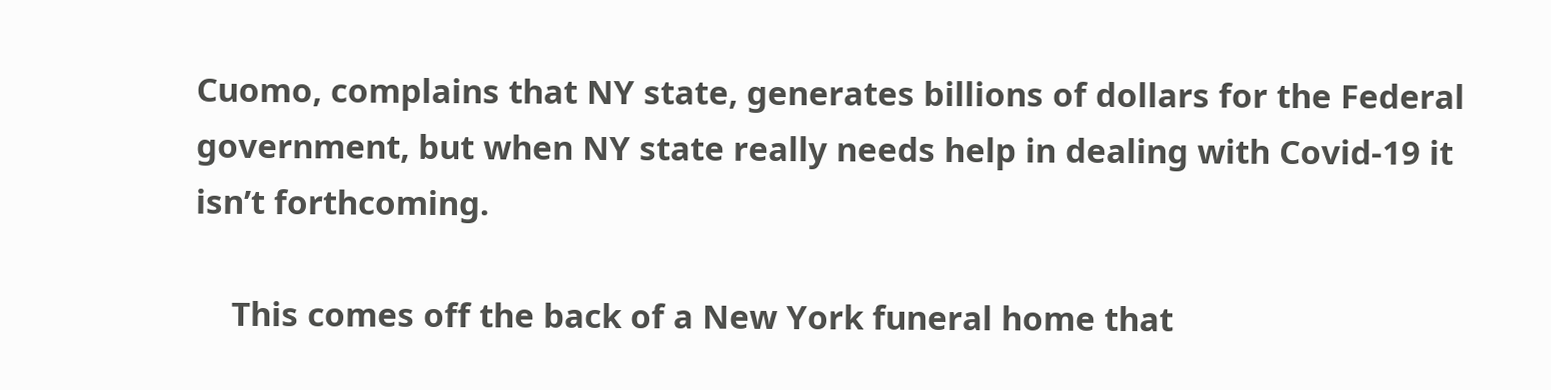Cuomo, complains that NY state, generates billions of dollars for the Federal government, but when NY state really needs help in dealing with Covid-19 it isn’t forthcoming.

    This comes off the back of a New York funeral home that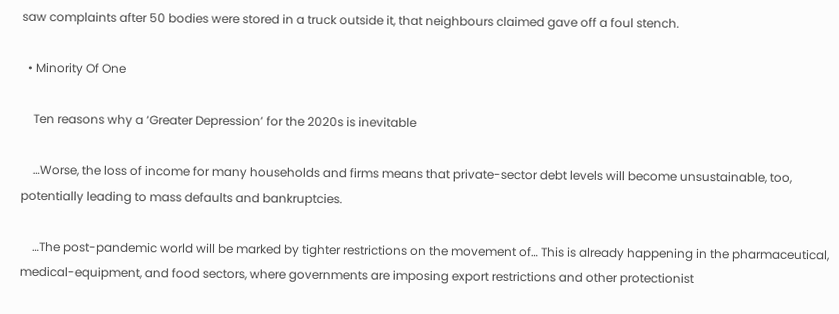saw complaints after 50 bodies were stored in a truck outside it, that neighbours claimed gave off a foul stench.

  • Minority Of One

    Ten reasons why a ‘Greater Depression’ for the 2020s is inevitable

    …Worse, the loss of income for many households and firms means that private-sector debt levels will become unsustainable, too, potentially leading to mass defaults and bankruptcies.

    …The post-pandemic world will be marked by tighter restrictions on the movement of… This is already happening in the pharmaceutical, medical-equipment, and food sectors, where governments are imposing export restrictions and other protectionist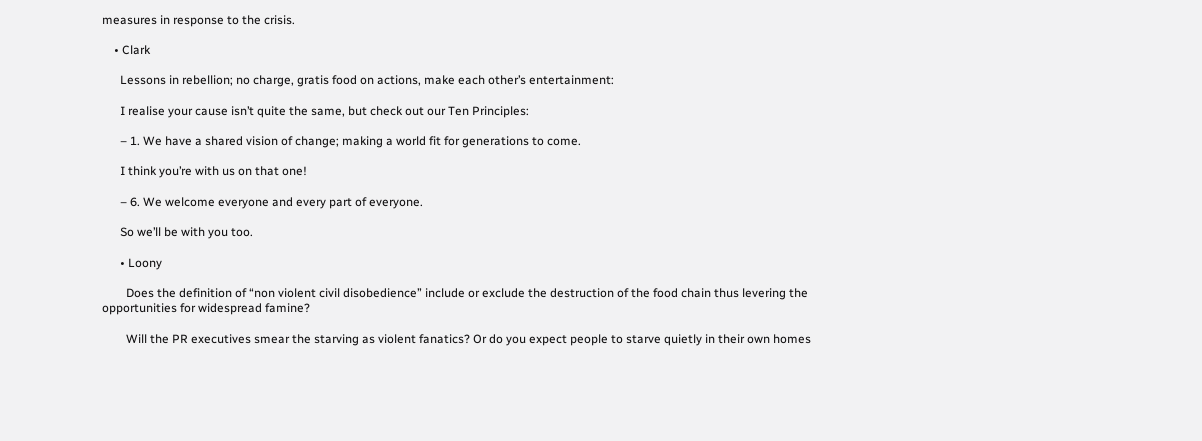measures in response to the crisis.

    • Clark

      Lessons in rebellion; no charge, gratis food on actions, make each other’s entertainment:

      I realise your cause isn’t quite the same, but check out our Ten Principles:

      – 1. We have a shared vision of change; making a world fit for generations to come.

      I think you’re with us on that one!

      – 6. We welcome everyone and every part of everyone.

      So we’ll be with you too.

      • Loony

        Does the definition of “non violent civil disobedience” include or exclude the destruction of the food chain thus levering the opportunities for widespread famine?

        Will the PR executives smear the starving as violent fanatics? Or do you expect people to starve quietly in their own homes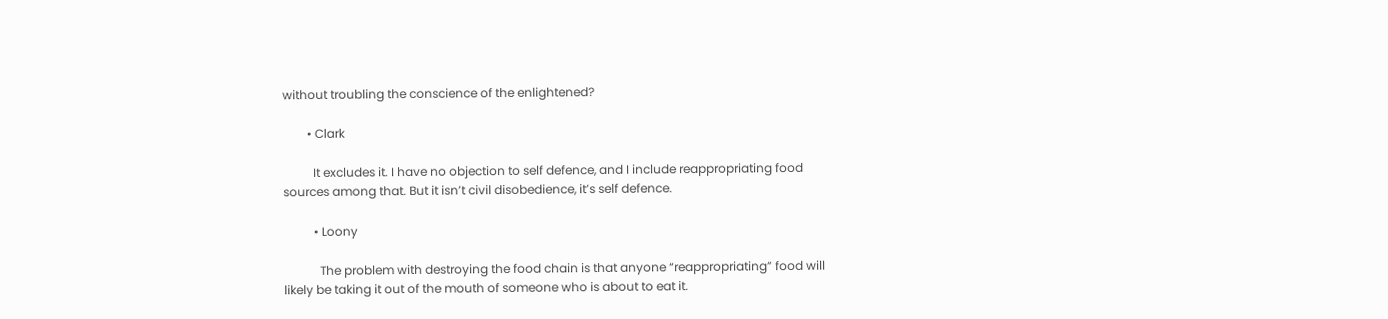without troubling the conscience of the enlightened?

        • Clark

          It excludes it. I have no objection to self defence, and I include reappropriating food sources among that. But it isn’t civil disobedience, it’s self defence.

          • Loony

            The problem with destroying the food chain is that anyone “reappropriating” food will likely be taking it out of the mouth of someone who is about to eat it.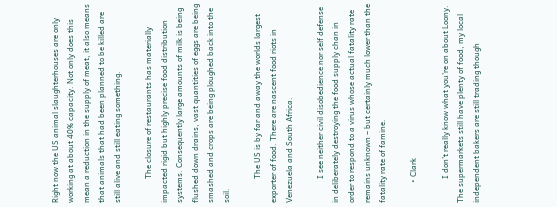Right now the US animal slaughterhouses are only working at about 40% capacity. Not only does this mean a reduction in the supply of meat, it also means that animals that had been planned to be killed are still alive and still eating something.

            The closure of restaurants has materially impacted rigid but highly precise food distribution systems. Consequently large amounts of milk is being flushed down drains, vast quantities of eggs are being smashed and crops are being ploughed back into the soil.

            The US is by far and away the worlds largest exporter of food. There are nascent food riots in Venezuela and South Africa.

            I see neither civil disobedience nor self defense in deliberately destroying the food supply chan in order to respond to a virus whose actual fatality rate remains unknown – but certainly much lower than the fatality rate of famine.

          • Clark

            I don’t really know what you’re on about Loony. The supermarkets still have plenty of food, my local independent bakers are still trading though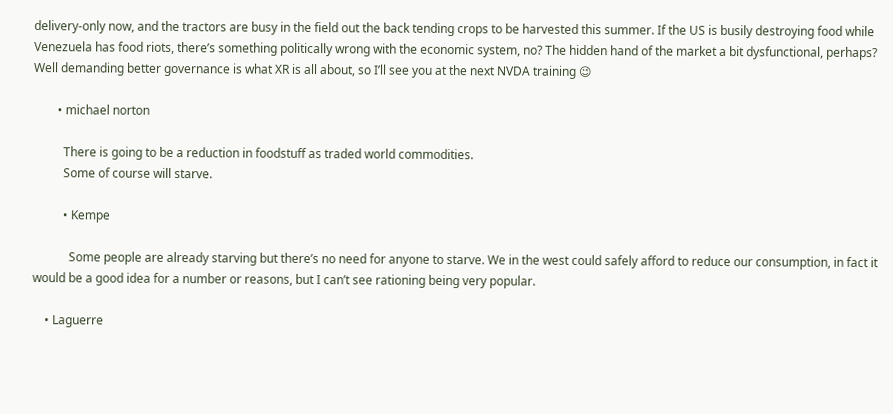delivery-only now, and the tractors are busy in the field out the back tending crops to be harvested this summer. If the US is busily destroying food while Venezuela has food riots, there’s something politically wrong with the economic system, no? The hidden hand of the market a bit dysfunctional, perhaps? Well demanding better governance is what XR is all about, so I’ll see you at the next NVDA training 😉

        • michael norton

          There is going to be a reduction in foodstuff as traded world commodities.
          Some of course will starve.

          • Kempe

            Some people are already starving but there’s no need for anyone to starve. We in the west could safely afford to reduce our consumption, in fact it would be a good idea for a number or reasons, but I can’t see rationing being very popular.

    • Laguerre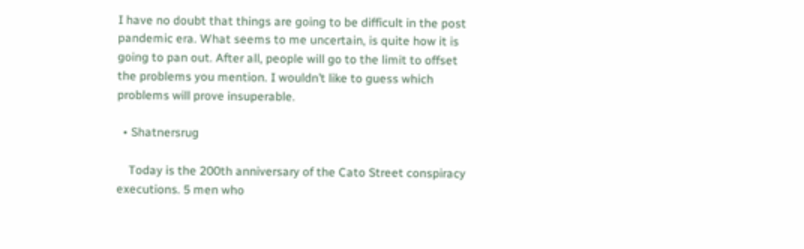I have no doubt that things are going to be difficult in the post pandemic era. What seems to me uncertain, is quite how it is going to pan out. After all, people will go to the limit to offset the problems you mention. I wouldn’t like to guess which problems will prove insuperable.

  • Shatnersrug

    Today is the 200th anniversary of the Cato Street conspiracy executions. 5 men who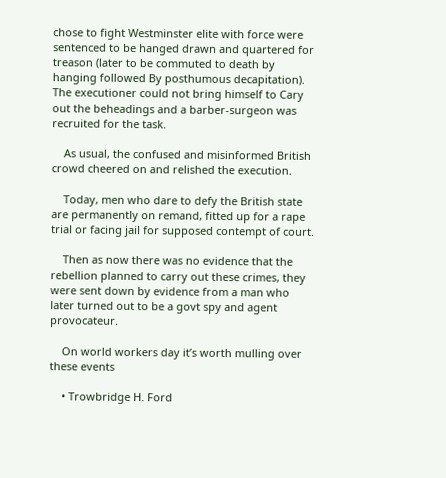chose to fight Westminster elite with force were sentenced to be hanged drawn and quartered for treason (later to be commuted to death by hanging followed By posthumous decapitation). The executioner could not bring himself to Cary out the beheadings and a barber-surgeon was recruited for the task.

    As usual, the confused and misinformed British crowd cheered on and relished the execution.

    Today, men who dare to defy the British state are permanently on remand, fitted up for a rape trial or facing jail for supposed contempt of court.

    Then as now there was no evidence that the rebellion planned to carry out these crimes, they were sent down by evidence from a man who later turned out to be a govt spy and agent provocateur.

    On world workers day it’s worth mulling over these events

    • Trowbridge H. Ford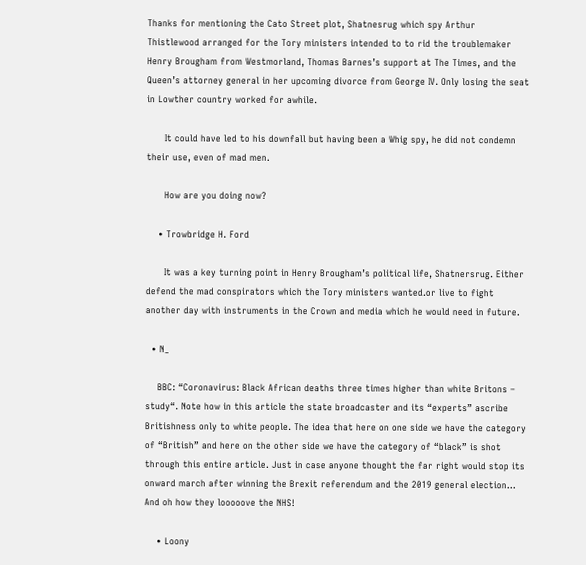Thanks for mentioning the Cato Street plot, Shatnesrug which spy Arthur Thistlewood arranged for the Tory ministers intended to to rid the troublemaker Henry Brougham from Westmorland, Thomas Barnes’s support at The Times, and the Queen’s attorney general in her upcoming divorce from George IV. Only losing the seat in Lowther country worked for awhile.

      It could have led to his downfall but having been a Whig spy, he did not condemn their use, even of mad men.

      How are you doing now?

    • Trowbridge H. Ford

      It was a key turning point in Henry Brougham’s political life, Shatnersrug. Either defend the mad conspirators which the Tory ministers wanted.or live to fight another day with instruments in the Crown and media which he would need in future.

  • N_

    BBC: “Coronavirus: Black African deaths three times higher than white Britons – study“. Note how in this article the state broadcaster and its “experts” ascribe Britishness only to white people. The idea that here on one side we have the category of “British” and here on the other side we have the category of “black” is shot through this entire article. Just in case anyone thought the far right would stop its onward march after winning the Brexit referendum and the 2019 general election… And oh how they looooove the NHS!

    • Loony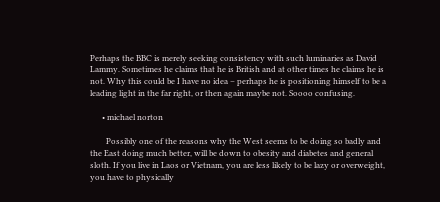Perhaps the BBC is merely seeking consistency with such luminaries as David Lammy. Sometimes he claims that he is British and at other times he claims he is not. Why this could be I have no idea – perhaps he is positioning himself to be a leading light in the far right, or then again maybe not. Soooo confusing.

      • michael norton

        Possibly one of the reasons why the West seems to be doing so badly and the East doing much better, will be down to obesity and diabetes and general sloth. If you live in Laos or Vietnam, you are less likely to be lazy or overweight, you have to physically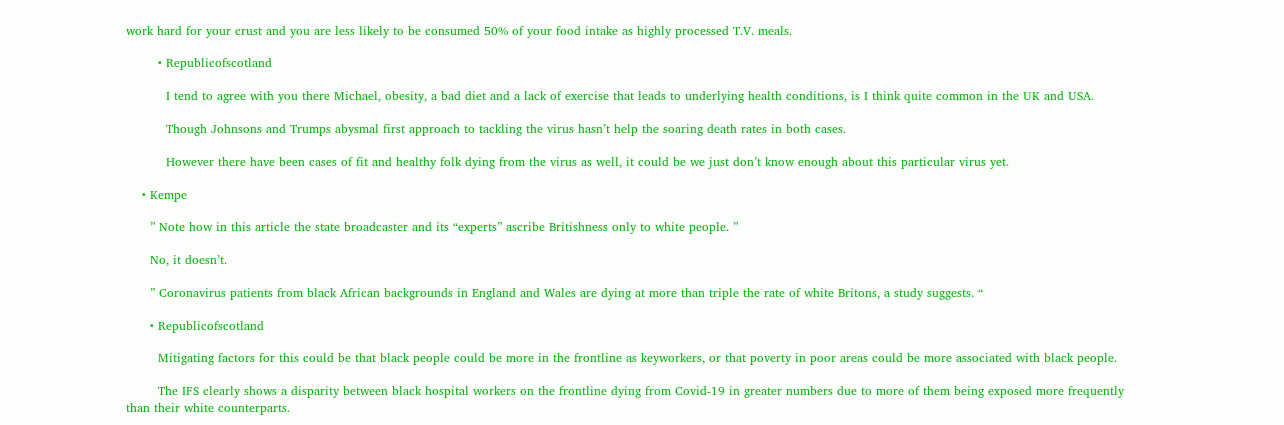work hard for your crust and you are less likely to be consumed 50% of your food intake as highly processed T.V. meals.

        • Republicofscotland

          I tend to agree with you there Michael, obesity, a bad diet and a lack of exercise that leads to underlying health conditions, is I think quite common in the UK and USA.

          Though Johnsons and Trumps abysmal first approach to tackling the virus hasn’t help the soaring death rates in both cases.

          However there have been cases of fit and healthy folk dying from the virus as well, it could be we just don’t know enough about this particular virus yet.

    • Kempe

      ” Note how in this article the state broadcaster and its “experts” ascribe Britishness only to white people. ”

      No, it doesn’t.

      ” Coronavirus patients from black African backgrounds in England and Wales are dying at more than triple the rate of white Britons, a study suggests. “

      • Republicofscotland

        Mitigating factors for this could be that black people could be more in the frontline as keyworkers, or that poverty in poor areas could be more associated with black people.

        The IFS clearly shows a disparity between black hospital workers on the frontline dying from Covid-19 in greater numbers due to more of them being exposed more frequently than their white counterparts.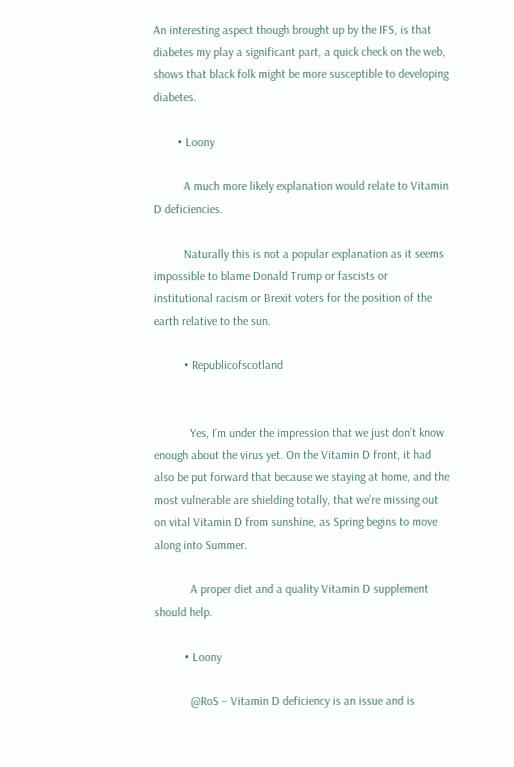An interesting aspect though brought up by the IFS, is that diabetes my play a significant part, a quick check on the web, shows that black folk might be more susceptible to developing diabetes.

        • Loony

          A much more likely explanation would relate to Vitamin D deficiencies.

          Naturally this is not a popular explanation as it seems impossible to blame Donald Trump or fascists or institutional racism or Brexit voters for the position of the earth relative to the sun.

          • Republicofscotland


            Yes, I’m under the impression that we just don’t know enough about the virus yet. On the Vitamin D front, it had also be put forward that because we staying at home, and the most vulnerable are shielding totally, that we’re missing out on vital Vitamin D from sunshine, as Spring begins to move along into Summer.

            A proper diet and a quality Vitamin D supplement should help.

          • Loony

            @RoS – Vitamin D deficiency is an issue and is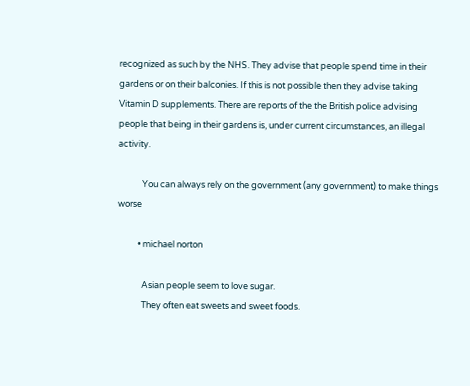recognized as such by the NHS. They advise that people spend time in their gardens or on their balconies. If this is not possible then they advise taking Vitamin D supplements. There are reports of the the British police advising people that being in their gardens is, under current circumstances, an illegal activity.

            You can always rely on the government (any government) to make things worse

          • michael norton

            Asian people seem to love sugar.
            They often eat sweets and sweet foods.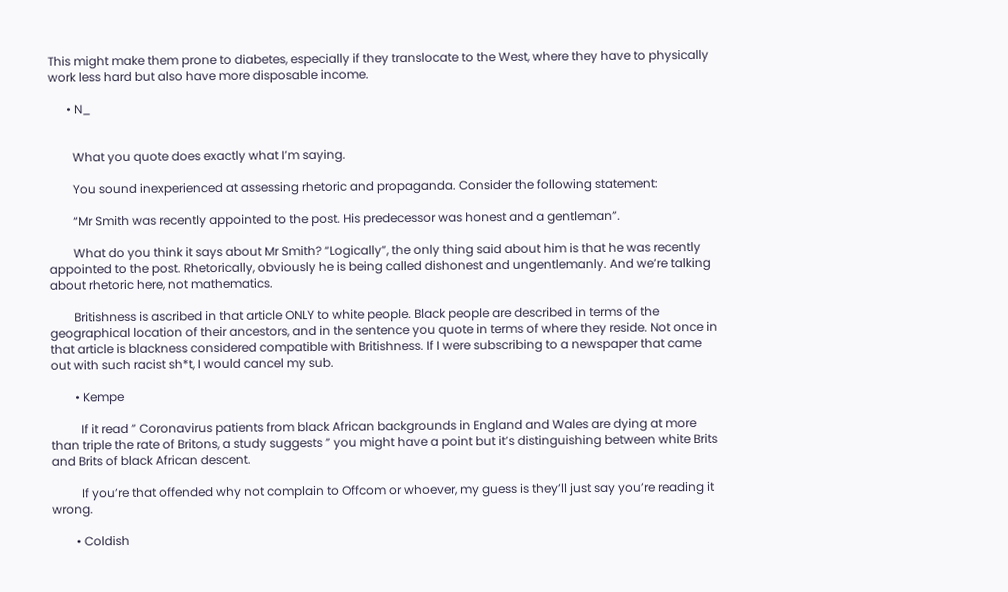This might make them prone to diabetes, especially if they translocate to the West, where they have to physically work less hard but also have more disposable income.

      • N_


        What you quote does exactly what I’m saying.

        You sound inexperienced at assessing rhetoric and propaganda. Consider the following statement:

        “Mr Smith was recently appointed to the post. His predecessor was honest and a gentleman”.

        What do you think it says about Mr Smith? “Logically”, the only thing said about him is that he was recently appointed to the post. Rhetorically, obviously he is being called dishonest and ungentlemanly. And we’re talking about rhetoric here, not mathematics.

        Britishness is ascribed in that article ONLY to white people. Black people are described in terms of the geographical location of their ancestors, and in the sentence you quote in terms of where they reside. Not once in that article is blackness considered compatible with Britishness. If I were subscribing to a newspaper that came out with such racist sh*t, I would cancel my sub.

        • Kempe

          If it read ” Coronavirus patients from black African backgrounds in England and Wales are dying at more than triple the rate of Britons, a study suggests ” you might have a point but it’s distinguishing between white Brits and Brits of black African descent.

          If you’re that offended why not complain to Offcom or whoever, my guess is they’ll just say you’re reading it wrong.

        • Coldish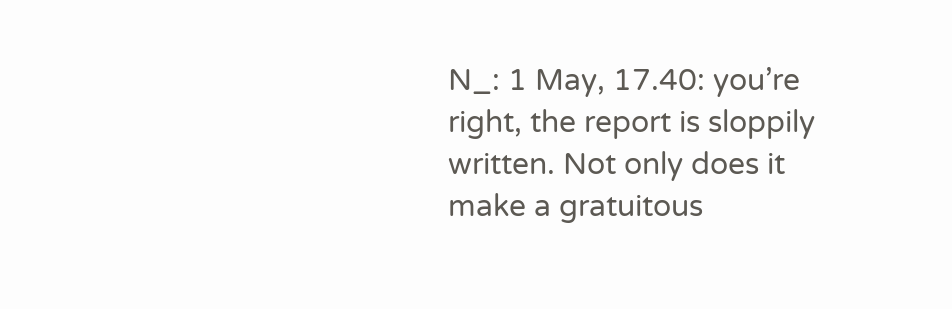N_: 1 May, 17.40: you’re right, the report is sloppily written. Not only does it make a gratuitous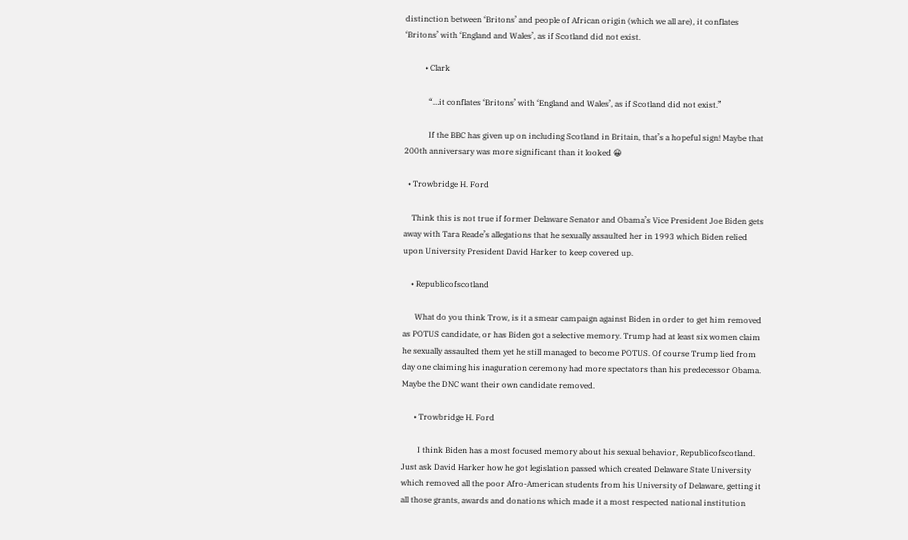distinction between ‘Britons’ and people of African origin (which we all are), it conflates ‘Britons’ with ‘England and Wales’, as if Scotland did not exist.

          • Clark

            “…it conflates ‘Britons’ with ‘England and Wales’, as if Scotland did not exist.”

            If the BBC has given up on including Scotland in Britain, that’s a hopeful sign! Maybe that 200th anniversary was more significant than it looked 😀

  • Trowbridge H. Ford

    Think this is not true if former Delaware Senator and Obama’s Vice President Joe Biden gets away with Tara Reade’s allegations that he sexually assaulted her in 1993 which Biden relied upon University President David Harker to keep covered up.

    • Republicofscotland

      What do you think Trow, is it a smear campaign against Biden in order to get him removed as POTUS candidate, or has Biden got a selective memory. Trump had at least six women claim he sexually assaulted them yet he still managed to become POTUS. Of course Trump lied from day one claiming his inaguration ceremony had more spectators than his predecessor Obama. Maybe the DNC want their own candidate removed.

      • Trowbridge H. Ford

        I think Biden has a most focused memory about his sexual behavior, Republicofscotland. Just ask David Harker how he got legislation passed which created Delaware State University which removed all the poor Afro-American students from his University of Delaware, getting it all those grants, awards and donations which made it a most respected national institution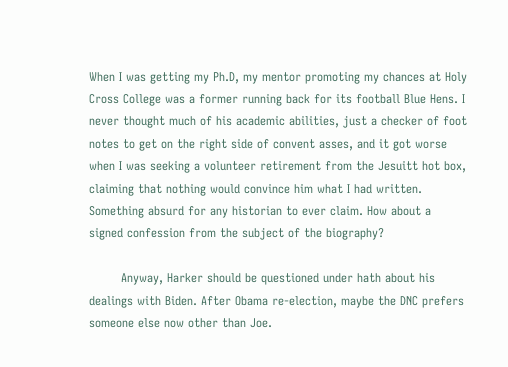When I was getting my Ph.D, my mentor promoting my chances at Holy Cross College was a former running back for its football Blue Hens. I never thought much of his academic abilities, just a checker of foot notes to get on the right side of convent asses, and it got worse when I was seeking a volunteer retirement from the Jesuitt hot box, claiming that nothing would convince him what I had written. Something absurd for any historian to ever claim. How about a signed confession from the subject of the biography?

        Anyway, Harker should be questioned under hath about his dealings with Biden. After Obama re-election, maybe the DNC prefers someone else now other than Joe.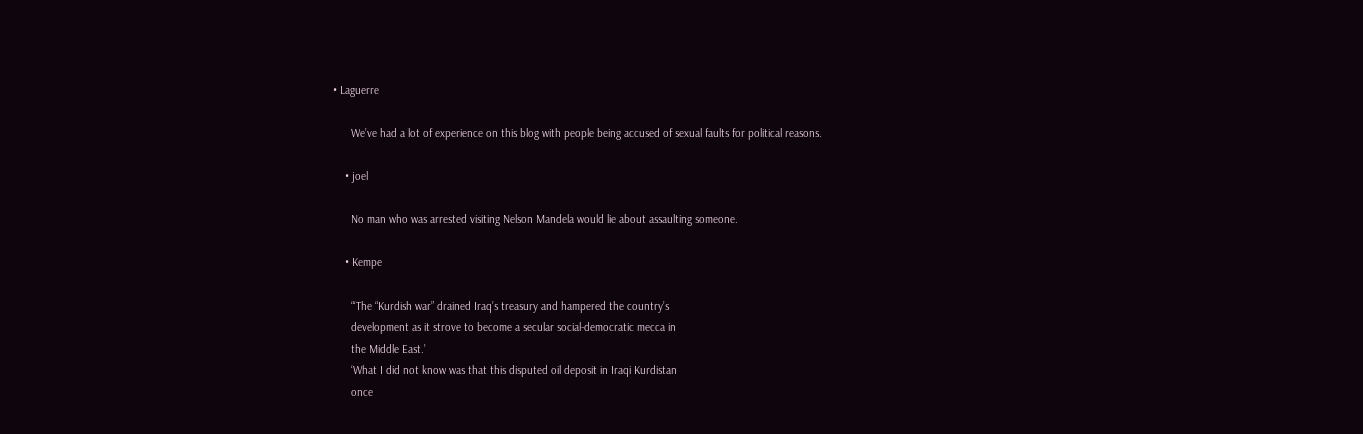• Laguerre

      We’ve had a lot of experience on this blog with people being accused of sexual faults for political reasons.

    • joel

      No man who was arrested visiting Nelson Mandela would lie about assaulting someone.

    • Kempe

      “‘The “Kurdish war” drained Iraq’s treasury and hampered the country’s
      development as it strove to become a secular social-democratic mecca in
      the Middle East.’
      ‘What I did not know was that this disputed oil deposit in Iraqi Kurdistan
      once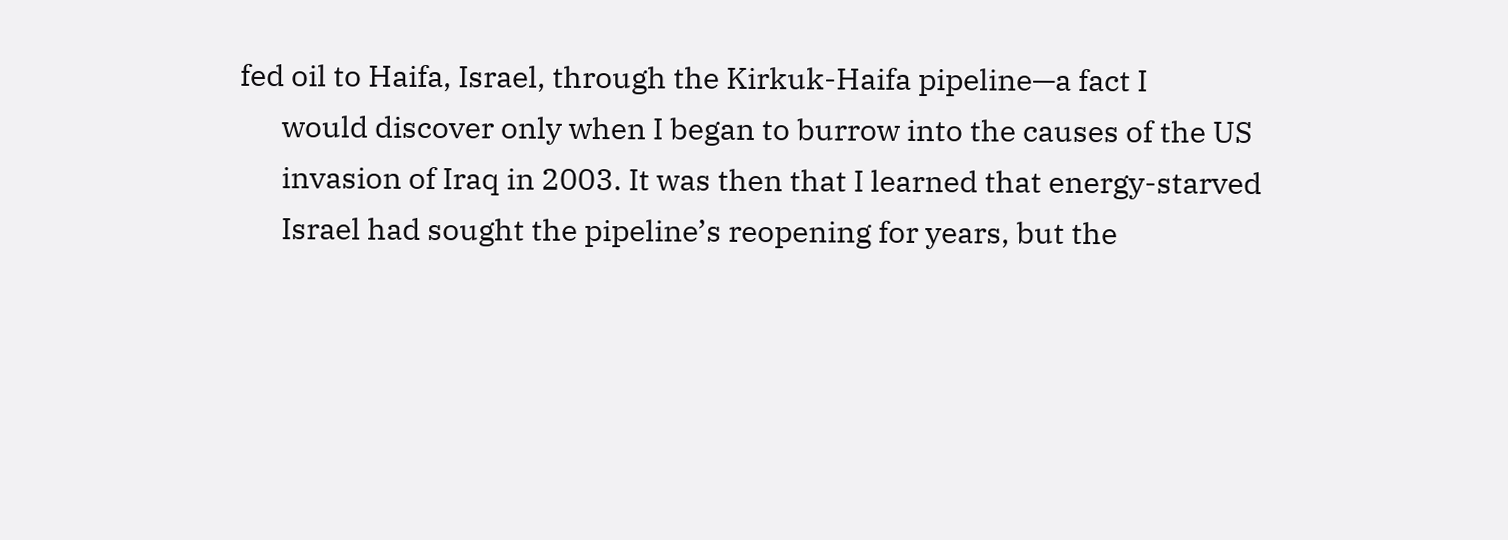fed oil to Haifa, Israel, through the Kirkuk-Haifa pipeline—a fact I
      would discover only when I began to burrow into the causes of the US
      invasion of Iraq in 2003. It was then that I learned that energy-starved
      Israel had sought the pipeline’s reopening for years, but the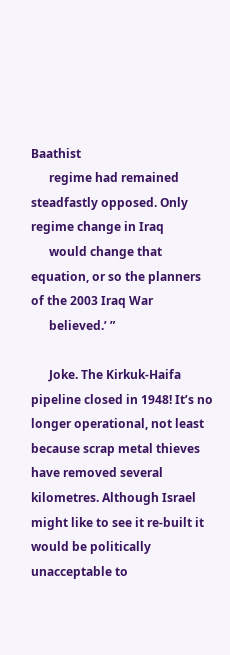Baathist
      regime had remained steadfastly opposed. Only regime change in Iraq
      would change that equation, or so the planners of the 2003 Iraq War
      believed.’ ”

      Joke. The Kirkuk-Haifa pipeline closed in 1948! It’s no longer operational, not least because scrap metal thieves have removed several kilometres. Although Israel might like to see it re-built it would be politically unacceptable to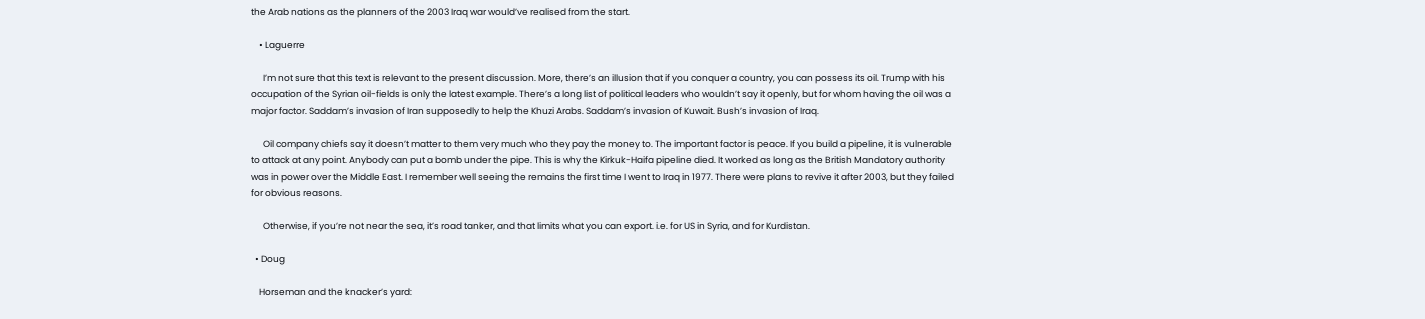the Arab nations as the planners of the 2003 Iraq war would’ve realised from the start.

    • Laguerre

      I’m not sure that this text is relevant to the present discussion. More, there’s an illusion that if you conquer a country, you can possess its oil. Trump with his occupation of the Syrian oil-fields is only the latest example. There’s a long list of political leaders who wouldn’t say it openly, but for whom having the oil was a major factor. Saddam’s invasion of Iran supposedly to help the Khuzi Arabs. Saddam’s invasion of Kuwait. Bush’s invasion of Iraq.

      Oil company chiefs say it doesn’t matter to them very much who they pay the money to. The important factor is peace. If you build a pipeline, it is vulnerable to attack at any point. Anybody can put a bomb under the pipe. This is why the Kirkuk-Haifa pipeline died. It worked as long as the British Mandatory authority was in power over the Middle East. I remember well seeing the remains the first time I went to Iraq in 1977. There were plans to revive it after 2003, but they failed for obvious reasons.

      Otherwise, if you’re not near the sea, it’s road tanker, and that limits what you can export. i.e. for US in Syria, and for Kurdistan.

  • Doug

    Horseman and the knacker’s yard: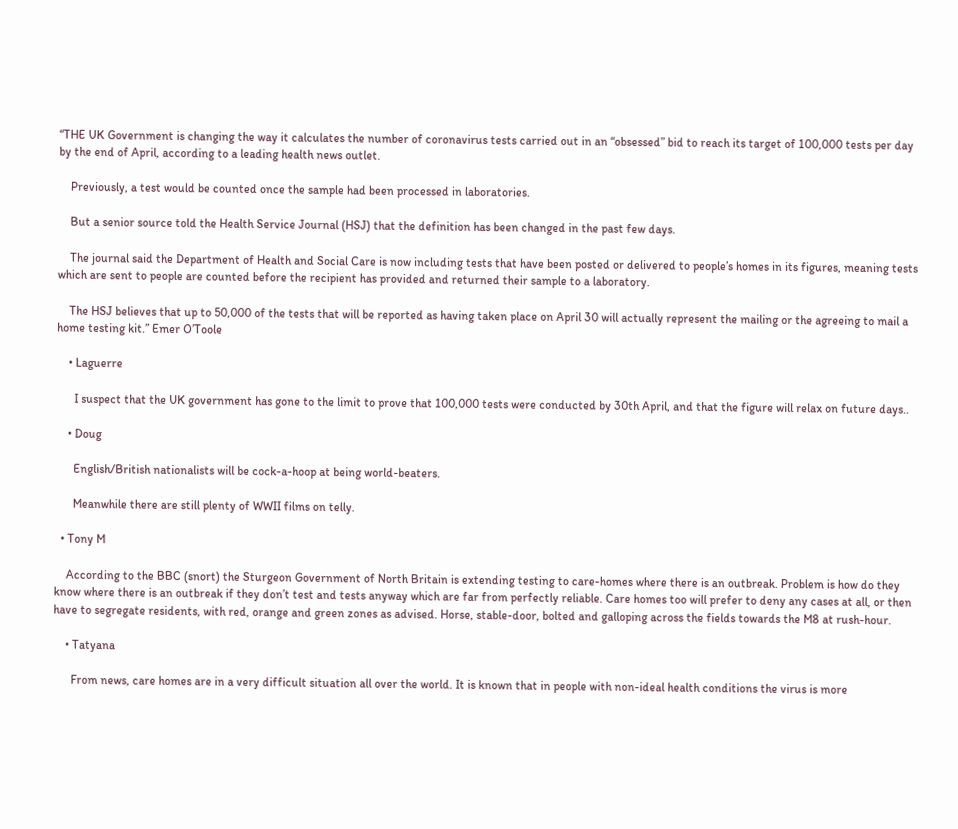“THE UK Government is changing the way it calculates the number of coronavirus tests carried out in an “obsessed” bid to reach its target of 100,000 tests per day by the end of April, according to a leading health news outlet.

    Previously, a test would be counted once the sample had been processed in laboratories.

    But a senior source told the Health Service Journal (HSJ) that the definition has been changed in the past few days.

    The journal said the Department of Health and Social Care is now including tests that have been posted or delivered to people’s homes in its figures, meaning tests which are sent to people are counted before the recipient has provided and returned their sample to a laboratory.

    The HSJ believes that up to 50,000 of the tests that will be reported as having taken place on April 30 will actually represent the mailing or the agreeing to mail a home testing kit.” Emer O’Toole

    • Laguerre

      I suspect that the UK government has gone to the limit to prove that 100,000 tests were conducted by 30th April, and that the figure will relax on future days..

    • Doug

      English/British nationalists will be cock-a-hoop at being world-beaters.

      Meanwhile there are still plenty of WWII films on telly.

  • Tony M

    According to the BBC (snort) the Sturgeon Government of North Britain is extending testing to care-homes where there is an outbreak. Problem is how do they know where there is an outbreak if they don’t test and tests anyway which are far from perfectly reliable. Care homes too will prefer to deny any cases at all, or then have to segregate residents, with red, orange and green zones as advised. Horse, stable-door, bolted and galloping across the fields towards the M8 at rush-hour.

    • Tatyana

      From news, care homes are in a very difficult situation all over the world. It is known that in people with non-ideal health conditions the virus is more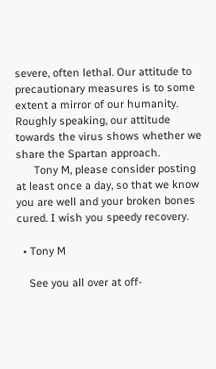severe, often lethal. Our attitude to precautionary measures is to some extent a mirror of our humanity. Roughly speaking, our attitude towards the virus shows whether we share the Spartan approach.
      Tony M, please consider posting at least once a day, so that we know you are well and your broken bones cured. I wish you speedy recovery.

  • Tony M

    See you all over at off-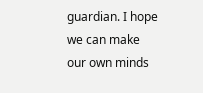guardian. I hope we can make our own minds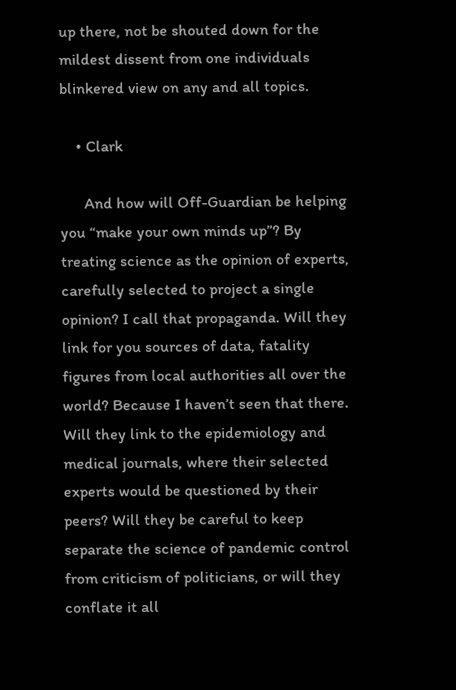up there, not be shouted down for the mildest dissent from one individuals blinkered view on any and all topics.

    • Clark

      And how will Off-Guardian be helping you “make your own minds up”? By treating science as the opinion of experts, carefully selected to project a single opinion? I call that propaganda. Will they link for you sources of data, fatality figures from local authorities all over the world? Because I haven’t seen that there. Will they link to the epidemiology and medical journals, where their selected experts would be questioned by their peers? Will they be careful to keep separate the science of pandemic control from criticism of politicians, or will they conflate it all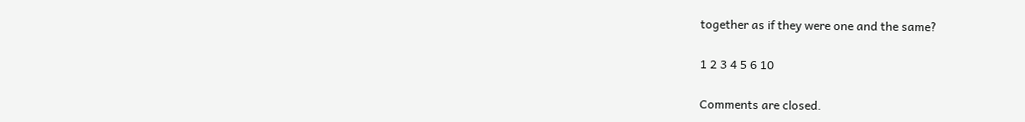together as if they were one and the same?

1 2 3 4 5 6 10

Comments are closed.